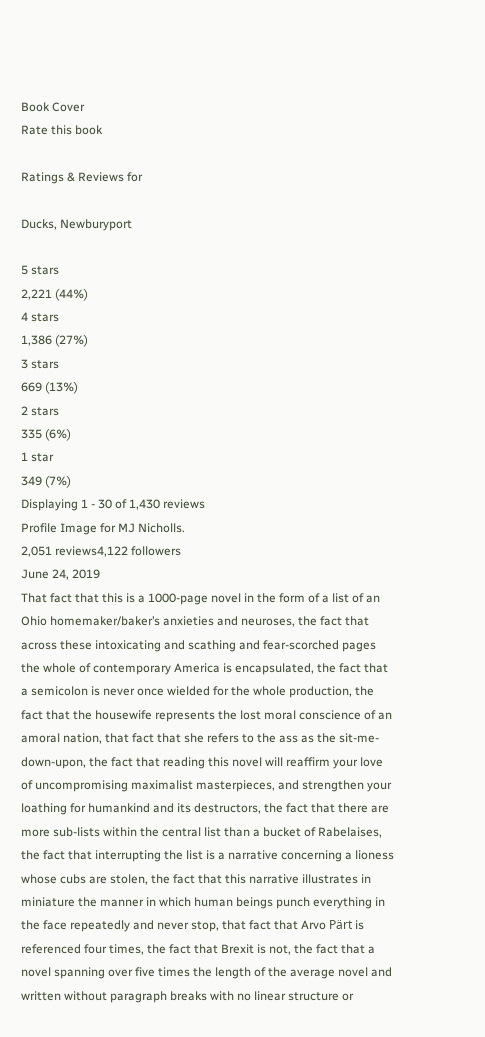Book Cover
Rate this book

Ratings & Reviews for

Ducks, Newburyport

5 stars
2,221 (44%)
4 stars
1,386 (27%)
3 stars
669 (13%)
2 stars
335 (6%)
1 star
349 (7%)
Displaying 1 - 30 of 1,430 reviews
Profile Image for MJ Nicholls.
2,051 reviews4,122 followers
June 24, 2019
That fact that this is a 1000-page novel in the form of a list of an Ohio homemaker/baker’s anxieties and neuroses, the fact that across these intoxicating and scathing and fear-scorched pages the whole of contemporary America is encapsulated, the fact that a semicolon is never once wielded for the whole production, the fact that the housewife represents the lost moral conscience of an amoral nation, that fact that she refers to the ass as the sit-me-down-upon, the fact that reading this novel will reaffirm your love of uncompromising maximalist masterpieces, and strengthen your loathing for humankind and its destructors, the fact that there are more sub-lists within the central list than a bucket of Rabelaises, the fact that interrupting the list is a narrative concerning a lioness whose cubs are stolen, the fact that this narrative illustrates in miniature the manner in which human beings punch everything in the face repeatedly and never stop, that fact that Arvo Pärt is referenced four times, the fact that Brexit is not, the fact that a novel spanning over five times the length of the average novel and written without paragraph breaks with no linear structure or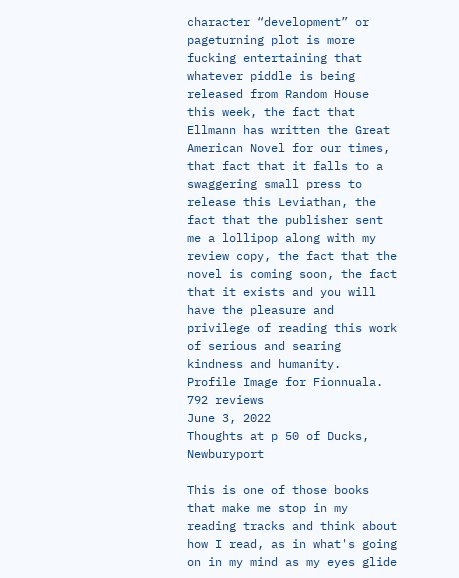character “development” or pageturning plot is more fucking entertaining that whatever piddle is being released from Random House this week, the fact that Ellmann has written the Great American Novel for our times, that fact that it falls to a swaggering small press to release this Leviathan, the fact that the publisher sent me a lollipop along with my review copy, the fact that the novel is coming soon, the fact that it exists and you will have the pleasure and privilege of reading this work of serious and searing kindness and humanity.
Profile Image for Fionnuala.
792 reviews
June 3, 2022
Thoughts at p 50 of Ducks, Newburyport

This is one of those books that make me stop in my reading tracks and think about how I read, as in what's going on in my mind as my eyes glide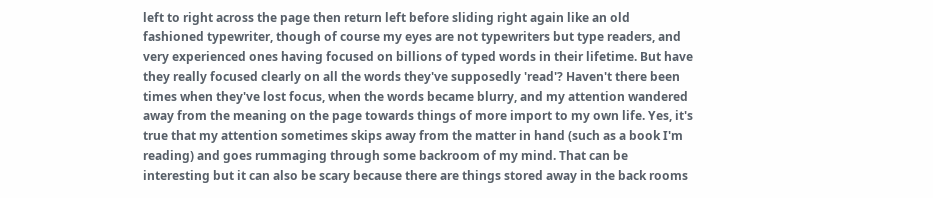left to right across the page then return left before sliding right again like an old fashioned typewriter, though of course my eyes are not typewriters but type readers, and very experienced ones having focused on billions of typed words in their lifetime. But have they really focused clearly on all the words they've supposedly 'read'? Haven't there been times when they've lost focus, when the words became blurry, and my attention wandered away from the meaning on the page towards things of more import to my own life. Yes, it's true that my attention sometimes skips away from the matter in hand (such as a book I'm reading) and goes rummaging through some backroom of my mind. That can be interesting but it can also be scary because there are things stored away in the back rooms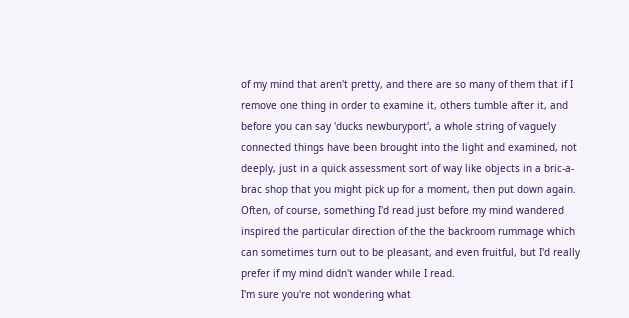of my mind that aren't pretty, and there are so many of them that if I remove one thing in order to examine it, others tumble after it, and before you can say 'ducks newburyport', a whole string of vaguely connected things have been brought into the light and examined, not deeply, just in a quick assessment sort of way like objects in a bric-a-brac shop that you might pick up for a moment, then put down again. Often, of course, something I'd read just before my mind wandered inspired the particular direction of the the backroom rummage which can sometimes turn out to be pleasant, and even fruitful, but I'd really prefer if my mind didn't wander while I read.
I'm sure you're not wondering what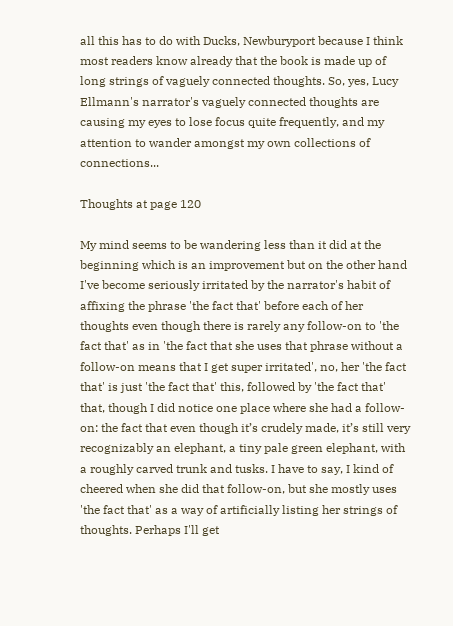all this has to do with Ducks, Newburyport because I think most readers know already that the book is made up of long strings of vaguely connected thoughts. So, yes, Lucy Ellmann's narrator's vaguely connected thoughts are causing my eyes to lose focus quite frequently, and my attention to wander amongst my own collections of connections...

Thoughts at page 120

My mind seems to be wandering less than it did at the beginning which is an improvement but on the other hand I've become seriously irritated by the narrator's habit of affixing the phrase 'the fact that' before each of her thoughts even though there is rarely any follow-on to 'the fact that' as in 'the fact that she uses that phrase without a follow-on means that I get super irritated', no, her 'the fact that' is just 'the fact that' this, followed by 'the fact that' that, though I did notice one place where she had a follow-on: the fact that even though it’s crudely made, it’s still very recognizably an elephant, a tiny pale green elephant, with a roughly carved trunk and tusks. I have to say, I kind of cheered when she did that follow-on, but she mostly uses 'the fact that' as a way of artificially listing her strings of thoughts. Perhaps I'll get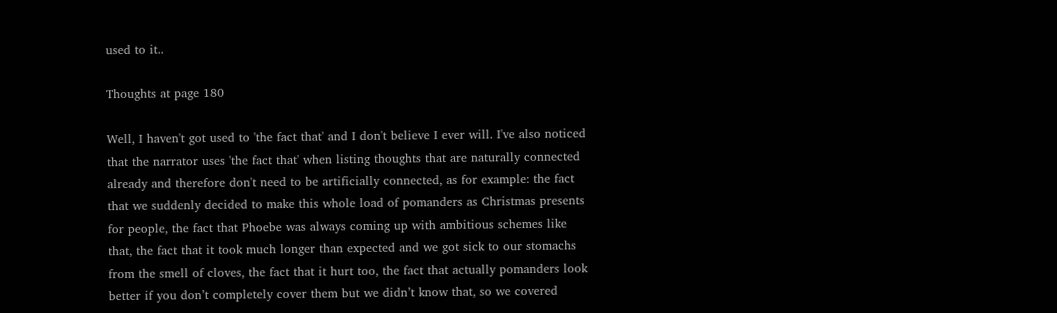used to it..

Thoughts at page 180

Well, I haven't got used to 'the fact that' and I don't believe I ever will. I've also noticed that the narrator uses 'the fact that' when listing thoughts that are naturally connected already and therefore don't need to be artificially connected, as for example: the fact that we suddenly decided to make this whole load of pomanders as Christmas presents for people, the fact that Phoebe was always coming up with ambitious schemes like that, the fact that it took much longer than expected and we got sick to our stomachs from the smell of cloves, the fact that it hurt too, the fact that actually pomanders look better if you don’t completely cover them but we didn’t know that, so we covered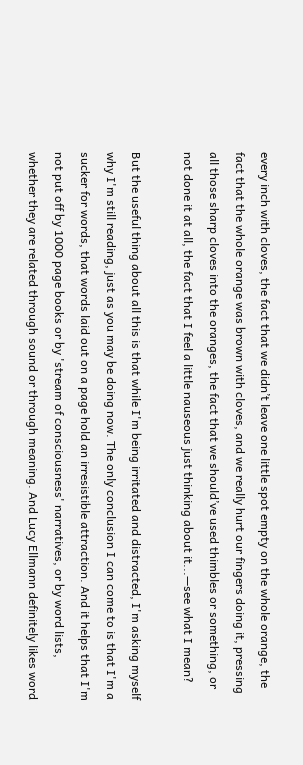every inch with cloves, the fact that we didn’t leave one little spot empty on the whole orange, the fact that the whole orange was brown with cloves, and we really hurt our fingers doing it, pressing all those sharp cloves into the oranges, the fact that we should’ve used thimbles or something, or not done it at all, the fact that I feel a little nauseous just thinking about it...—see what I mean?

But the useful thing about all this is that while I'm being irritated and distracted, I'm asking myself why I'm still reading, just as you may be doing now. The only conclusion I can come to is that I'm a sucker for words, that words laid out on a page hold an irresistible attraction. And it helps that I'm not put off by 1000 page books or by 'stream of consciousness' narratives, or by word lists, whether they are related through sound or through meaning. And Lucy Ellmann definitely likes word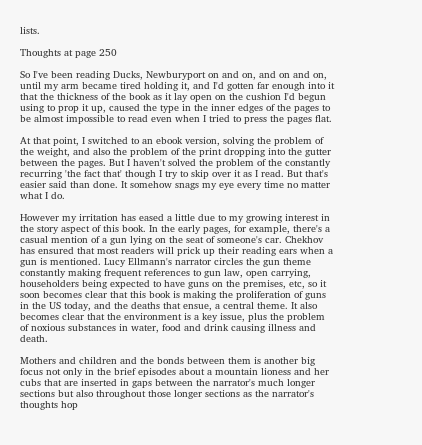lists.

Thoughts at page 250

So I've been reading Ducks, Newburyport on and on, and on and on, until my arm became tired holding it, and I'd gotten far enough into it that the thickness of the book as it lay open on the cushion I'd begun using to prop it up, caused the type in the inner edges of the pages to be almost impossible to read even when I tried to press the pages flat.

At that point, I switched to an ebook version, solving the problem of the weight, and also the problem of the print dropping into the gutter between the pages. But I haven't solved the problem of the constantly recurring 'the fact that' though I try to skip over it as I read. But that's easier said than done. It somehow snags my eye every time no matter what I do.

However my irritation has eased a little due to my growing interest in the story aspect of this book. In the early pages, for example, there's a casual mention of a gun lying on the seat of someone's car. Chekhov has ensured that most readers will prick up their reading ears when a gun is mentioned. Lucy Ellmann's narrator circles the gun theme constantly making frequent references to gun law, open carrying, householders being expected to have guns on the premises, etc, so it soon becomes clear that this book is making the proliferation of guns in the US today, and the deaths that ensue, a central theme. It also becomes clear that the environment is a key issue, plus the problem of noxious substances in water, food and drink causing illness and death.

Mothers and children and the bonds between them is another big focus not only in the brief episodes about a mountain lioness and her cubs that are inserted in gaps between the narrator's much longer sections but also throughout those longer sections as the narrator's thoughts hop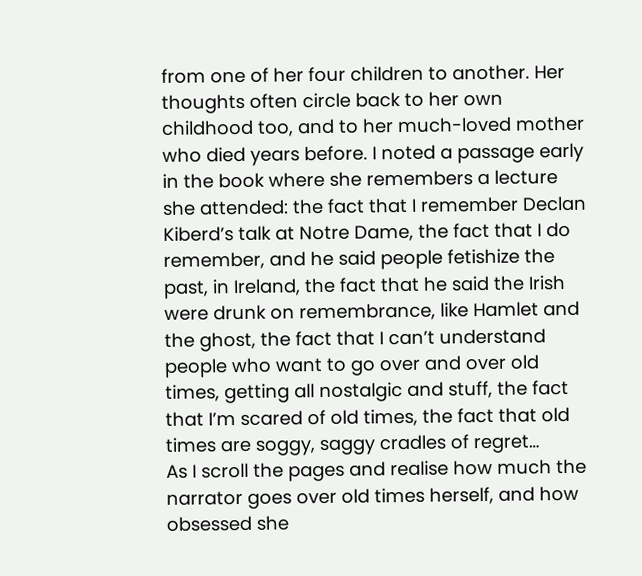from one of her four children to another. Her thoughts often circle back to her own childhood too, and to her much-loved mother who died years before. I noted a passage early in the book where she remembers a lecture she attended: the fact that I remember Declan Kiberd’s talk at Notre Dame, the fact that I do remember, and he said people fetishize the past, in Ireland, the fact that he said the Irish were drunk on remembrance, like Hamlet and the ghost, the fact that I can’t understand people who want to go over and over old times, getting all nostalgic and stuff, the fact that I’m scared of old times, the fact that old times are soggy, saggy cradles of regret…
As I scroll the pages and realise how much the narrator goes over old times herself, and how obsessed she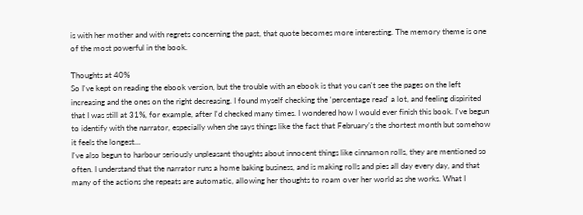is with her mother and with regrets concerning the past, that quote becomes more interesting. The memory theme is one of the most powerful in the book.

Thoughts at 40%
So I've kept on reading the ebook version, but the trouble with an ebook is that you can't see the pages on the left increasing and the ones on the right decreasing. I found myself checking the 'percentage read' a lot, and feeling dispirited that I was still at 31%, for example, after I'd checked many times. I wondered how I would ever finish this book. I've begun to identify with the narrator, especially when she says things like the fact that February’s the shortest month but somehow it feels the longest…
I've also begun to harbour seriously unpleasant thoughts about innocent things like cinnamon rolls, they are mentioned so often. I understand that the narrator runs a home baking business, and is making rolls and pies all day every day, and that many of the actions she repeats are automatic, allowing her thoughts to roam over her world as she works. What I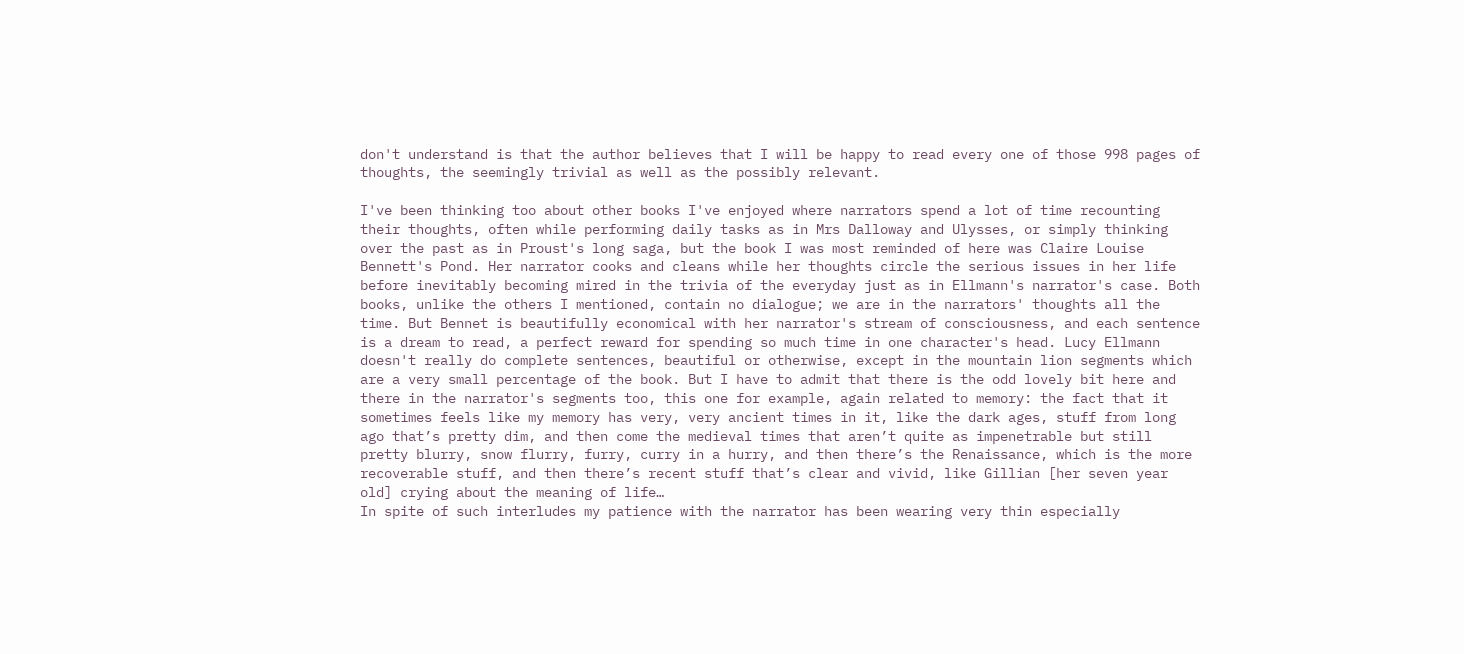don't understand is that the author believes that I will be happy to read every one of those 998 pages of thoughts, the seemingly trivial as well as the possibly relevant.

I've been thinking too about other books I've enjoyed where narrators spend a lot of time recounting their thoughts, often while performing daily tasks as in Mrs Dalloway and Ulysses, or simply thinking over the past as in Proust's long saga, but the book I was most reminded of here was Claire Louise Bennett's Pond. Her narrator cooks and cleans while her thoughts circle the serious issues in her life before inevitably becoming mired in the trivia of the everyday just as in Ellmann's narrator's case. Both books, unlike the others I mentioned, contain no dialogue; we are in the narrators' thoughts all the time. But Bennet is beautifully economical with her narrator's stream of consciousness, and each sentence is a dream to read, a perfect reward for spending so much time in one character's head. Lucy Ellmann doesn't really do complete sentences, beautiful or otherwise, except in the mountain lion segments which are a very small percentage of the book. But I have to admit that there is the odd lovely bit here and there in the narrator's segments too, this one for example, again related to memory: the fact that it sometimes feels like my memory has very, very ancient times in it, like the dark ages, stuff from long ago that’s pretty dim, and then come the medieval times that aren’t quite as impenetrable but still pretty blurry, snow flurry, furry, curry in a hurry, and then there’s the Renaissance, which is the more recoverable stuff, and then there’s recent stuff that’s clear and vivid, like Gillian [her seven year old] crying about the meaning of life…
In spite of such interludes my patience with the narrator has been wearing very thin especially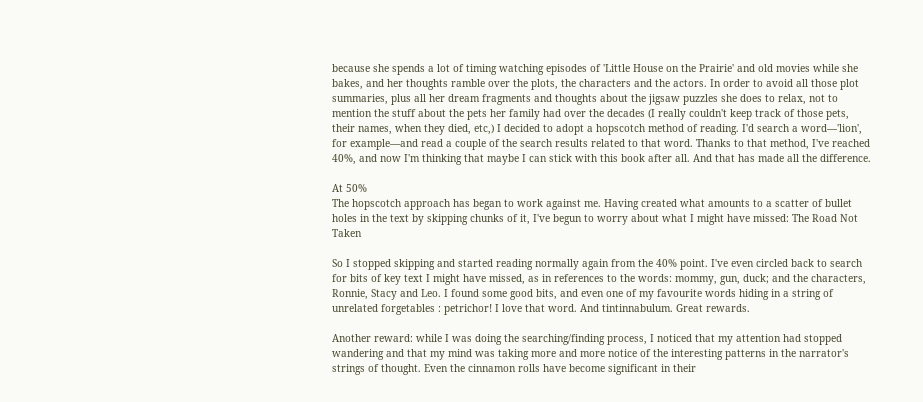because she spends a lot of timing watching episodes of 'Little House on the Prairie' and old movies while she bakes, and her thoughts ramble over the plots, the characters and the actors. In order to avoid all those plot summaries, plus all her dream fragments and thoughts about the jigsaw puzzles she does to relax, not to mention the stuff about the pets her family had over the decades (I really couldn't keep track of those pets, their names, when they died, etc,) I decided to adopt a hopscotch method of reading. I'd search a word—'lion', for example—and read a couple of the search results related to that word. Thanks to that method, I've reached 40%, and now I'm thinking that maybe I can stick with this book after all. And that has made all the difference.

At 50%
The hopscotch approach has began to work against me. Having created what amounts to a scatter of bullet holes in the text by skipping chunks of it, I've begun to worry about what I might have missed: The Road Not Taken

So I stopped skipping and started reading normally again from the 40% point. I've even circled back to search for bits of key text I might have missed, as in references to the words: mommy, gun, duck; and the characters, Ronnie, Stacy and Leo. I found some good bits, and even one of my favourite words hiding in a string of unrelated forgetables : petrichor! I love that word. And tintinnabulum. Great rewards.

Another reward: while I was doing the searching/finding process, I noticed that my attention had stopped wandering and that my mind was taking more and more notice of the interesting patterns in the narrator's strings of thought. Even the cinnamon rolls have become significant in their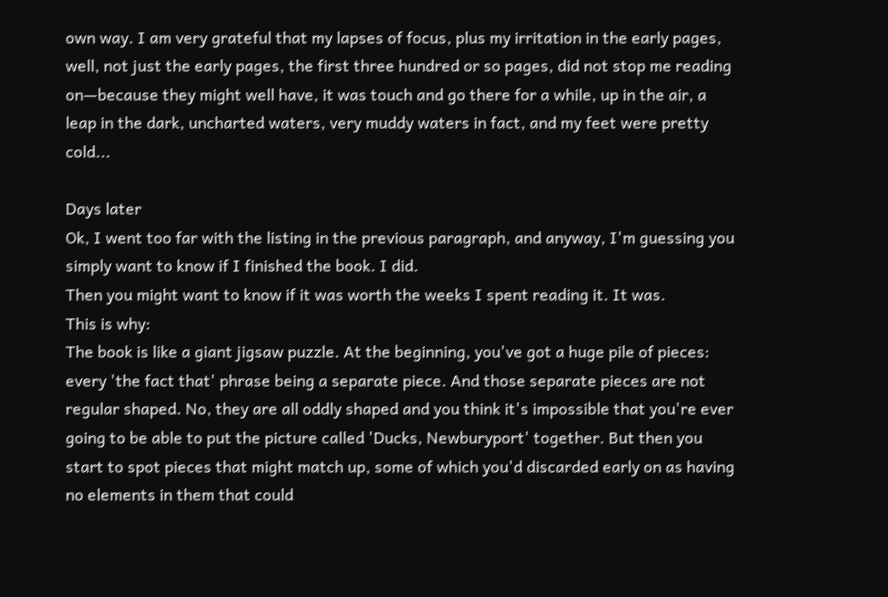own way. I am very grateful that my lapses of focus, plus my irritation in the early pages, well, not just the early pages, the first three hundred or so pages, did not stop me reading on—because they might well have, it was touch and go there for a while, up in the air, a leap in the dark, uncharted waters, very muddy waters in fact, and my feet were pretty cold...

Days later
Ok, I went too far with the listing in the previous paragraph, and anyway, I'm guessing you simply want to know if I finished the book. I did.
Then you might want to know if it was worth the weeks I spent reading it. It was.
This is why:
The book is like a giant jigsaw puzzle. At the beginning, you've got a huge pile of pieces: every 'the fact that' phrase being a separate piece. And those separate pieces are not regular shaped. No, they are all oddly shaped and you think it's impossible that you're ever going to be able to put the picture called 'Ducks, Newburyport' together. But then you start to spot pieces that might match up, some of which you'd discarded early on as having no elements in them that could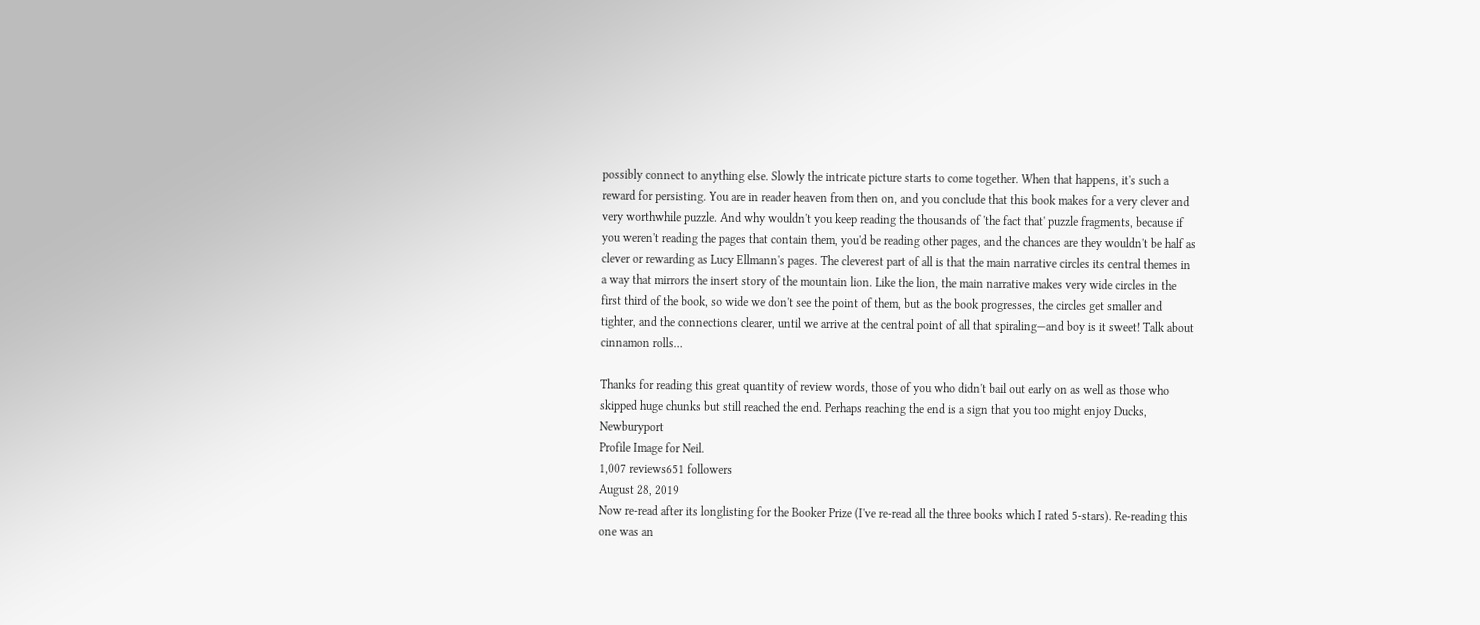possibly connect to anything else. Slowly the intricate picture starts to come together. When that happens, it's such a reward for persisting. You are in reader heaven from then on, and you conclude that this book makes for a very clever and very worthwhile puzzle. And why wouldn't you keep reading the thousands of 'the fact that' puzzle fragments, because if you weren't reading the pages that contain them, you'd be reading other pages, and the chances are they wouldn't be half as clever or rewarding as Lucy Ellmann's pages. The cleverest part of all is that the main narrative circles its central themes in a way that mirrors the insert story of the mountain lion. Like the lion, the main narrative makes very wide circles in the first third of the book, so wide we don't see the point of them, but as the book progresses, the circles get smaller and tighter, and the connections clearer, until we arrive at the central point of all that spiraling—and boy is it sweet! Talk about cinnamon rolls…

Thanks for reading this great quantity of review words, those of you who didn't bail out early on as well as those who skipped huge chunks but still reached the end. Perhaps reaching the end is a sign that you too might enjoy Ducks, Newburyport
Profile Image for Neil.
1,007 reviews651 followers
August 28, 2019
Now re-read after its longlisting for the Booker Prize (I've re-read all the three books which I rated 5-stars). Re-reading this one was an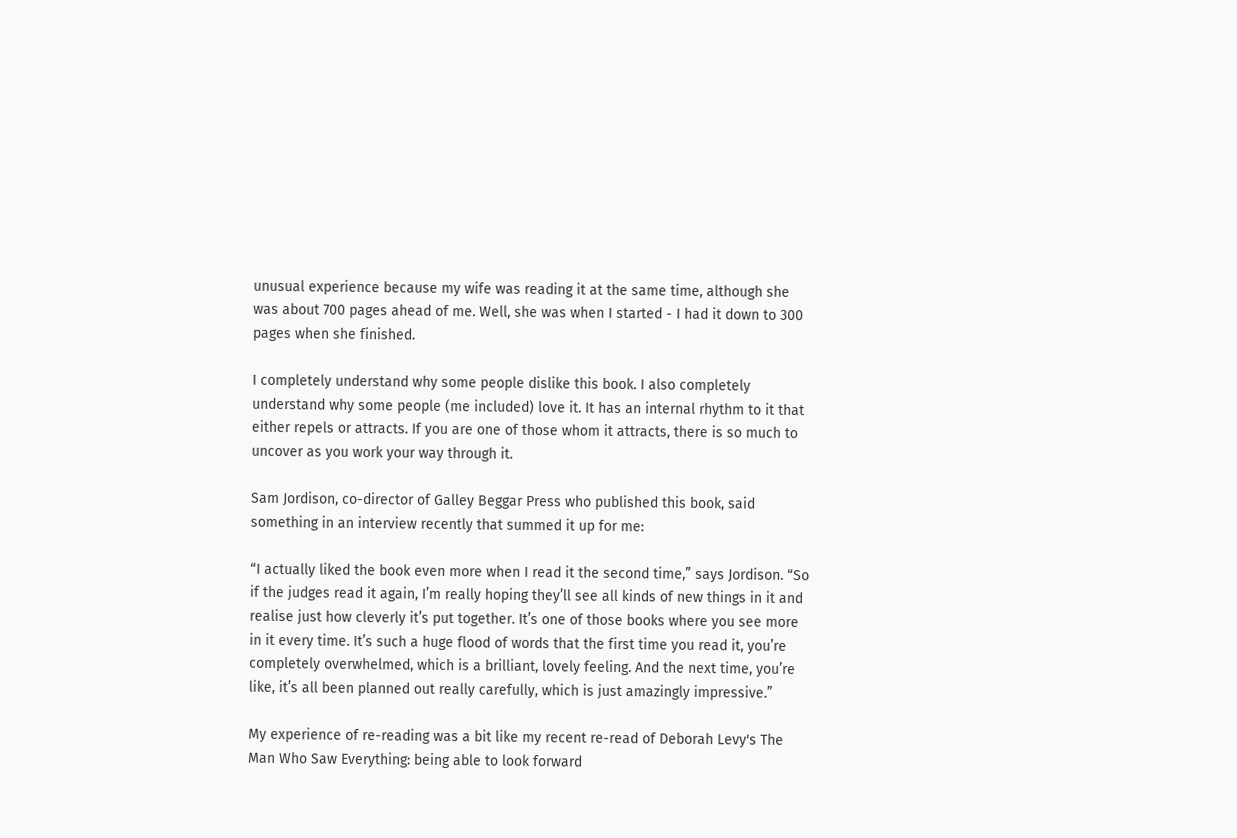unusual experience because my wife was reading it at the same time, although she was about 700 pages ahead of me. Well, she was when I started - I had it down to 300 pages when she finished.

I completely understand why some people dislike this book. I also completely understand why some people (me included) love it. It has an internal rhythm to it that either repels or attracts. If you are one of those whom it attracts, there is so much to uncover as you work your way through it.

Sam Jordison, co-director of Galley Beggar Press who published this book, said something in an interview recently that summed it up for me:

“I actually liked the book even more when I read it the second time,” says Jordison. “So if the judges read it again, I’m really hoping they’ll see all kinds of new things in it and realise just how cleverly it’s put together. It’s one of those books where you see more in it every time. It’s such a huge flood of words that the first time you read it, you’re completely overwhelmed, which is a brilliant, lovely feeling. And the next time, you’re like, it’s all been planned out really carefully, which is just amazingly impressive.”

My experience of re-reading was a bit like my recent re-read of Deborah Levy's The Man Who Saw Everything: being able to look forward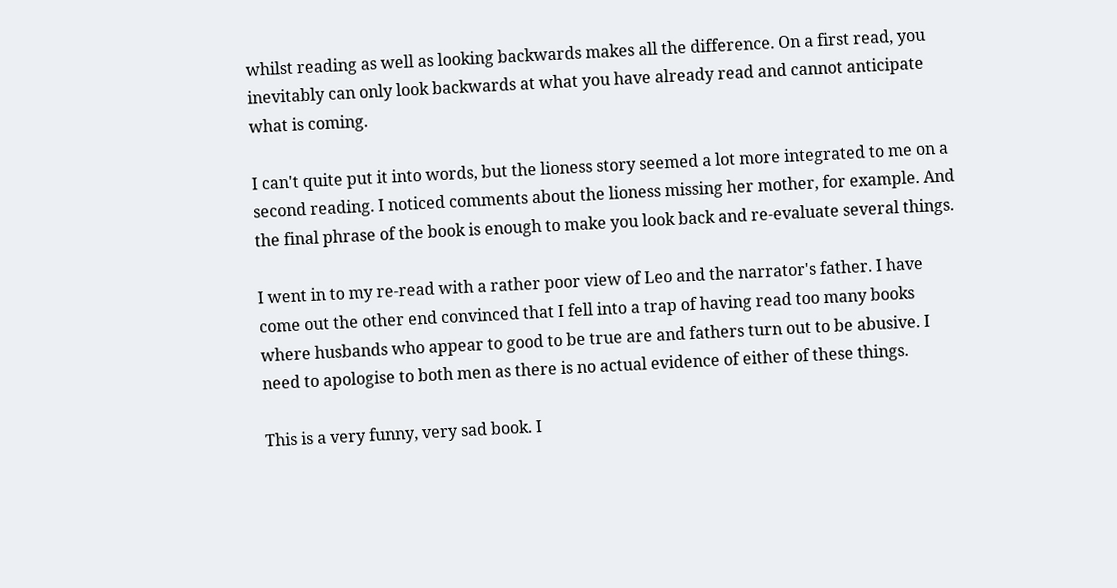whilst reading as well as looking backwards makes all the difference. On a first read, you inevitably can only look backwards at what you have already read and cannot anticipate what is coming.

I can't quite put it into words, but the lioness story seemed a lot more integrated to me on a second reading. I noticed comments about the lioness missing her mother, for example. And the final phrase of the book is enough to make you look back and re-evaluate several things.

I went in to my re-read with a rather poor view of Leo and the narrator's father. I have come out the other end convinced that I fell into a trap of having read too many books where husbands who appear to good to be true are and fathers turn out to be abusive. I need to apologise to both men as there is no actual evidence of either of these things.

This is a very funny, very sad book. I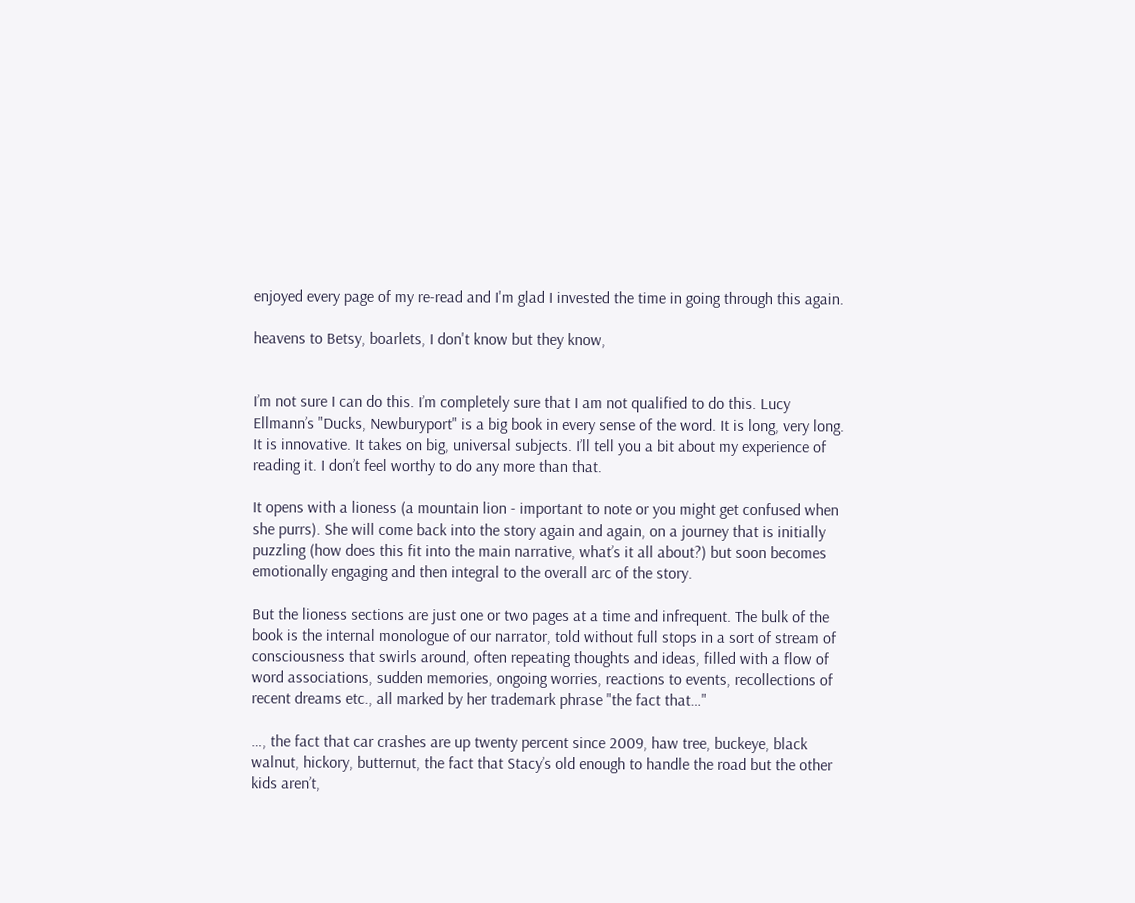enjoyed every page of my re-read and I'm glad I invested the time in going through this again.

heavens to Betsy, boarlets, I don't know but they know,


I’m not sure I can do this. I’m completely sure that I am not qualified to do this. Lucy Ellmann’s "Ducks, Newburyport" is a big book in every sense of the word. It is long, very long. It is innovative. It takes on big, universal subjects. I’ll tell you a bit about my experience of reading it. I don’t feel worthy to do any more than that.

It opens with a lioness (a mountain lion - important to note or you might get confused when she purrs). She will come back into the story again and again, on a journey that is initially puzzling (how does this fit into the main narrative, what’s it all about?) but soon becomes emotionally engaging and then integral to the overall arc of the story.

But the lioness sections are just one or two pages at a time and infrequent. The bulk of the book is the internal monologue of our narrator, told without full stops in a sort of stream of consciousness that swirls around, often repeating thoughts and ideas, filled with a flow of word associations, sudden memories, ongoing worries, reactions to events, recollections of recent dreams etc., all marked by her trademark phrase "the fact that…"

…, the fact that car crashes are up twenty percent since 2009, haw tree, buckeye, black walnut, hickory, butternut, the fact that Stacy’s old enough to handle the road but the other kids aren’t,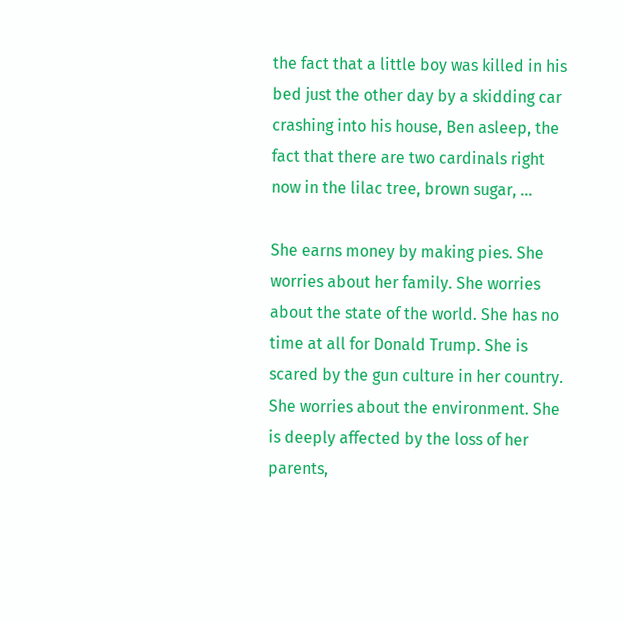the fact that a little boy was killed in his bed just the other day by a skidding car crashing into his house, Ben asleep, the fact that there are two cardinals right now in the lilac tree, brown sugar, …

She earns money by making pies. She worries about her family. She worries about the state of the world. She has no time at all for Donald Trump. She is scared by the gun culture in her country. She worries about the environment. She is deeply affected by the loss of her parents,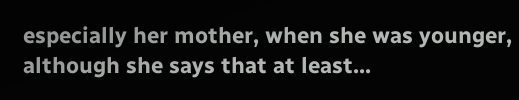especially her mother, when she was younger, although she says that at least...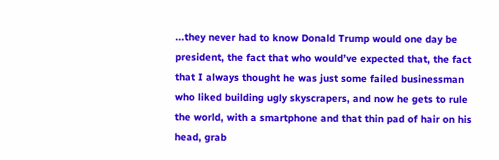...they never had to know Donald Trump would one day be president, the fact that who would’ve expected that, the fact that I always thought he was just some failed businessman who liked building ugly skyscrapers, and now he gets to rule the world, with a smartphone and that thin pad of hair on his head, grab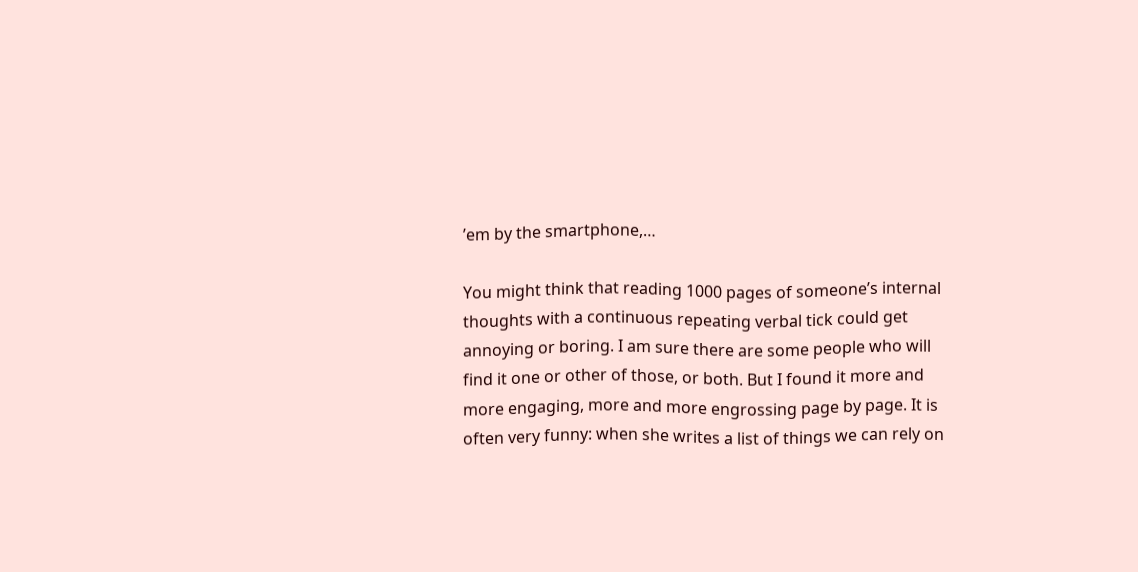’em by the smartphone,…

You might think that reading 1000 pages of someone’s internal thoughts with a continuous repeating verbal tick could get annoying or boring. I am sure there are some people who will find it one or other of those, or both. But I found it more and more engaging, more and more engrossing page by page. It is often very funny: when she writes a list of things we can rely on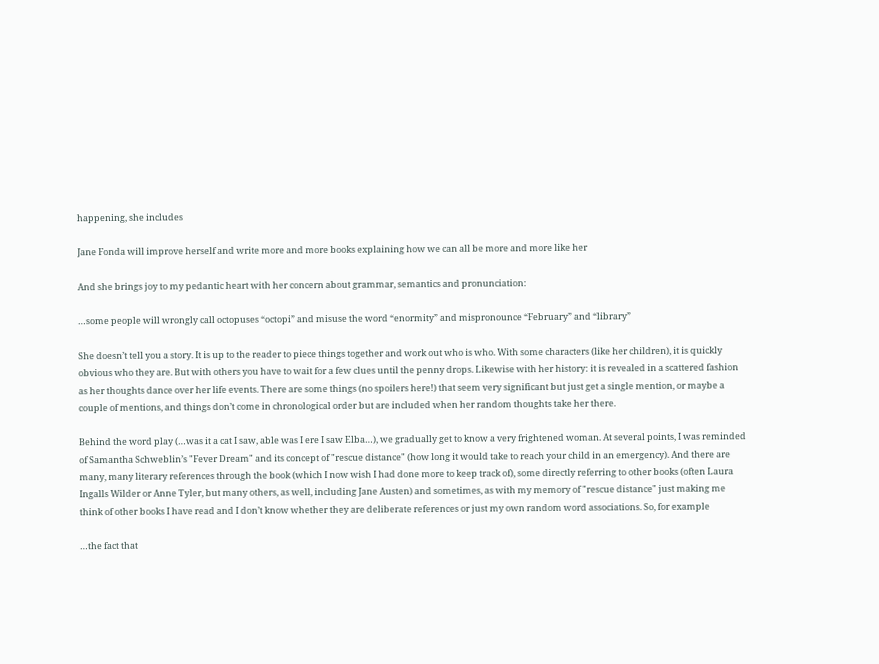happening, she includes

Jane Fonda will improve herself and write more and more books explaining how we can all be more and more like her

And she brings joy to my pedantic heart with her concern about grammar, semantics and pronunciation:

…some people will wrongly call octopuses “octopi” and misuse the word “enormity” and mispronounce “February” and “library”

She doesn’t tell you a story. It is up to the reader to piece things together and work out who is who. With some characters (like her children), it is quickly obvious who they are. But with others you have to wait for a few clues until the penny drops. Likewise with her history: it is revealed in a scattered fashion as her thoughts dance over her life events. There are some things (no spoilers here!) that seem very significant but just get a single mention, or maybe a couple of mentions, and things don’t come in chronological order but are included when her random thoughts take her there.

Behind the word play (…was it a cat I saw, able was I ere I saw Elba…), we gradually get to know a very frightened woman. At several points, I was reminded of Samantha Schweblin’s "Fever Dream" and its concept of "rescue distance" (how long it would take to reach your child in an emergency). And there are many, many literary references through the book (which I now wish I had done more to keep track of), some directly referring to other books (often Laura Ingalls Wilder or Anne Tyler, but many others, as well, including Jane Austen) and sometimes, as with my memory of "rescue distance" just making me think of other books I have read and I don’t know whether they are deliberate references or just my own random word associations. So, for example

…the fact that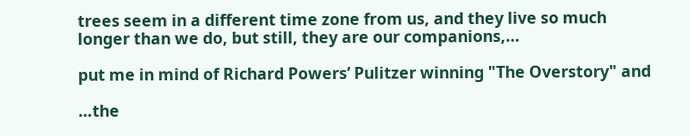trees seem in a different time zone from us, and they live so much longer than we do, but still, they are our companions,…

put me in mind of Richard Powers’ Pulitzer winning "The Overstory" and

…the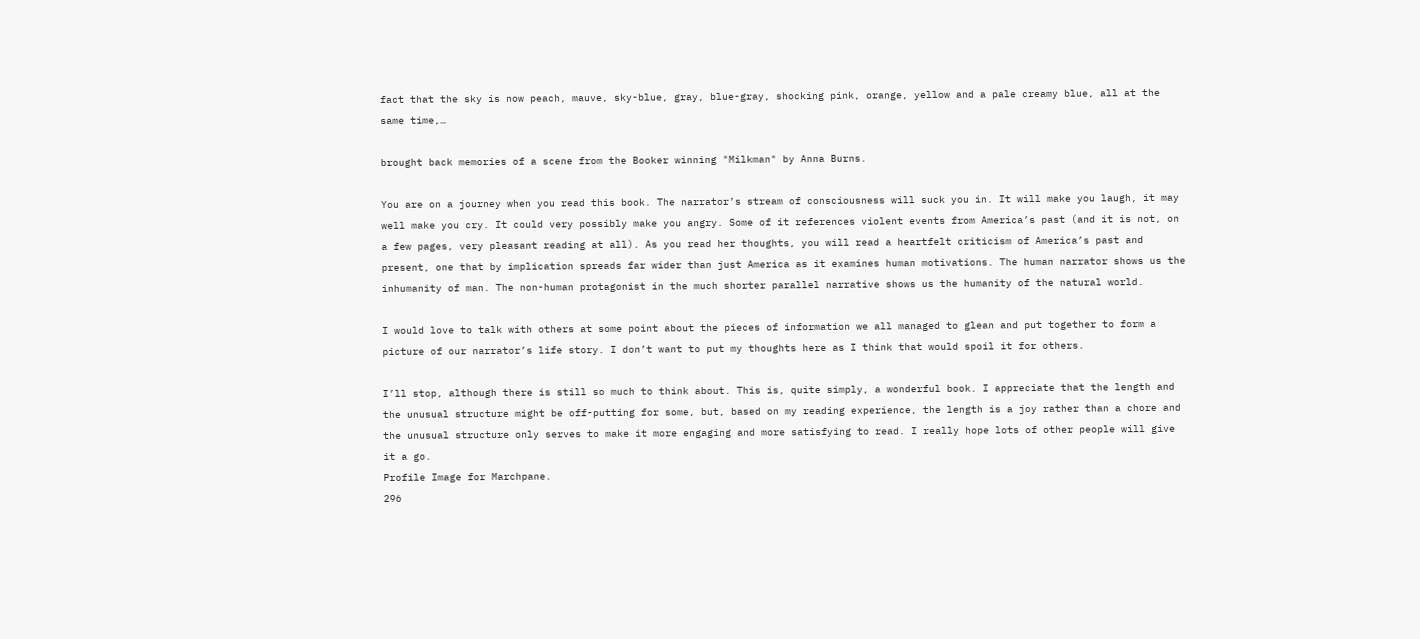fact that the sky is now peach, mauve, sky-blue, gray, blue-gray, shocking pink, orange, yellow and a pale creamy blue, all at the same time,…

brought back memories of a scene from the Booker winning "Milkman" by Anna Burns.

You are on a journey when you read this book. The narrator’s stream of consciousness will suck you in. It will make you laugh, it may well make you cry. It could very possibly make you angry. Some of it references violent events from America’s past (and it is not, on a few pages, very pleasant reading at all). As you read her thoughts, you will read a heartfelt criticism of America’s past and present, one that by implication spreads far wider than just America as it examines human motivations. The human narrator shows us the inhumanity of man. The non-human protagonist in the much shorter parallel narrative shows us the humanity of the natural world.

I would love to talk with others at some point about the pieces of information we all managed to glean and put together to form a picture of our narrator’s life story. I don’t want to put my thoughts here as I think that would spoil it for others.

I’ll stop, although there is still so much to think about. This is, quite simply, a wonderful book. I appreciate that the length and the unusual structure might be off-putting for some, but, based on my reading experience, the length is a joy rather than a chore and the unusual structure only serves to make it more engaging and more satisfying to read. I really hope lots of other people will give it a go.
Profile Image for Marchpane.
296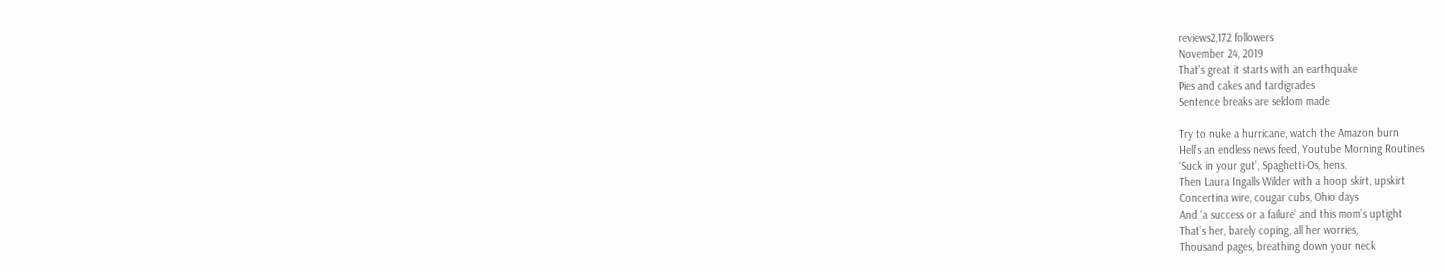reviews2,172 followers
November 24, 2019
That's great it starts with an earthquake
Pies and cakes and tardigrades
Sentence breaks are seldom made

Try to nuke a hurricane, watch the Amazon burn
Hell’s an endless news feed, Youtube Morning Routines
‘Suck in your gut’, Spaghetti-Os, hens.
Then Laura Ingalls Wilder with a hoop skirt, upskirt
Concertina wire, cougar cubs, Ohio days
And ‘a success or a failure’ and this mom’s uptight
That’s her, barely coping, all her worries,
Thousand pages, breathing down your neck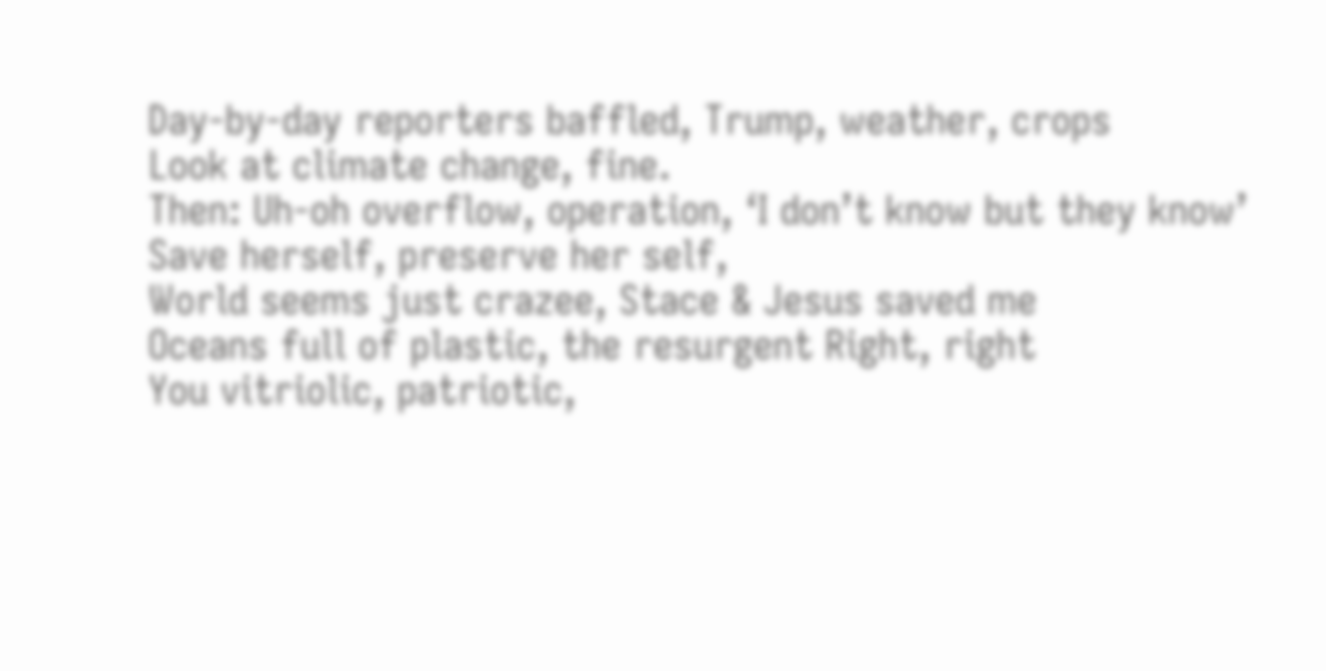Day-by-day reporters baffled, Trump, weather, crops
Look at climate change, fine.
Then: Uh-oh overflow, operation, ‘I don’t know but they know’
Save herself, preserve her self,
World seems just crazee, Stace & Jesus saved me
Oceans full of plastic, the resurgent Right, right
You vitriolic, patriotic,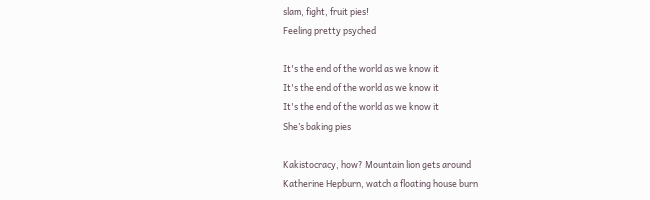slam, fight, fruit pies!
Feeling pretty psyched

It's the end of the world as we know it
It's the end of the world as we know it
It's the end of the world as we know it
She’s baking pies

Kakistocracy, how? Mountain lion gets around
Katherine Hepburn, watch a floating house burn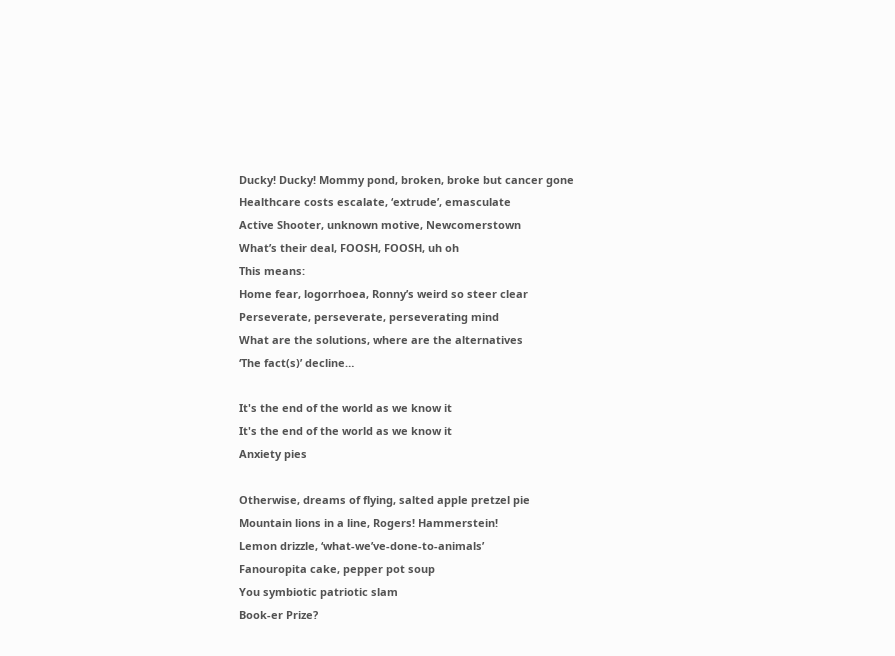Ducky! Ducky! Mommy pond, broken, broke but cancer gone
Healthcare costs escalate, ‘extrude’, emasculate
Active Shooter, unknown motive, Newcomerstown
What’s their deal, FOOSH, FOOSH, uh oh
This means:
Home fear, logorrhoea, Ronny’s weird so steer clear
Perseverate, perseverate, perseverating mind
What are the solutions, where are the alternatives
‘The fact(s)’ decline…

It's the end of the world as we know it
It's the end of the world as we know it
Anxiety pies

Otherwise, dreams of flying, salted apple pretzel pie
Mountain lions in a line, Rogers! Hammerstein!
Lemon drizzle, ‘what-we’ve-done-to-animals’
Fanouropita cake, pepper pot soup
You symbiotic patriotic slam
Book-er Prize?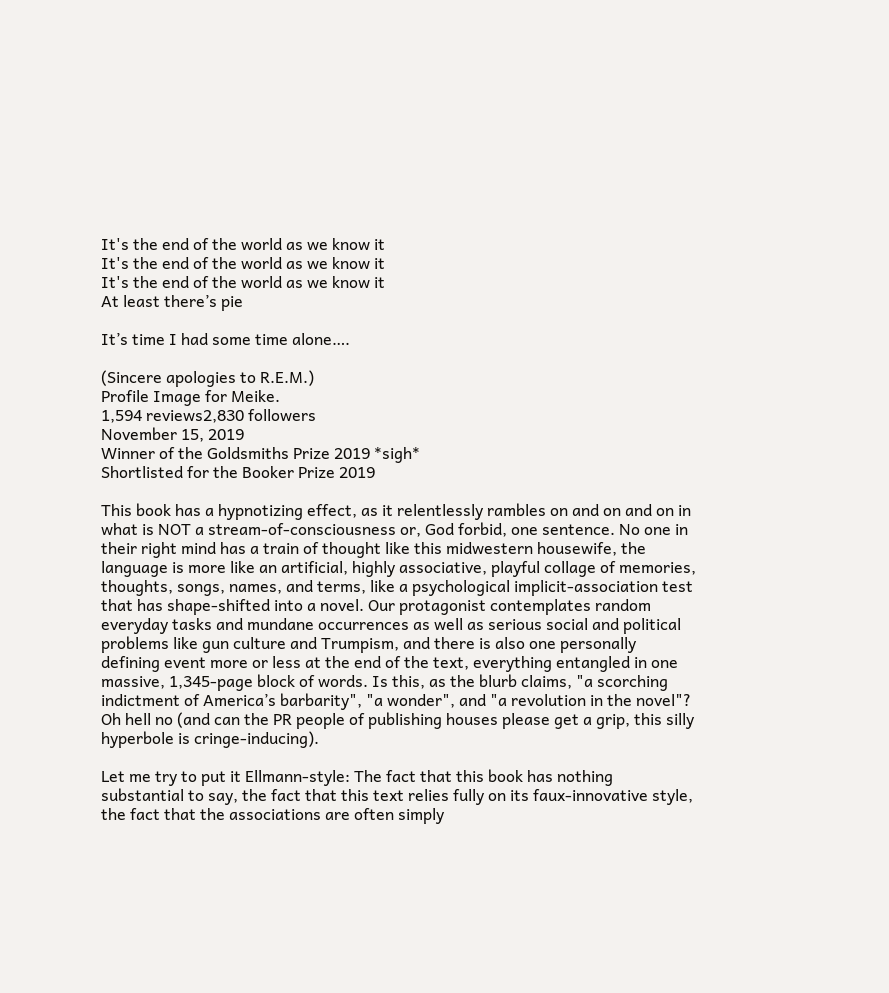It's the end of the world as we know it
It's the end of the world as we know it
It's the end of the world as we know it
At least there’s pie

It’s time I had some time alone….

(Sincere apologies to R.E.M.)
Profile Image for Meike.
1,594 reviews2,830 followers
November 15, 2019
Winner of the Goldsmiths Prize 2019 *sigh*
Shortlisted for the Booker Prize 2019

This book has a hypnotizing effect, as it relentlessly rambles on and on and on in what is NOT a stream-of-consciousness or, God forbid, one sentence. No one in their right mind has a train of thought like this midwestern housewife, the language is more like an artificial, highly associative, playful collage of memories, thoughts, songs, names, and terms, like a psychological implicit-association test that has shape-shifted into a novel. Our protagonist contemplates random everyday tasks and mundane occurrences as well as serious social and political problems like gun culture and Trumpism, and there is also one personally defining event more or less at the end of the text, everything entangled in one massive, 1,345-page block of words. Is this, as the blurb claims, "a scorching indictment of America’s barbarity", "a wonder", and "a revolution in the novel"? Oh hell no (and can the PR people of publishing houses please get a grip, this silly hyperbole is cringe-inducing).

Let me try to put it Ellmann-style: The fact that this book has nothing substantial to say, the fact that this text relies fully on its faux-innovative style, the fact that the associations are often simply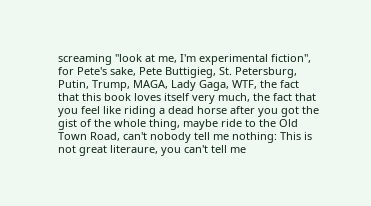screaming "look at me, I'm experimental fiction", for Pete's sake, Pete Buttigieg, St. Petersburg, Putin, Trump, MAGA, Lady Gaga, WTF, the fact that this book loves itself very much, the fact that you feel like riding a dead horse after you got the gist of the whole thing, maybe ride to the Old Town Road, can't nobody tell me nothing: This is not great literaure, you can't tell me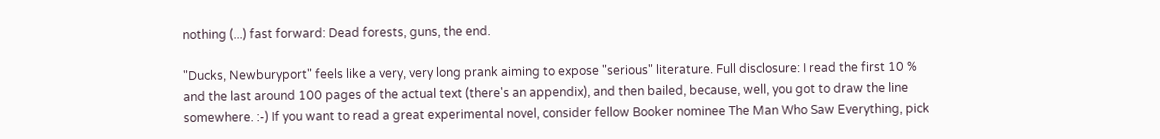nothing (...) fast forward: Dead forests, guns, the end.

"Ducks, Newburyport" feels like a very, very long prank aiming to expose "serious" literature. Full disclosure: I read the first 10 % and the last around 100 pages of the actual text (there's an appendix), and then bailed, because, well, you got to draw the line somewhere. :-) If you want to read a great experimental novel, consider fellow Booker nominee The Man Who Saw Everything, pick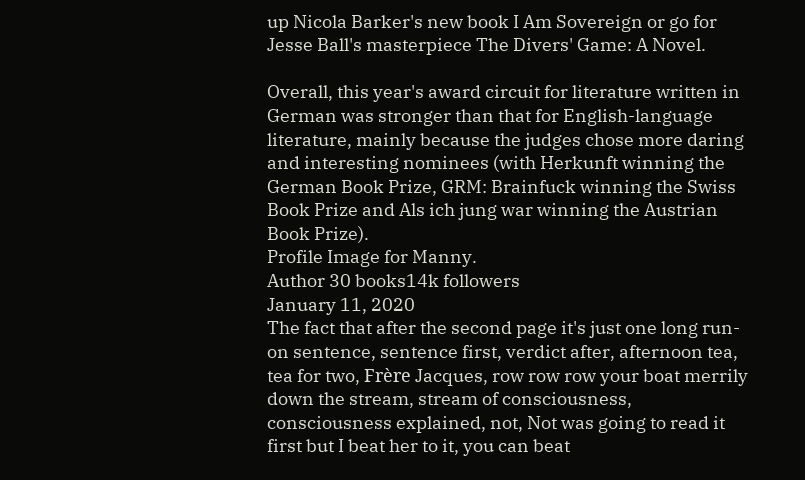up Nicola Barker's new book I Am Sovereign or go for Jesse Ball's masterpiece The Divers' Game: A Novel.

Overall, this year's award circuit for literature written in German was stronger than that for English-language literature, mainly because the judges chose more daring and interesting nominees (with Herkunft winning the German Book Prize, GRM: Brainfuck winning the Swiss Book Prize and Als ich jung war winning the Austrian Book Prize).
Profile Image for Manny.
Author 30 books14k followers
January 11, 2020
The fact that after the second page it's just one long run-on sentence, sentence first, verdict after, afternoon tea, tea for two, Frère Jacques, row row row your boat merrily down the stream, stream of consciousness, consciousness explained, not, Not was going to read it first but I beat her to it, you can beat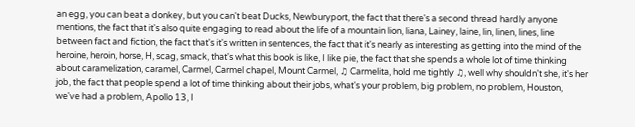an egg, you can beat a donkey, but you can't beat Ducks, Newburyport, the fact that there's a second thread hardly anyone mentions, the fact that it's also quite engaging to read about the life of a mountain lion, liana, Lainey, laine, lin, linen, lines, line between fact and fiction, the fact that's it's written in sentences, the fact that it's nearly as interesting as getting into the mind of the heroine, heroin, horse, H, scag, smack, that's what this book is like, I like pie, the fact that she spends a whole lot of time thinking about caramelization, caramel, Carmel, Carmel chapel, Mount Carmel, ♫ Carmelita, hold me tightly ♫, well why shouldn't she, it's her job, the fact that people spend a lot of time thinking about their jobs, what's your problem, big problem, no problem, Houston, we've had a problem, Apollo 13, I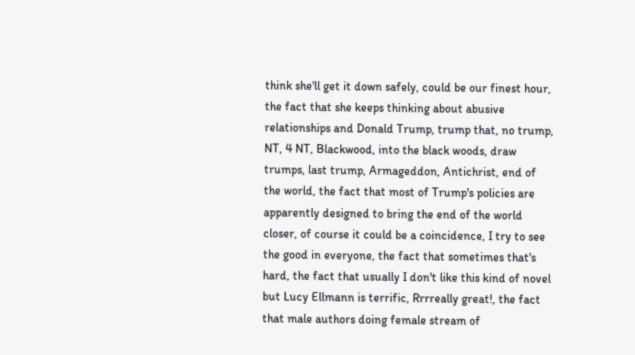think she'll get it down safely, could be our finest hour, the fact that she keeps thinking about abusive relationships and Donald Trump, trump that, no trump, NT, 4 NT, Blackwood, into the black woods, draw trumps, last trump, Armageddon, Antichrist, end of the world, the fact that most of Trump's policies are apparently designed to bring the end of the world closer, of course it could be a coincidence, I try to see the good in everyone, the fact that sometimes that's hard, the fact that usually I don't like this kind of novel but Lucy Ellmann is terrific, Rrrreally great!, the fact that male authors doing female stream of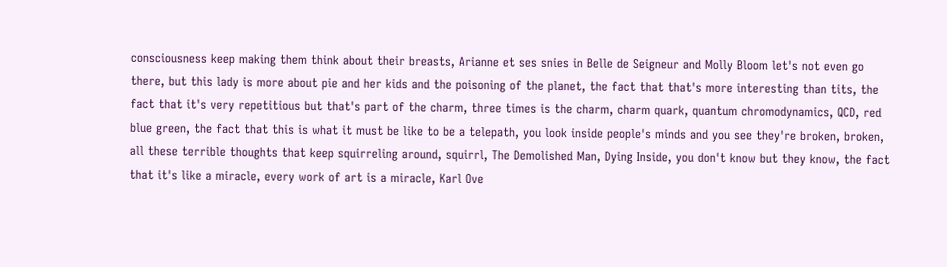consciousness keep making them think about their breasts, Arianne et ses snies in Belle de Seigneur and Molly Bloom let's not even go there, but this lady is more about pie and her kids and the poisoning of the planet, the fact that that's more interesting than tits, the fact that it's very repetitious but that's part of the charm, three times is the charm, charm quark, quantum chromodynamics, QCD, red blue green, the fact that this is what it must be like to be a telepath, you look inside people's minds and you see they're broken, broken, all these terrible thoughts that keep squirreling around, squirrl, The Demolished Man, Dying Inside, you don't know but they know, the fact that it's like a miracle, every work of art is a miracle, Karl Ove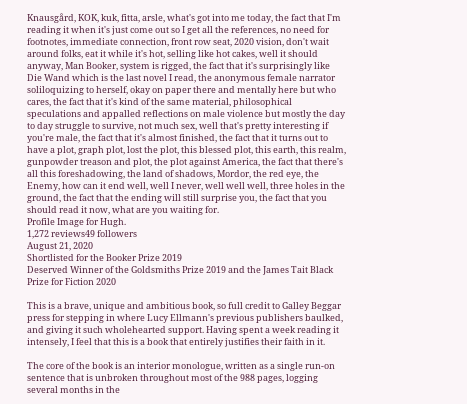Knausgård, KOK, kuk, fitta, arsle, what's got into me today, the fact that I'm reading it when it's just come out so I get all the references, no need for footnotes, immediate connection, front row seat, 2020 vision, don't wait around folks, eat it while it's hot, selling like hot cakes, well it should anyway, Man Booker, system is rigged, the fact that it's surprisingly like Die Wand which is the last novel I read, the anonymous female narrator soliloquizing to herself, okay on paper there and mentally here but who cares, the fact that it's kind of the same material, philosophical speculations and appalled reflections on male violence but mostly the day to day struggle to survive, not much sex, well that's pretty interesting if you're male, the fact that it's almost finished, the fact that it turns out to have a plot, graph plot, lost the plot, this blessed plot, this earth, this realm, gunpowder treason and plot, the plot against America, the fact that there's all this foreshadowing, the land of shadows, Mordor, the red eye, the Enemy, how can it end well, well I never, well well well, three holes in the ground, the fact that the ending will still surprise you, the fact that you should read it now, what are you waiting for.
Profile Image for Hugh.
1,272 reviews49 followers
August 21, 2020
Shortlisted for the Booker Prize 2019
Deserved Winner of the Goldsmiths Prize 2019 and the James Tait Black Prize for Fiction 2020

This is a brave, unique and ambitious book, so full credit to Galley Beggar press for stepping in where Lucy Ellmann's previous publishers baulked, and giving it such wholehearted support. Having spent a week reading it intensely, I feel that this is a book that entirely justifies their faith in it.

The core of the book is an interior monologue, written as a single run-on sentence that is unbroken throughout most of the 988 pages, logging several months in the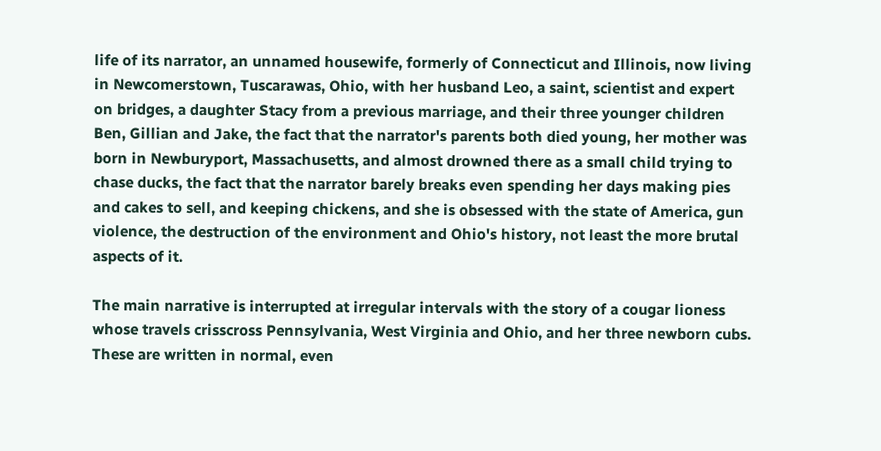life of its narrator, an unnamed housewife, formerly of Connecticut and Illinois, now living in Newcomerstown, Tuscarawas, Ohio, with her husband Leo, a saint, scientist and expert on bridges, a daughter Stacy from a previous marriage, and their three younger children Ben, Gillian and Jake, the fact that the narrator's parents both died young, her mother was born in Newburyport, Massachusetts, and almost drowned there as a small child trying to chase ducks, the fact that the narrator barely breaks even spending her days making pies and cakes to sell, and keeping chickens, and she is obsessed with the state of America, gun violence, the destruction of the environment and Ohio's history, not least the more brutal aspects of it.

The main narrative is interrupted at irregular intervals with the story of a cougar lioness whose travels crisscross Pennsylvania, West Virginia and Ohio, and her three newborn cubs. These are written in normal, even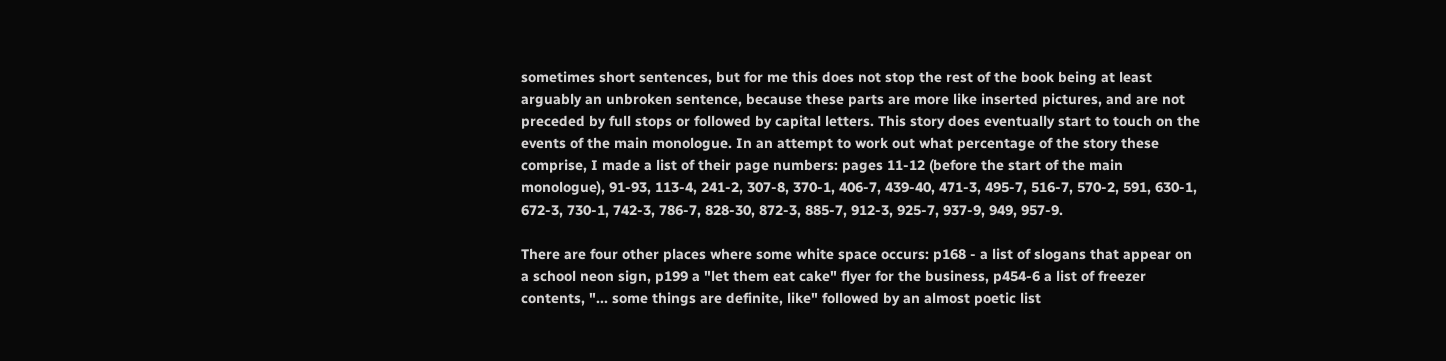sometimes short sentences, but for me this does not stop the rest of the book being at least arguably an unbroken sentence, because these parts are more like inserted pictures, and are not preceded by full stops or followed by capital letters. This story does eventually start to touch on the events of the main monologue. In an attempt to work out what percentage of the story these comprise, I made a list of their page numbers: pages 11-12 (before the start of the main monologue), 91-93, 113-4, 241-2, 307-8, 370-1, 406-7, 439-40, 471-3, 495-7, 516-7, 570-2, 591, 630-1, 672-3, 730-1, 742-3, 786-7, 828-30, 872-3, 885-7, 912-3, 925-7, 937-9, 949, 957-9.

There are four other places where some white space occurs: p168 - a list of slogans that appear on a school neon sign, p199 a "let them eat cake" flyer for the business, p454-6 a list of freezer contents, "... some things are definite, like" followed by an almost poetic list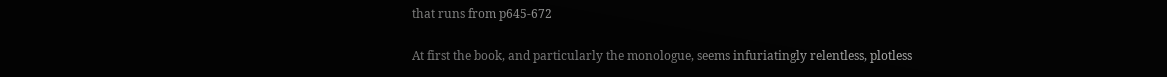that runs from p645-672

At first the book, and particularly the monologue, seems infuriatingly relentless, plotless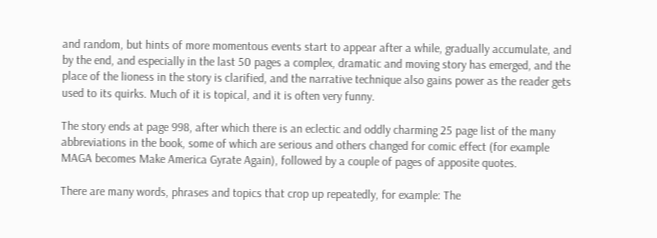and random, but hints of more momentous events start to appear after a while, gradually accumulate, and by the end, and especially in the last 50 pages a complex, dramatic and moving story has emerged, and the place of the lioness in the story is clarified, and the narrative technique also gains power as the reader gets used to its quirks. Much of it is topical, and it is often very funny.

The story ends at page 998, after which there is an eclectic and oddly charming 25 page list of the many abbreviations in the book, some of which are serious and others changed for comic effect (for example MAGA becomes Make America Gyrate Again), followed by a couple of pages of apposite quotes.

There are many words, phrases and topics that crop up repeatedly, for example: The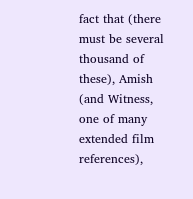fact that (there must be several thousand of these), Amish (and Witness, one of many extended film references),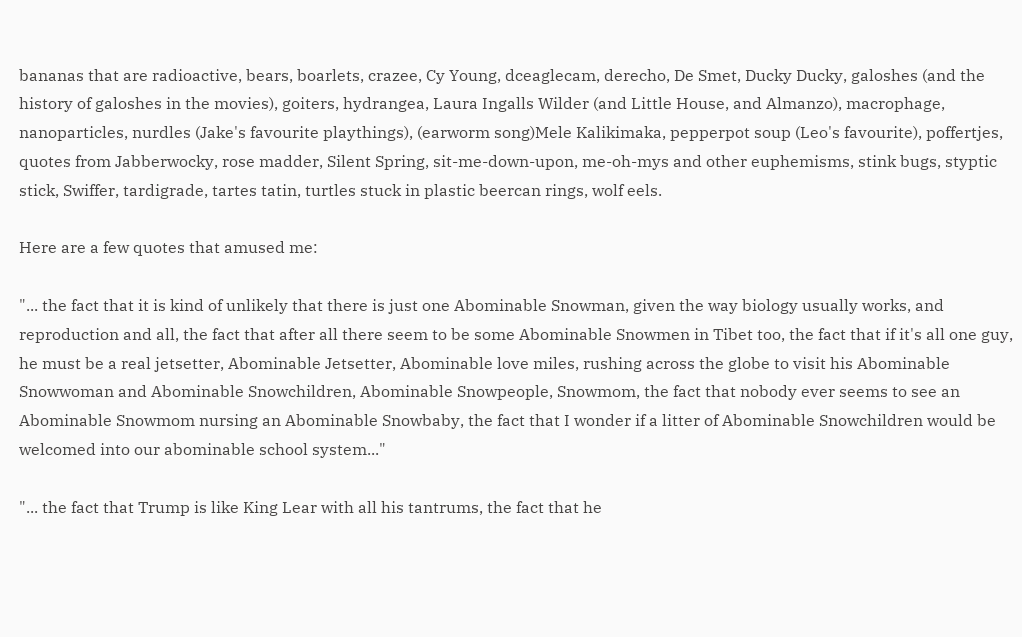bananas that are radioactive, bears, boarlets, crazee, Cy Young, dceaglecam, derecho, De Smet, Ducky Ducky, galoshes (and the history of galoshes in the movies), goiters, hydrangea, Laura Ingalls Wilder (and Little House, and Almanzo), macrophage, nanoparticles, nurdles (Jake's favourite playthings), (earworm song)Mele Kalikimaka, pepperpot soup (Leo's favourite), poffertjes, quotes from Jabberwocky, rose madder, Silent Spring, sit-me-down-upon, me-oh-mys and other euphemisms, stink bugs, styptic stick, Swiffer, tardigrade, tartes tatin, turtles stuck in plastic beercan rings, wolf eels.

Here are a few quotes that amused me:

"... the fact that it is kind of unlikely that there is just one Abominable Snowman, given the way biology usually works, and reproduction and all, the fact that after all there seem to be some Abominable Snowmen in Tibet too, the fact that if it's all one guy, he must be a real jetsetter, Abominable Jetsetter, Abominable love miles, rushing across the globe to visit his Abominable Snowwoman and Abominable Snowchildren, Abominable Snowpeople, Snowmom, the fact that nobody ever seems to see an Abominable Snowmom nursing an Abominable Snowbaby, the fact that I wonder if a litter of Abominable Snowchildren would be welcomed into our abominable school system..."

"... the fact that Trump is like King Lear with all his tantrums, the fact that he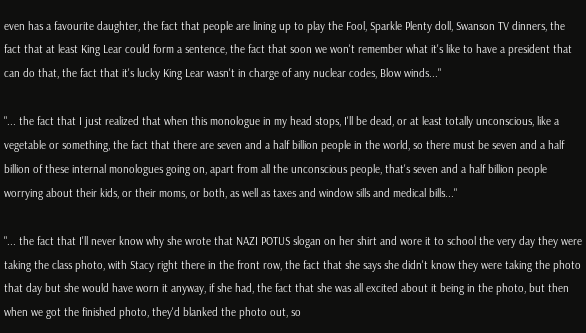even has a favourite daughter, the fact that people are lining up to play the Fool, Sparkle Plenty doll, Swanson TV dinners, the fact that at least King Lear could form a sentence, the fact that soon we won't remember what it's like to have a president that can do that, the fact that it's lucky King Lear wasn't in charge of any nuclear codes, Blow winds..."

"... the fact that I just realized that when this monologue in my head stops, I'll be dead, or at least totally unconscious, like a vegetable or something, the fact that there are seven and a half billion people in the world, so there must be seven and a half billion of these internal monologues going on, apart from all the unconscious people, that's seven and a half billion people worrying about their kids, or their moms, or both, as well as taxes and window sills and medical bills..."

"... the fact that I'll never know why she wrote that NAZI POTUS slogan on her shirt and wore it to school the very day they were taking the class photo, with Stacy right there in the front row, the fact that she says she didn't know they were taking the photo that day but she would have worn it anyway, if she had, the fact that she was all excited about it being in the photo, but then when we got the finished photo, they'd blanked the photo out, so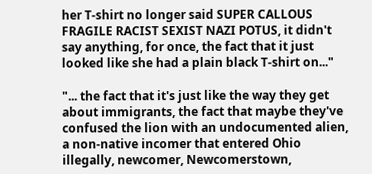her T-shirt no longer said SUPER CALLOUS FRAGILE RACIST SEXIST NAZI POTUS, it didn't say anything, for once, the fact that it just looked like she had a plain black T-shirt on..."

"... the fact that it's just like the way they get about immigrants, the fact that maybe they've confused the lion with an undocumented alien, a non-native incomer that entered Ohio illegally, newcomer, Newcomerstown,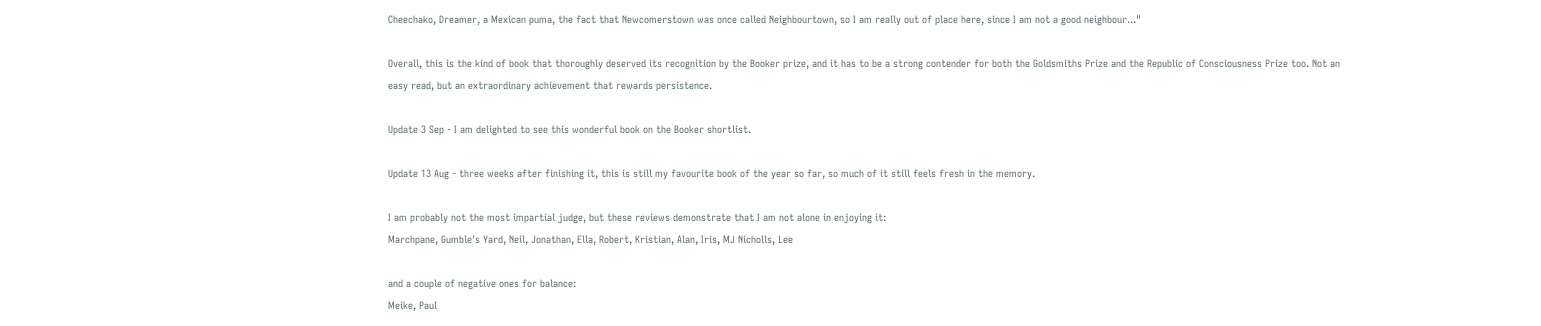Cheechako, Dreamer, a Mexican puma, the fact that Newcomerstown was once called Neighbourtown, so I am really out of place here, since I am not a good neighbour..."

Overall, this is the kind of book that thoroughly deserved its recognition by the Booker prize, and it has to be a strong contender for both the Goldsmiths Prize and the Republic of Consciousness Prize too. Not an easy read, but an extraordinary achievement that rewards persistence.

Update 3 Sep - I am delighted to see this wonderful book on the Booker shortlist.

Update 13 Aug - three weeks after finishing it, this is still my favourite book of the year so far, so much of it still feels fresh in the memory.

I am probably not the most impartial judge, but these reviews demonstrate that I am not alone in enjoying it:
Marchpane, Gumble's Yard, Neil, Jonathan, Ella, Robert, Kristian, Alan, Iris, MJ Nicholls, Lee

and a couple of negative ones for balance:
Meike, Paul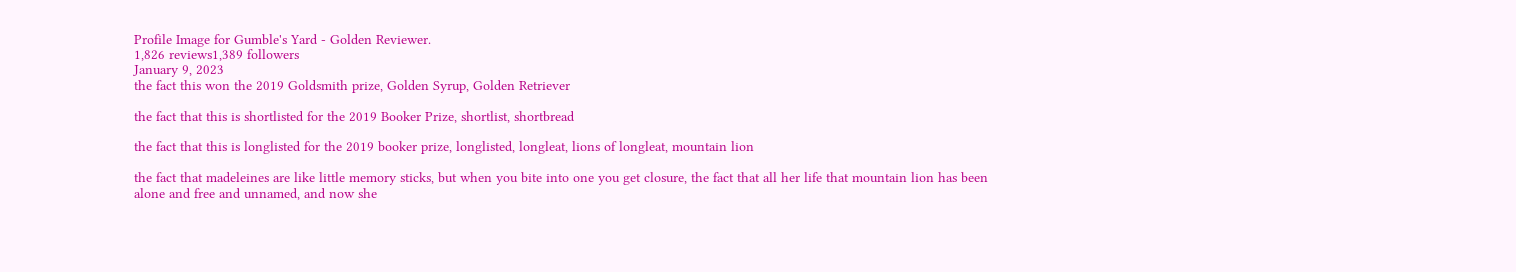Profile Image for Gumble's Yard - Golden Reviewer.
1,826 reviews1,389 followers
January 9, 2023
the fact this won the 2019 Goldsmith prize, Golden Syrup, Golden Retriever

the fact that this is shortlisted for the 2019 Booker Prize, shortlist, shortbread

the fact that this is longlisted for the 2019 booker prize, longlisted, longleat, lions of longleat, mountain lion

the fact that madeleines are like little memory sticks, but when you bite into one you get closure, the fact that all her life that mountain lion has been alone and free and unnamed, and now she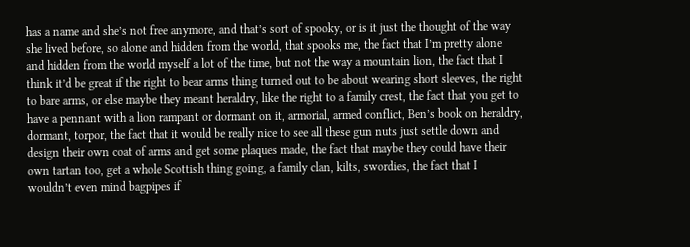has a name and she’s not free anymore, and that’s sort of spooky, or is it just the thought of the way she lived before, so alone and hidden from the world, that spooks me, the fact that I’m pretty alone and hidden from the world myself a lot of the time, but not the way a mountain lion, the fact that I think it’d be great if the right to bear arms thing turned out to be about wearing short sleeves, the right to bare arms, or else maybe they meant heraldry, like the right to a family crest, the fact that you get to have a pennant with a lion rampant or dormant on it, armorial, armed conflict, Ben’s book on heraldry, dormant, torpor, the fact that it would be really nice to see all these gun nuts just settle down and design their own coat of arms and get some plaques made, the fact that maybe they could have their own tartan too, get a whole Scottish thing going, a family clan, kilts, swordies, the fact that I wouldn’t even mind bagpipes if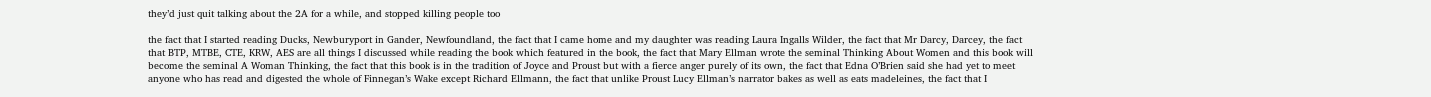they’d just quit talking about the 2A for a while, and stopped killing people too

the fact that I started reading Ducks, Newburyport in Gander, Newfoundland, the fact that I came home and my daughter was reading Laura Ingalls Wilder, the fact that Mr Darcy, Darcey, the fact that BTP, MTBE, CTE, KRW, AES are all things I discussed while reading the book which featured in the book, the fact that Mary Ellman wrote the seminal Thinking About Women and this book will become the seminal A Woman Thinking, the fact that this book is in the tradition of Joyce and Proust but with a fierce anger purely of its own, the fact that Edna O’Brien said she had yet to meet anyone who has read and digested the whole of Finnegan’s Wake except Richard Ellmann, the fact that unlike Proust Lucy Ellman’s narrator bakes as well as eats madeleines, the fact that I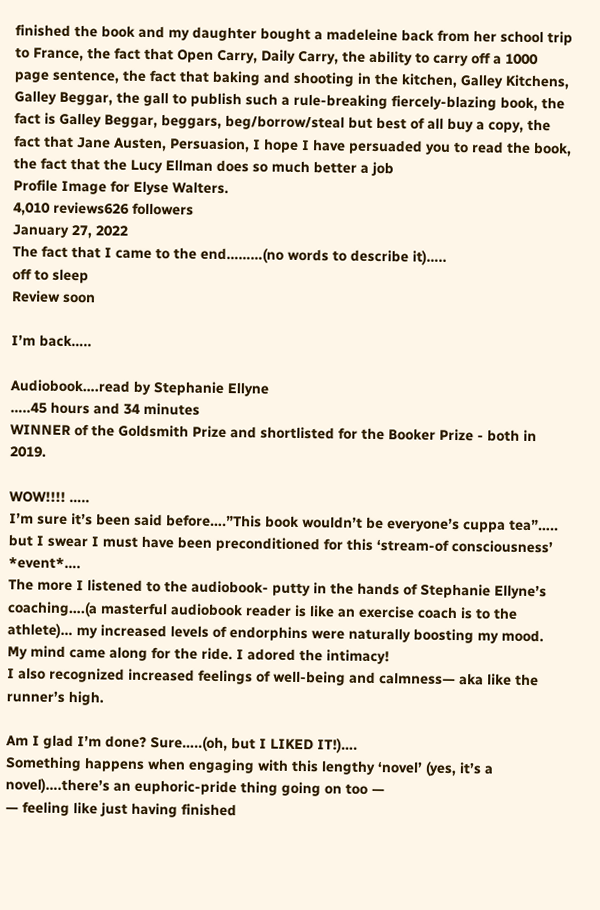finished the book and my daughter bought a madeleine back from her school trip to France, the fact that Open Carry, Daily Carry, the ability to carry off a 1000 page sentence, the fact that baking and shooting in the kitchen, Galley Kitchens, Galley Beggar, the gall to publish such a rule-breaking fiercely-blazing book, the fact is Galley Beggar, beggars, beg/borrow/steal but best of all buy a copy, the fact that Jane Austen, Persuasion, I hope I have persuaded you to read the book, the fact that the Lucy Ellman does so much better a job
Profile Image for Elyse Walters.
4,010 reviews626 followers
January 27, 2022
The fact that I came to the end………(no words to describe it)…..
off to sleep
Review soon

I’m back…..

Audiobook….read by Stephanie Ellyne
…..45 hours and 34 minutes
WINNER of the Goldsmith Prize and shortlisted for the Booker Prize - both in 2019.

WOW!!!! …..
I’m sure it’s been said before….”This book wouldn’t be everyone’s cuppa tea”…..
but I swear I must have been preconditioned for this ‘stream-of consciousness’ *event*….
The more I listened to the audiobook- putty in the hands of Stephanie Ellyne’s coaching….(a masterful audiobook reader is like an exercise coach is to the athlete)… my increased levels of endorphins were naturally boosting my mood. My mind came along for the ride. I adored the intimacy!
I also recognized increased feelings of well-being and calmness— aka like the runner’s high.

Am I glad I’m done? Sure…..(oh, but I LIKED IT!)….
Something happens when engaging with this lengthy ‘novel’ (yes, it’s a novel)….there’s an euphoric-pride thing going on too —
— feeling like just having finished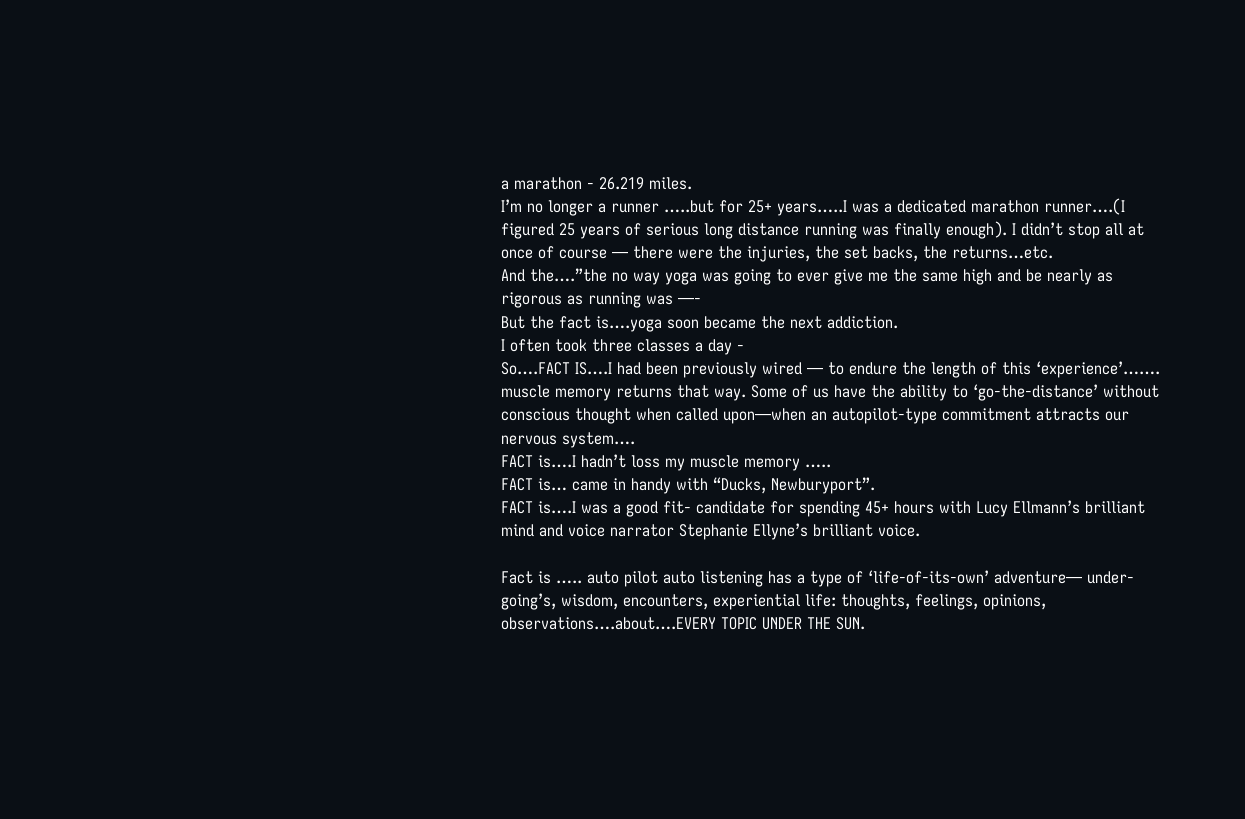a marathon - 26.219 miles.
I’m no longer a runner …..but for 25+ years…..I was a dedicated marathon runner….(I figured 25 years of serious long distance running was finally enough). I didn’t stop all at once of course — there were the injuries, the set backs, the returns…etc.
And the….”the no way yoga was going to ever give me the same high and be nearly as rigorous as running was —-
But the fact is….yoga soon became the next addiction.
I often took three classes a day -
So….FACT IS….I had been previously wired — to endure the length of this ‘experience’…….
muscle memory returns that way. Some of us have the ability to ‘go-the-distance’ without conscious thought when called upon—when an autopilot-type commitment attracts our nervous system….
FACT is….I hadn’t loss my muscle memory …..
FACT is… came in handy with “Ducks, Newburyport”.
FACT is….I was a good fit- candidate for spending 45+ hours with Lucy Ellmann’s brilliant mind and voice narrator Stephanie Ellyne’s brilliant voice.

Fact is ….. auto pilot auto listening has a type of ‘life-of-its-own’ adventure— under-going’s, wisdom, encounters, experiential life: thoughts, feelings, opinions, observations….about….EVERY TOPIC UNDER THE SUN.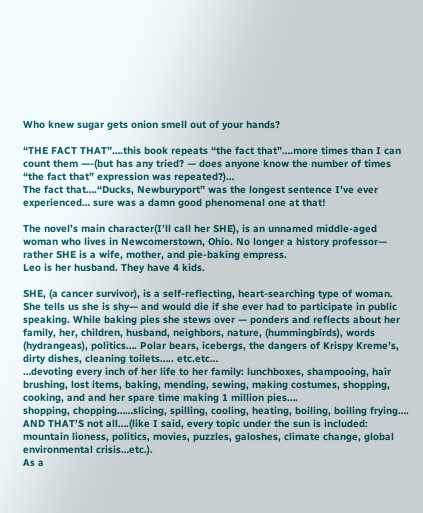Who knew sugar gets onion smell out of your hands?

“THE FACT THAT”….this book repeats “the fact that”….more times than I can count them —-(but has any tried? — does anyone know the number of times “the fact that” expression was repeated?)…
The fact that….“Ducks, Newburyport” was the longest sentence I’ve ever experienced… sure was a damn good phenomenal one at that!

The novel’s main character(I’ll call her SHE), is an unnamed middle-aged woman who lives in Newcomerstown, Ohio. No longer a history professor— rather SHE is a wife, mother, and pie-baking empress.
Leo is her husband. They have 4 kids.

SHE, (a cancer survivor), is a self-reflecting, heart-searching type of woman. She tells us she is shy— and would die if she ever had to participate in public speaking. While baking pies she stews over — ponders and reflects about her family, her, children, husband, neighbors, nature, (hummingbirds), words (hydrangeas), politics…. Polar bears, icebergs, the dangers of Krispy Kreme’s, dirty dishes, cleaning toilets….. etc.etc…
…devoting every inch of her life to her family: lunchboxes, shampooing, hair brushing, lost items, baking, mending, sewing, making costumes, shopping, cooking, and and her spare time making 1 million pies….
shopping, chopping……slicing, spilling, cooling, heating, boiling, boiling frying….
AND THAT’S not all….(like I said, every topic under the sun is included:
mountain lioness, politics, movies, puzzles, galoshes, climate change, global environmental crisis…etc.).
As a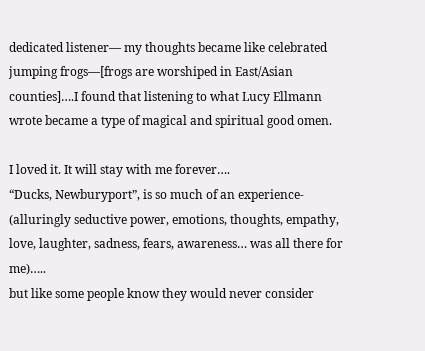dedicated listener— my thoughts became like celebrated jumping frogs—[frogs are worshiped in East/Asian counties]….I found that listening to what Lucy Ellmann wrote became a type of magical and spiritual good omen.

I loved it. It will stay with me forever….
“Ducks, Newburyport”, is so much of an experience- (alluringly seductive power, emotions, thoughts, empathy, love, laughter, sadness, fears, awareness… was all there for me)…..
but like some people know they would never consider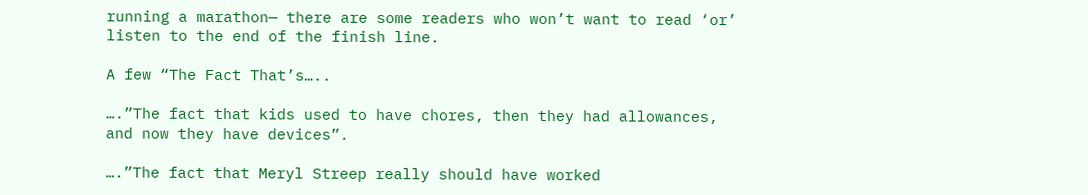running a marathon— there are some readers who won’t want to read ‘or’ listen to the end of the finish line.

A few “The Fact That’s…..

….”The fact that kids used to have chores, then they had allowances, and now they have devices”.

….”The fact that Meryl Streep really should have worked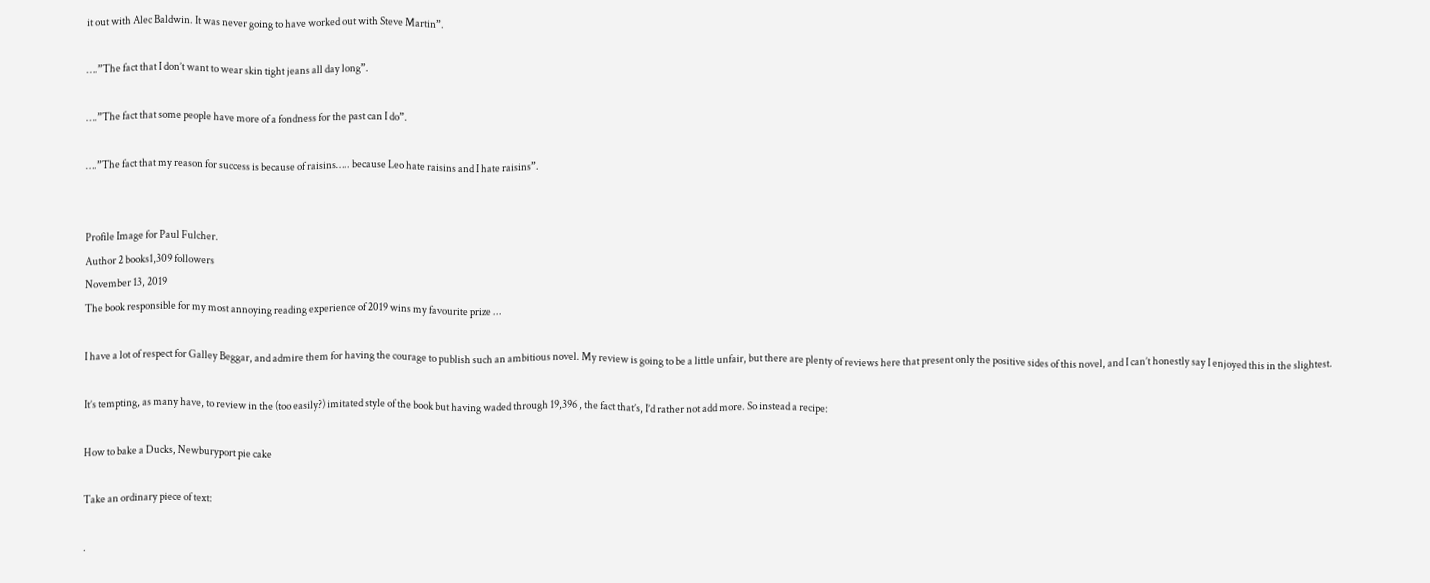it out with Alec Baldwin. It was never going to have worked out with Steve Martin”.

….”The fact that I don’t want to wear skin tight jeans all day long”.

….”The fact that some people have more of a fondness for the past can I do”.

….”The fact that my reason for success is because of raisins….. because Leo hate raisins and I hate raisins”.


Profile Image for Paul Fulcher.
Author 2 books1,309 followers
November 13, 2019
The book responsible for my most annoying reading experience of 2019 wins my favourite prize ...

I have a lot of respect for Galley Beggar, and admire them for having the courage to publish such an ambitious novel. My review is going to be a little unfair, but there are plenty of reviews here that present only the positive sides of this novel, and I can’t honestly say I enjoyed this in the slightest.

It’s tempting, as many have, to review in the (too easily?) imitated style of the book but having waded through 19,396 , the fact that’s, I’d rather not add more. So instead a recipe:

How to bake a Ducks, Newburyport pie cake

Take an ordinary piece of text:

.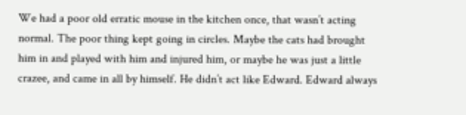We had a poor old erratic mouse in the kitchen once, that wasn’t acting normal. The poor thing kept going in circles. Maybe the cats had brought him in and played with him and injured him, or maybe he was just a little crazee, and came in all by himself. He didn’t act like Edward. Edward always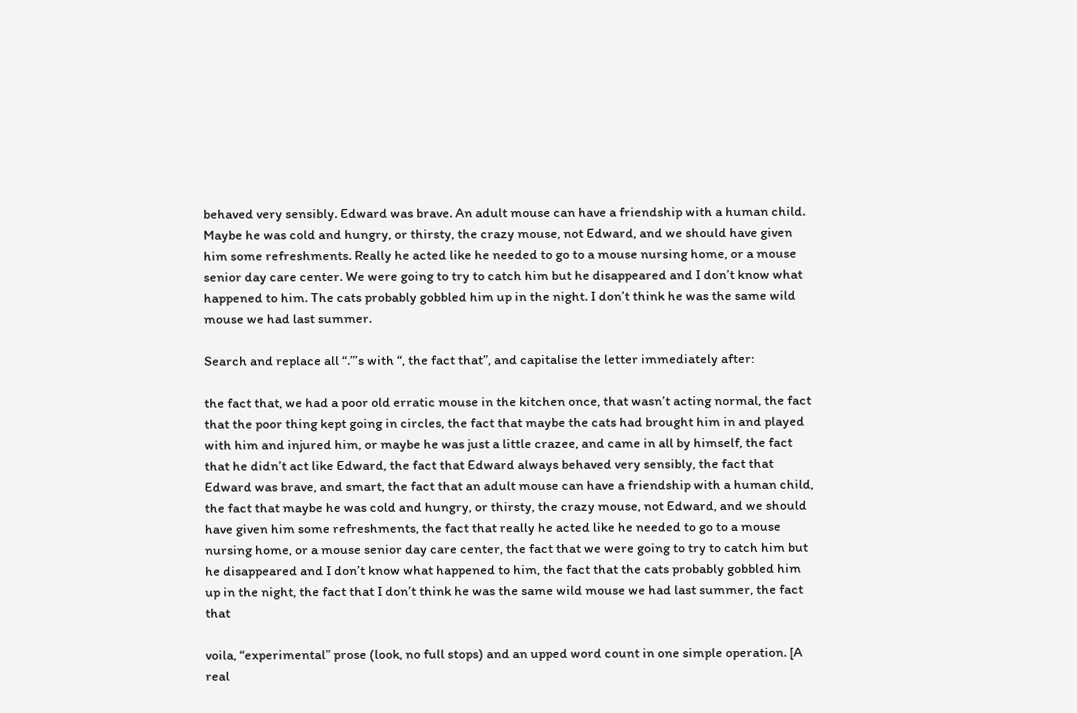behaved very sensibly. Edward was brave. An adult mouse can have a friendship with a human child. Maybe he was cold and hungry, or thirsty, the crazy mouse, not Edward, and we should have given him some refreshments. Really he acted like he needed to go to a mouse nursing home, or a mouse senior day care center. We were going to try to catch him but he disappeared and I don’t know what happened to him. The cats probably gobbled him up in the night. I don’t think he was the same wild mouse we had last summer.

Search and replace all “.”’s with “, the fact that”, and capitalise the letter immediately after:

the fact that, we had a poor old erratic mouse in the kitchen once, that wasn’t acting normal, the fact that the poor thing kept going in circles, the fact that maybe the cats had brought him in and played with him and injured him, or maybe he was just a little crazee, and came in all by himself, the fact that he didn’t act like Edward, the fact that Edward always behaved very sensibly, the fact that Edward was brave, and smart, the fact that an adult mouse can have a friendship with a human child, the fact that maybe he was cold and hungry, or thirsty, the crazy mouse, not Edward, and we should have given him some refreshments, the fact that really he acted like he needed to go to a mouse nursing home, or a mouse senior day care center, the fact that we were going to try to catch him but he disappeared and I don’t know what happened to him, the fact that the cats probably gobbled him up in the night, the fact that I don’t think he was the same wild mouse we had last summer, the fact that

voila, “experimental” prose (look, no full stops) and an upped word count in one simple operation. [A real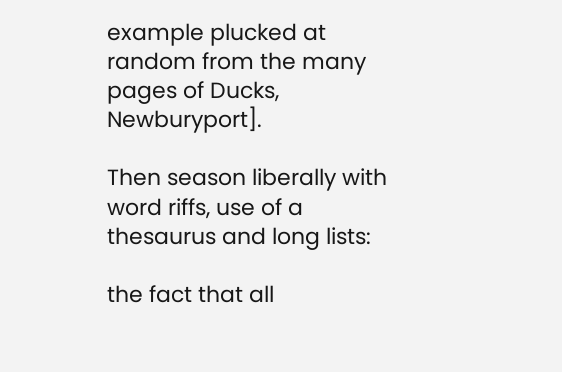example plucked at random from the many pages of Ducks, Newburyport].

Then season liberally with word riffs, use of a thesaurus and long lists:

the fact that all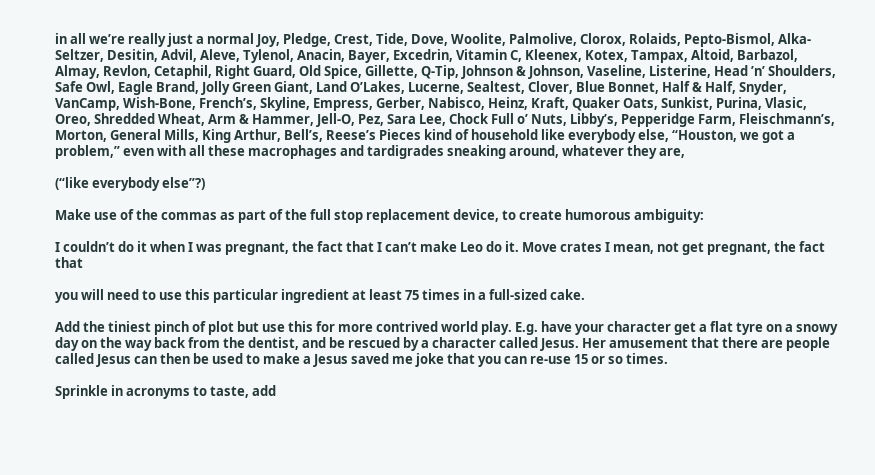in all we’re really just a normal Joy, Pledge, Crest, Tide, Dove, Woolite, Palmolive, Clorox, Rolaids, Pepto-Bismol, Alka-Seltzer, Desitin, Advil, Aleve, Tylenol, Anacin, Bayer, Excedrin, Vitamin C, Kleenex, Kotex, Tampax, Altoid, Barbazol, Almay, Revlon, Cetaphil, Right Guard, Old Spice, Gillette, Q-Tip, Johnson & Johnson, Vaseline, Listerine, Head ’n’ Shoulders, Safe Owl, Eagle Brand, Jolly Green Giant, Land O’Lakes, Lucerne, Sealtest, Clover, Blue Bonnet, Half & Half, Snyder, VanCamp, Wish-Bone, French’s, Skyline, Empress, Gerber, Nabisco, Heinz, Kraft, Quaker Oats, Sunkist, Purina, Vlasic, Oreo, Shredded Wheat, Arm & Hammer, Jell-O, Pez, Sara Lee, Chock Full o’ Nuts, Libby’s, Pepperidge Farm, Fleischmann’s, Morton, General Mills, King Arthur, Bell’s, Reese’s Pieces kind of household like everybody else, “Houston, we got a problem,” even with all these macrophages and tardigrades sneaking around, whatever they are,

(“like everybody else”?)

Make use of the commas as part of the full stop replacement device, to create humorous ambiguity:

I couldn’t do it when I was pregnant, the fact that I can’t make Leo do it. Move crates I mean, not get pregnant, the fact that

you will need to use this particular ingredient at least 75 times in a full-sized cake.

Add the tiniest pinch of plot but use this for more contrived world play. E.g. have your character get a flat tyre on a snowy day on the way back from the dentist, and be rescued by a character called Jesus. Her amusement that there are people called Jesus can then be used to make a Jesus saved me joke that you can re-use 15 or so times.

Sprinkle in acronyms to taste, add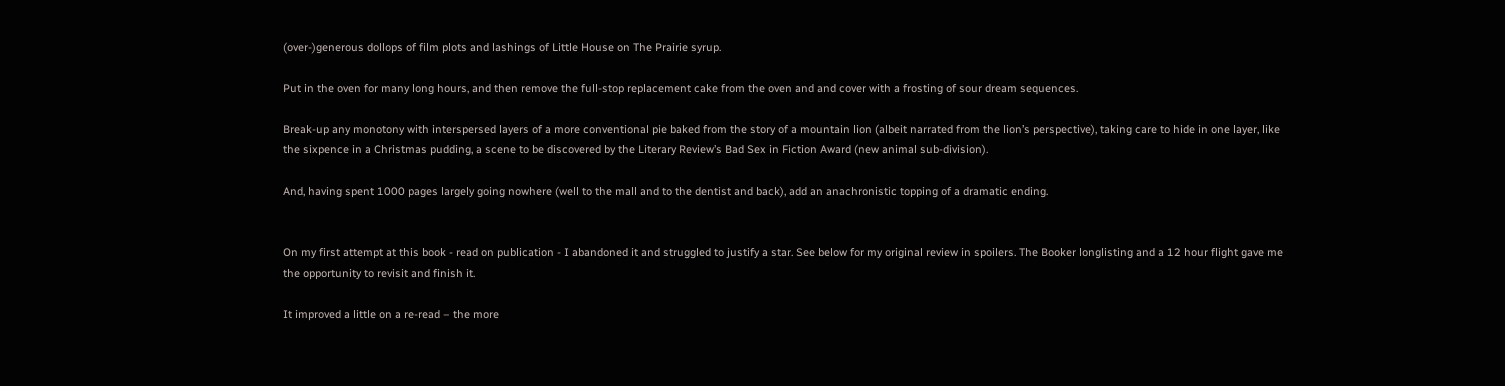(over-)generous dollops of film plots and lashings of Little House on The Prairie syrup.

Put in the oven for many long hours, and then remove the full-stop replacement cake from the oven and and cover with a frosting of sour dream sequences.

Break-up any monotony with interspersed layers of a more conventional pie baked from the story of a mountain lion (albeit narrated from the lion’s perspective), taking care to hide in one layer, like the sixpence in a Christmas pudding, a scene to be discovered by the Literary Review’s Bad Sex in Fiction Award (new animal sub-division).

And, having spent 1000 pages largely going nowhere (well to the mall and to the dentist and back), add an anachronistic topping of a dramatic ending.


On my first attempt at this book - read on publication - I abandoned it and struggled to justify a star. See below for my original review in spoilers. The Booker longlisting and a 12 hour flight gave me the opportunity to revisit and finish it.

It improved a little on a re-read – the more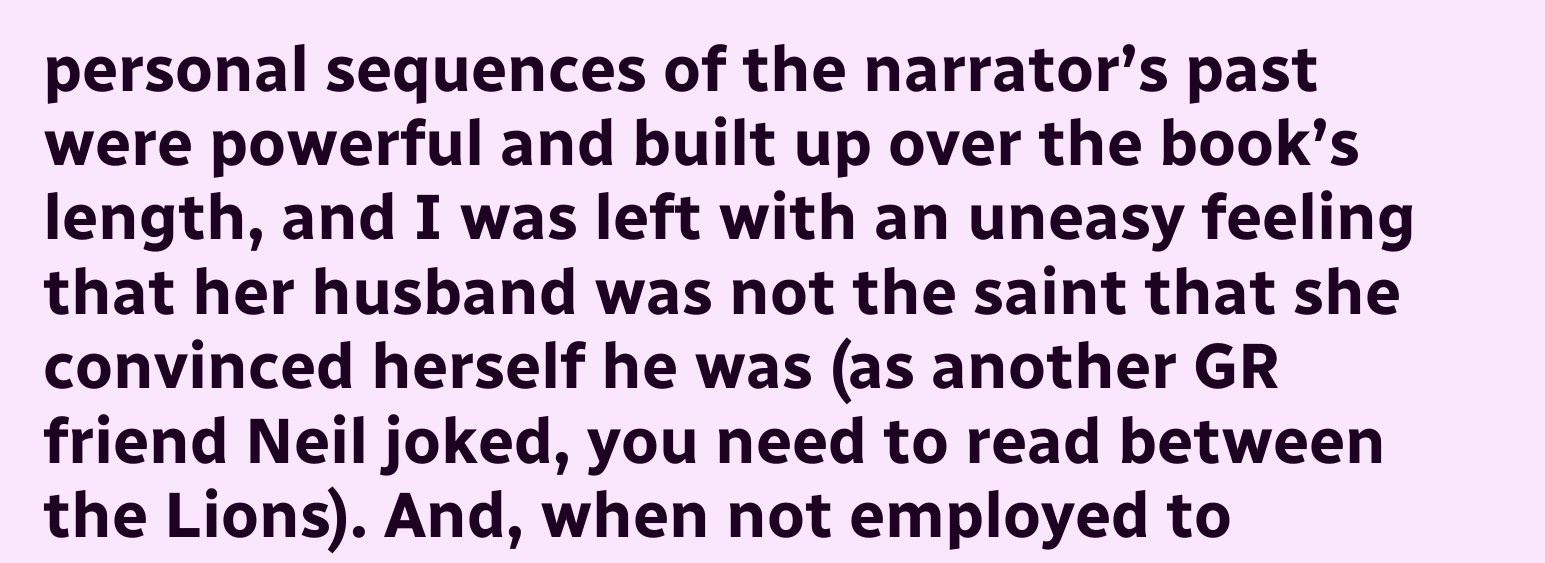personal sequences of the narrator’s past were powerful and built up over the book’s length, and I was left with an uneasy feeling that her husband was not the saint that she convinced herself he was (as another GR friend Neil joked, you need to read between the Lions). And, when not employed to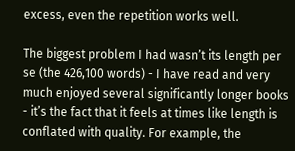excess, even the repetition works well.

The biggest problem I had wasn’t its length per se (the 426,100 words) - I have read and very much enjoyed several significantly longer books - it’s the fact that it feels at times like length is conflated with quality. For example, the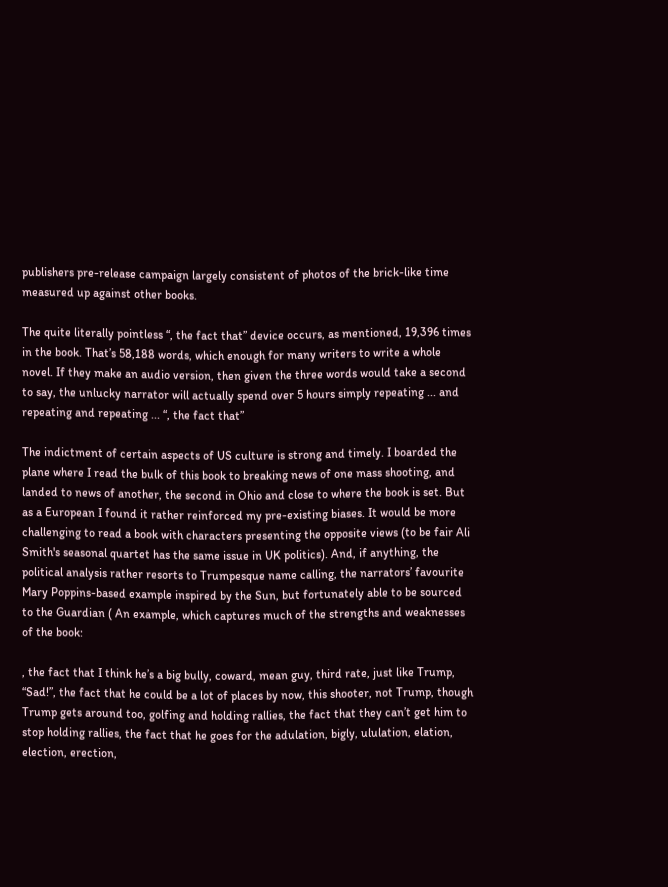publishers pre-release campaign largely consistent of photos of the brick-like time measured up against other books.

The quite literally pointless “, the fact that” device occurs, as mentioned, 19,396 times in the book. That’s 58,188 words, which enough for many writers to write a whole novel. If they make an audio version, then given the three words would take a second to say, the unlucky narrator will actually spend over 5 hours simply repeating ... and repeating and repeating ... “, the fact that”

The indictment of certain aspects of US culture is strong and timely. I boarded the plane where I read the bulk of this book to breaking news of one mass shooting, and landed to news of another, the second in Ohio and close to where the book is set. But as a European I found it rather reinforced my pre-existing biases. It would be more challenging to read a book with characters presenting the opposite views (to be fair Ali Smith's seasonal quartet has the same issue in UK politics). And, if anything, the political analysis rather resorts to Trumpesque name calling, the narrators’ favourite Mary Poppins-based example inspired by the Sun, but fortunately able to be sourced to the Guardian ( An example, which captures much of the strengths and weaknesses of the book:

, the fact that I think he’s a big bully, coward, mean guy, third rate, just like Trump, “Sad!”, the fact that he could be a lot of places by now, this shooter, not Trump, though Trump gets around too, golfing and holding rallies, the fact that they can’t get him to stop holding rallies, the fact that he goes for the adulation, bigly, ululation, elation, election, erection,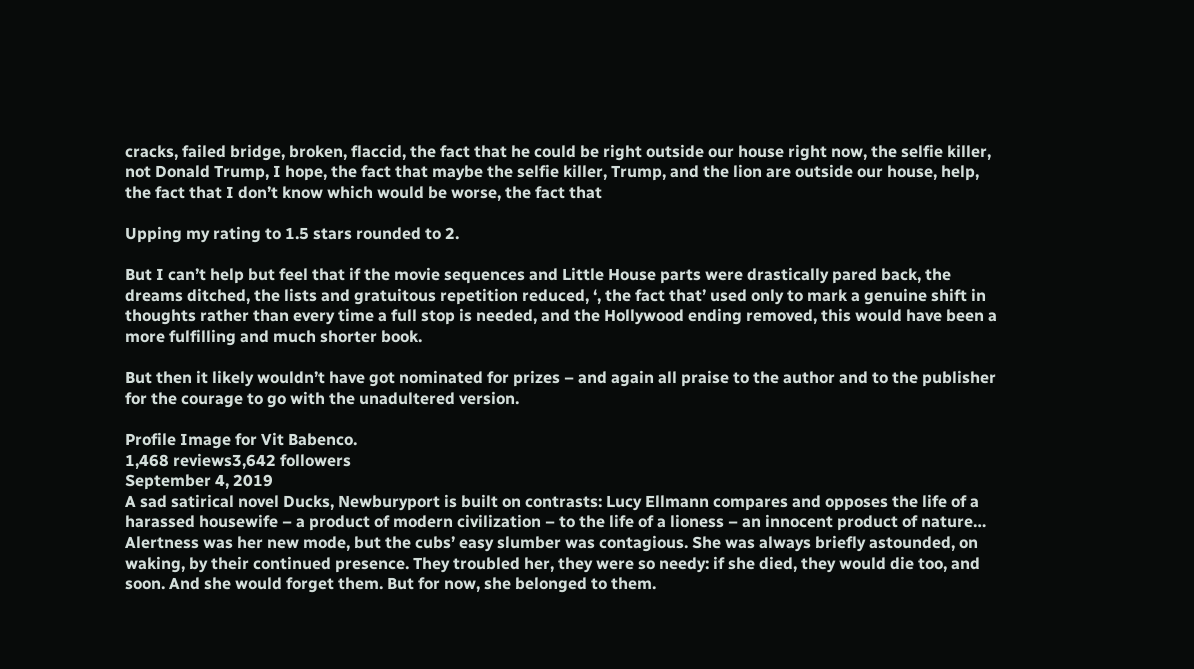cracks, failed bridge, broken, flaccid, the fact that he could be right outside our house right now, the selfie killer, not Donald Trump, I hope, the fact that maybe the selfie killer, Trump, and the lion are outside our house, help, the fact that I don’t know which would be worse, the fact that

Upping my rating to 1.5 stars rounded to 2.

But I can’t help but feel that if the movie sequences and Little House parts were drastically pared back, the dreams ditched, the lists and gratuitous repetition reduced, ‘, the fact that’ used only to mark a genuine shift in thoughts rather than every time a full stop is needed, and the Hollywood ending removed, this would have been a more fulfilling and much shorter book.

But then it likely wouldn’t have got nominated for prizes – and again all praise to the author and to the publisher for the courage to go with the unadultered version.

Profile Image for Vit Babenco.
1,468 reviews3,642 followers
September 4, 2019
A sad satirical novel Ducks, Newburyport is built on contrasts: Lucy Ellmann compares and opposes the life of a harassed housewife – a product of modern civilization – to the life of a lioness – an innocent product of nature…
Alertness was her new mode, but the cubs’ easy slumber was contagious. She was always briefly astounded, on waking, by their continued presence. They troubled her, they were so needy: if she died, they would die too, and soon. And she would forget them. But for now, she belonged to them.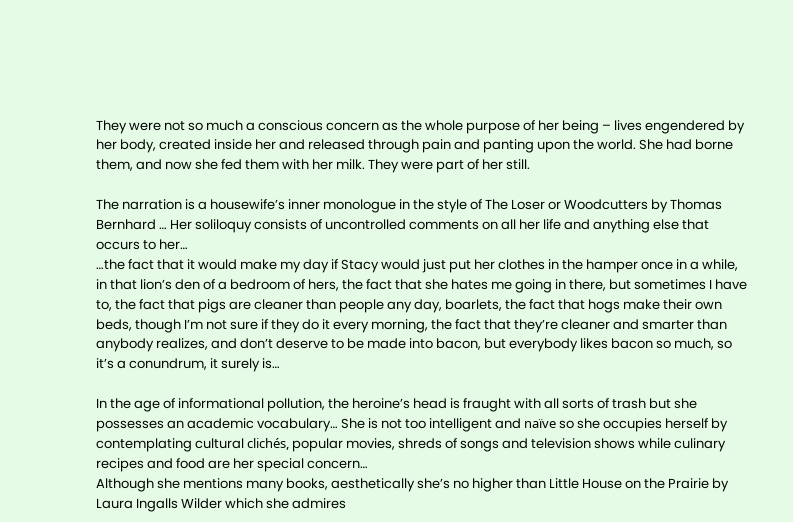They were not so much a conscious concern as the whole purpose of her being – lives engendered by her body, created inside her and released through pain and panting upon the world. She had borne them, and now she fed them with her milk. They were part of her still.

The narration is a housewife’s inner monologue in the style of The Loser or Woodcutters by Thomas Bernhard … Her soliloquy consists of uncontrolled comments on all her life and anything else that occurs to her…
…the fact that it would make my day if Stacy would just put her clothes in the hamper once in a while, in that lion’s den of a bedroom of hers, the fact that she hates me going in there, but sometimes I have to, the fact that pigs are cleaner than people any day, boarlets, the fact that hogs make their own beds, though I’m not sure if they do it every morning, the fact that they’re cleaner and smarter than anybody realizes, and don’t deserve to be made into bacon, but everybody likes bacon so much, so it’s a conundrum, it surely is…

In the age of informational pollution, the heroine’s head is fraught with all sorts of trash but she possesses an academic vocabulary… She is not too intelligent and naïve so she occupies herself by contemplating cultural clichés, popular movies, shreds of songs and television shows while culinary recipes and food are her special concern…
Although she mentions many books, aesthetically she’s no higher than Little House on the Prairie by Laura Ingalls Wilder which she admires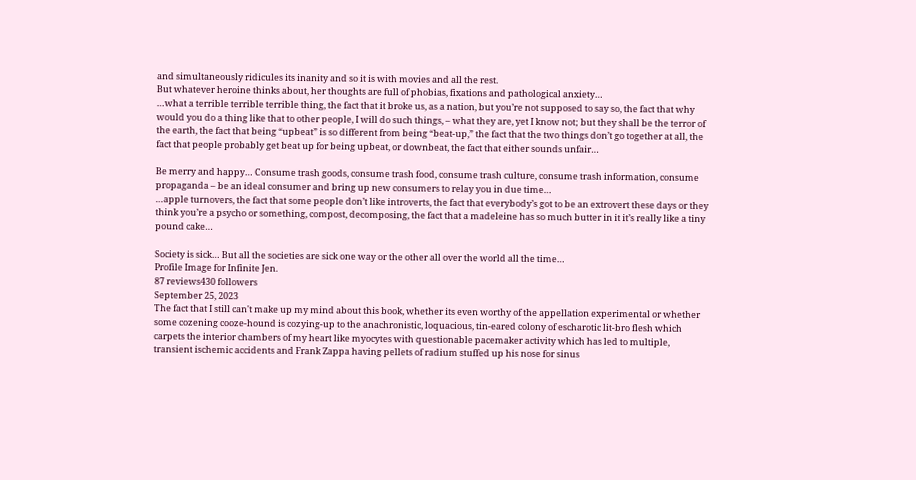and simultaneously ridicules its inanity and so it is with movies and all the rest.
But whatever heroine thinks about, her thoughts are full of phobias, fixations and pathological anxiety…
…what a terrible terrible terrible thing, the fact that it broke us, as a nation, but you’re not supposed to say so, the fact that why would you do a thing like that to other people, I will do such things, – what they are, yet I know not; but they shall be the terror of the earth, the fact that being “upbeat” is so different from being “beat-up,” the fact that the two things don’t go together at all, the fact that people probably get beat up for being upbeat, or downbeat, the fact that either sounds unfair…

Be merry and happy… Consume trash goods, consume trash food, consume trash culture, consume trash information, consume propaganda – be an ideal consumer and bring up new consumers to relay you in due time…
…apple turnovers, the fact that some people don’t like introverts, the fact that everybody’s got to be an extrovert these days or they think you’re a psycho or something, compost, decomposing, the fact that a madeleine has so much butter in it it’s really like a tiny pound cake…

Society is sick… But all the societies are sick one way or the other all over the world all the time…
Profile Image for Infinite Jen.
87 reviews430 followers
September 25, 2023
The fact that I still can't make up my mind about this book, whether its even worthy of the appellation experimental or whether some cozening cooze-hound is cozying-up to the anachronistic, loquacious, tin-eared colony of escharotic lit-bro flesh which carpets the interior chambers of my heart like myocytes with questionable pacemaker activity which has led to multiple, transient ischemic accidents and Frank Zappa having pellets of radium stuffed up his nose for sinus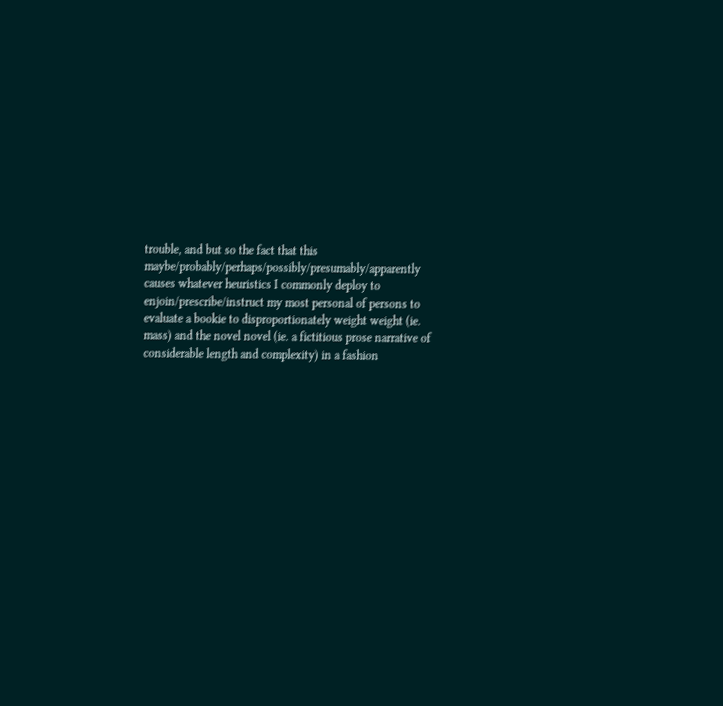trouble, and but so the fact that this maybe/probably/perhaps/possibly/presumably/apparently causes whatever heuristics I commonly deploy to enjoin/prescribe/instruct my most personal of persons to evaluate a bookie to disproportionately weight weight (ie. mass) and the novel novel (ie. a fictitious prose narrative of considerable length and complexity) in a fashion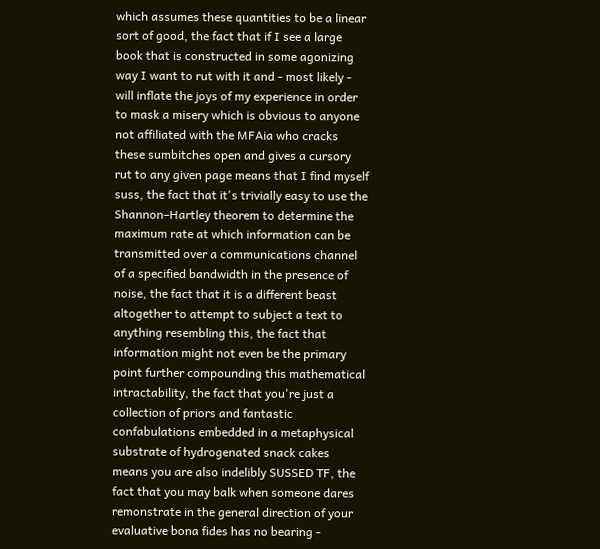which assumes these quantities to be a linear sort of good, the fact that if I see a large book that is constructed in some agonizing way I want to rut with it and - most likely - will inflate the joys of my experience in order to mask a misery which is obvious to anyone not affiliated with the MFAia who cracks these sumbitches open and gives a cursory rut to any given page means that I find myself suss, the fact that it's trivially easy to use the Shannon–Hartley theorem to determine the maximum rate at which information can be transmitted over a communications channel of a specified bandwidth in the presence of noise, the fact that it is a different beast altogether to attempt to subject a text to anything resembling this, the fact that information might not even be the primary point further compounding this mathematical intractability, the fact that you're just a collection of priors and fantastic confabulations embedded in a metaphysical substrate of hydrogenated snack cakes means you are also indelibly SUSSED TF, the fact that you may balk when someone dares remonstrate in the general direction of your evaluative bona fides has no bearing -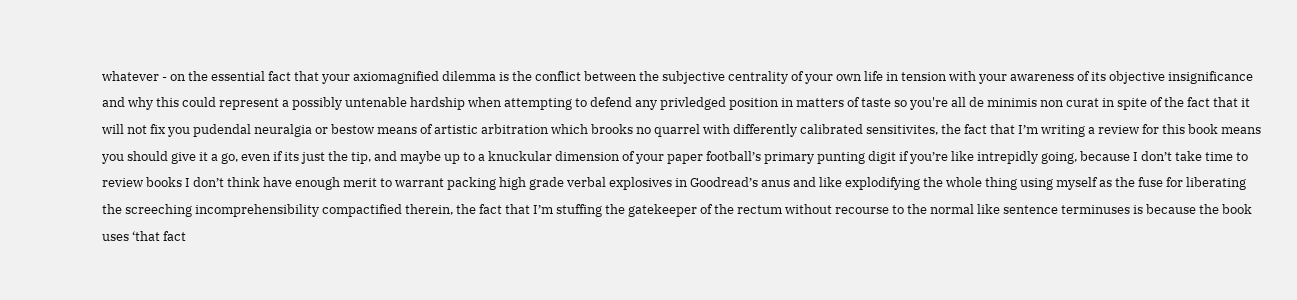whatever - on the essential fact that your axiomagnified dilemma is the conflict between the subjective centrality of your own life in tension with your awareness of its objective insignificance and why this could represent a possibly untenable hardship when attempting to defend any privledged position in matters of taste so you're all de minimis non curat in spite of the fact that it will not fix you pudendal neuralgia or bestow means of artistic arbitration which brooks no quarrel with differently calibrated sensitivites, the fact that I’m writing a review for this book means you should give it a go, even if its just the tip, and maybe up to a knuckular dimension of your paper football’s primary punting digit if you’re like intrepidly going, because I don’t take time to review books I don’t think have enough merit to warrant packing high grade verbal explosives in Goodread’s anus and like explodifying the whole thing using myself as the fuse for liberating the screeching incomprehensibility compactified therein, the fact that I’m stuffing the gatekeeper of the rectum without recourse to the normal like sentence terminuses is because the book uses ‘that fact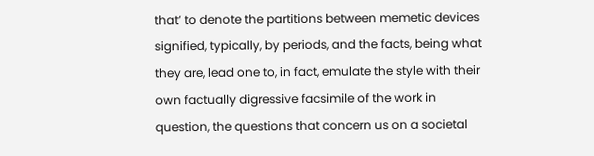that’ to denote the partitions between memetic devices signified, typically, by periods, and the facts, being what they are, lead one to, in fact, emulate the style with their own factually digressive facsimile of the work in question, the questions that concern us on a societal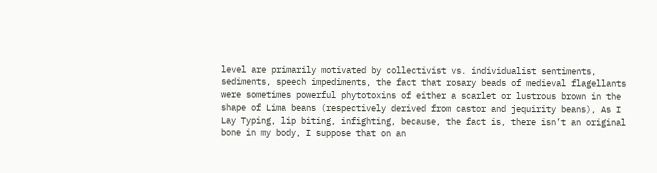level are primarily motivated by collectivist vs. individualist sentiments, sediments, speech impediments, the fact that rosary beads of medieval flagellants were sometimes powerful phytotoxins of either a scarlet or lustrous brown in the shape of Lima beans (respectively derived from castor and jequirity beans), As I Lay Typing, lip biting, infighting, because, the fact is, there isn’t an original bone in my body, I suppose that on an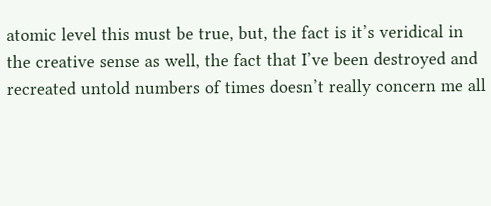atomic level this must be true, but, the fact is it’s veridical in the creative sense as well, the fact that I’ve been destroyed and recreated untold numbers of times doesn’t really concern me all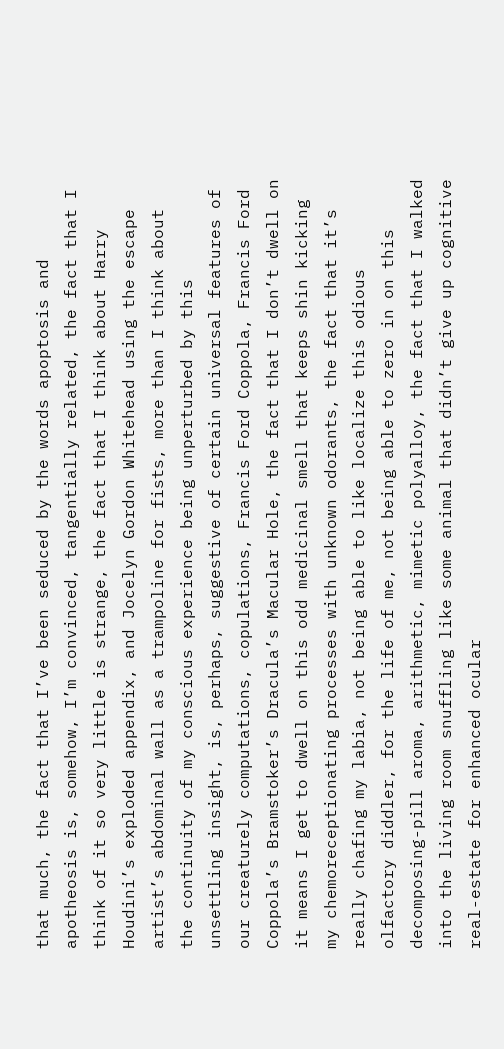that much, the fact that I’ve been seduced by the words apoptosis and apotheosis is, somehow, I’m convinced, tangentially related, the fact that I think of it so very little is strange, the fact that I think about Harry Houdini’s exploded appendix, and Jocelyn Gordon Whitehead using the escape artist’s abdominal wall as a trampoline for fists, more than I think about the continuity of my conscious experience being unperturbed by this unsettling insight, is, perhaps, suggestive of certain universal features of our creaturely computations, copulations, Francis Ford Coppola, Francis Ford Coppola’s Bramstoker’s Dracula’s Macular Hole, the fact that I don’t dwell on it means I get to dwell on this odd medicinal smell that keeps shin kicking my chemoreceptionating processes with unknown odorants, the fact that it’s really chafing my labia, not being able to like localize this odious olfactory diddler, for the life of me, not being able to zero in on this decomposing-pill aroma, arithmetic, mimetic polyalloy, the fact that I walked into the living room snuffling like some animal that didn’t give up cognitive real-estate for enhanced ocular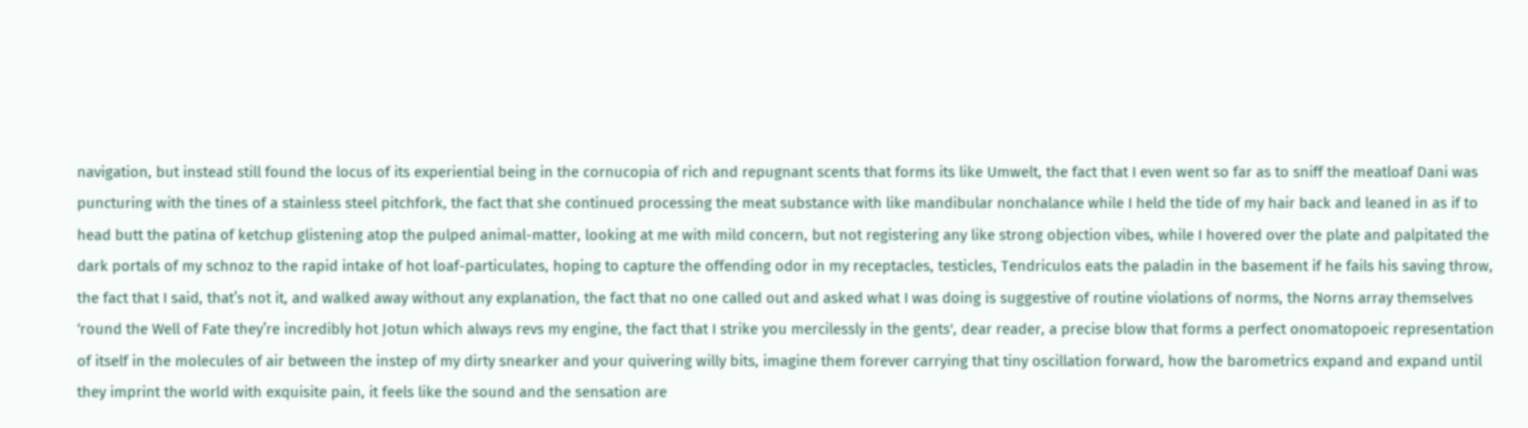navigation, but instead still found the locus of its experiential being in the cornucopia of rich and repugnant scents that forms its like Umwelt, the fact that I even went so far as to sniff the meatloaf Dani was puncturing with the tines of a stainless steel pitchfork, the fact that she continued processing the meat substance with like mandibular nonchalance while I held the tide of my hair back and leaned in as if to head butt the patina of ketchup glistening atop the pulped animal-matter, looking at me with mild concern, but not registering any like strong objection vibes, while I hovered over the plate and palpitated the dark portals of my schnoz to the rapid intake of hot loaf-particulates, hoping to capture the offending odor in my receptacles, testicles, Tendriculos eats the paladin in the basement if he fails his saving throw, the fact that I said, that’s not it, and walked away without any explanation, the fact that no one called out and asked what I was doing is suggestive of routine violations of norms, the Norns array themselves ‘round the Well of Fate they’re incredibly hot Jotun which always revs my engine, the fact that I strike you mercilessly in the gents', dear reader, a precise blow that forms a perfect onomatopoeic representation of itself in the molecules of air between the instep of my dirty snearker and your quivering willy bits, imagine them forever carrying that tiny oscillation forward, how the barometrics expand and expand until they imprint the world with exquisite pain, it feels like the sound and the sensation are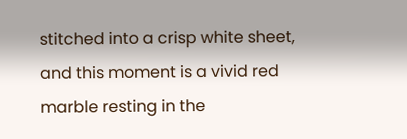stitched into a crisp white sheet, and this moment is a vivid red marble resting in the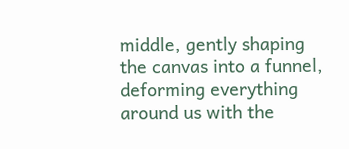middle, gently shaping the canvas into a funnel, deforming everything around us with the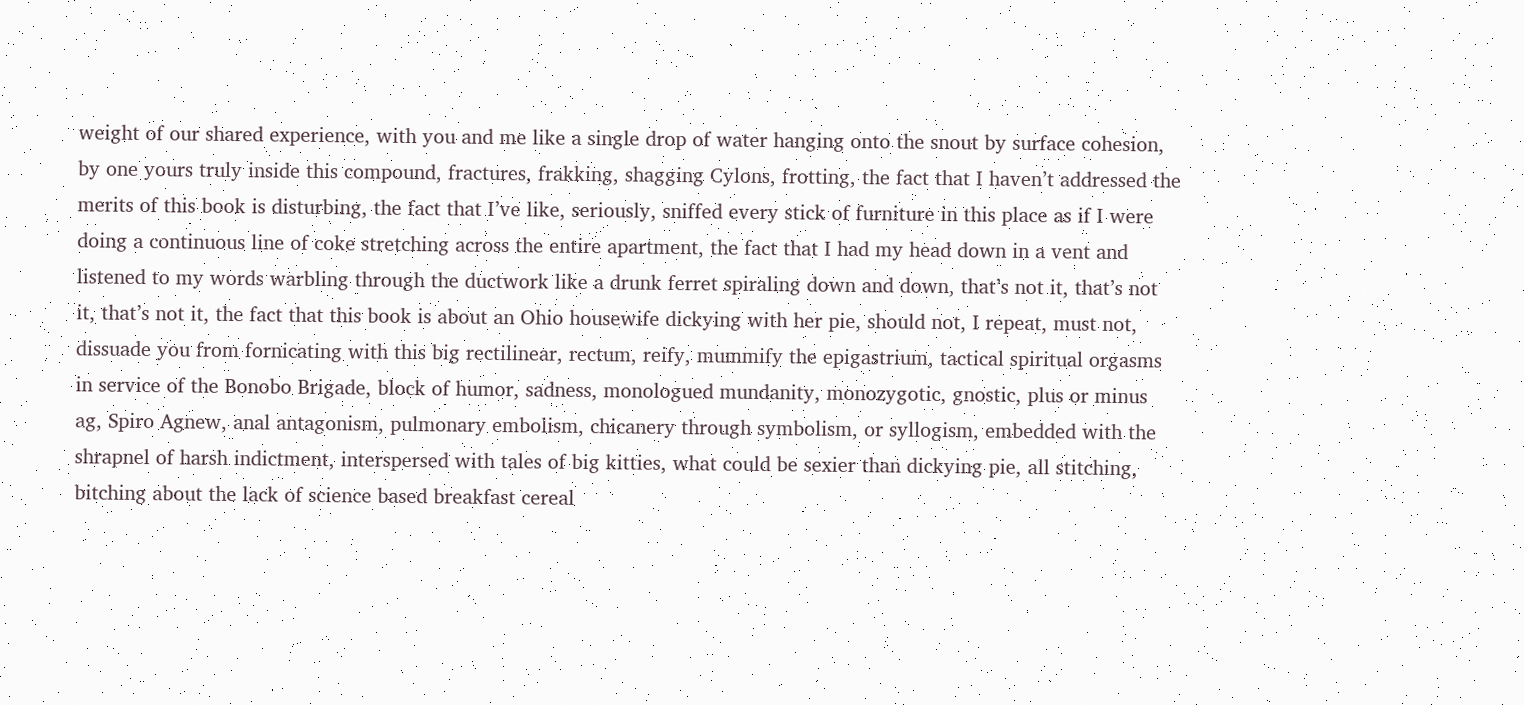weight of our shared experience, with you and me like a single drop of water hanging onto the snout by surface cohesion, by one yours truly inside this compound, fractures, frakking, shagging Cylons, frotting, the fact that I haven’t addressed the merits of this book is disturbing, the fact that I’ve like, seriously, sniffed every stick of furniture in this place as if I were doing a continuous line of coke stretching across the entire apartment, the fact that I had my head down in a vent and listened to my words warbling through the ductwork like a drunk ferret spiraling down and down, that’s not it, that’s not it, that’s not it, the fact that this book is about an Ohio housewife dickying with her pie, should not, I repeat, must not, dissuade you from fornicating with this big rectilinear, rectum, reify, mummify the epigastrium, tactical spiritual orgasms in service of the Bonobo Brigade, block of humor, sadness, monologued mundanity, monozygotic, gnostic, plus or minus ag, Spiro Agnew, anal antagonism, pulmonary embolism, chicanery through symbolism, or syllogism, embedded with the shrapnel of harsh indictment, interspersed with tales of big kitties, what could be sexier than dickying pie, all stitching, bitching about the lack of science based breakfast cereal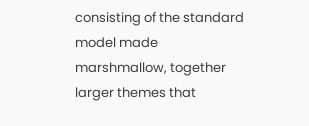consisting of the standard model made marshmallow, together larger themes that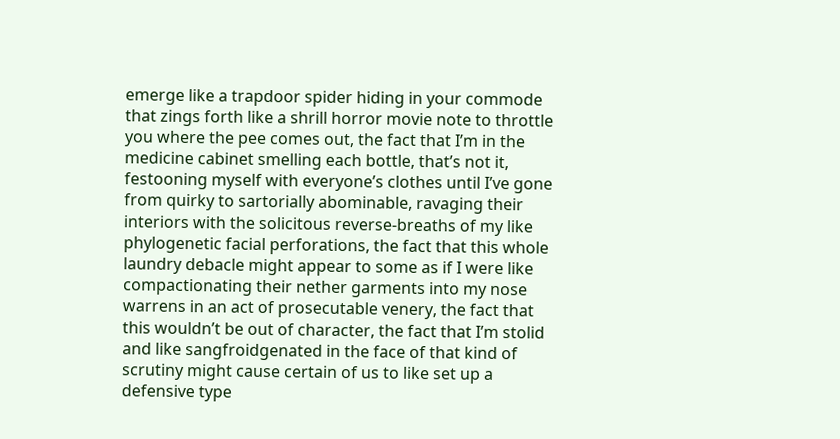emerge like a trapdoor spider hiding in your commode that zings forth like a shrill horror movie note to throttle you where the pee comes out, the fact that I’m in the medicine cabinet smelling each bottle, that’s not it, festooning myself with everyone’s clothes until I’ve gone from quirky to sartorially abominable, ravaging their interiors with the solicitous reverse-breaths of my like phylogenetic facial perforations, the fact that this whole laundry debacle might appear to some as if I were like compactionating their nether garments into my nose warrens in an act of prosecutable venery, the fact that this wouldn’t be out of character, the fact that I’m stolid and like sangfroidgenated in the face of that kind of scrutiny might cause certain of us to like set up a defensive type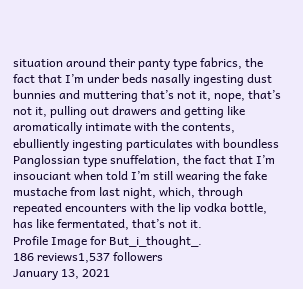situation around their panty type fabrics, the fact that I’m under beds nasally ingesting dust bunnies and muttering that’s not it, nope, that’s not it, pulling out drawers and getting like aromatically intimate with the contents, ebulliently ingesting particulates with boundless Panglossian type snuffelation, the fact that I’m insouciant when told I’m still wearing the fake mustache from last night, which, through repeated encounters with the lip vodka bottle, has like fermentated, that’s not it.
Profile Image for But_i_thought_.
186 reviews1,537 followers
January 13, 2021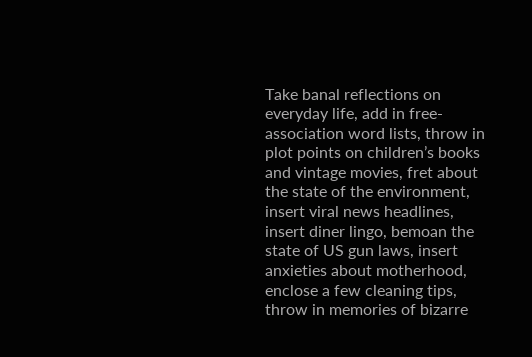Take banal reflections on everyday life, add in free-association word lists, throw in plot points on children’s books and vintage movies, fret about the state of the environment, insert viral news headlines, insert diner lingo, bemoan the state of US gun laws, insert anxieties about motherhood, enclose a few cleaning tips, throw in memories of bizarre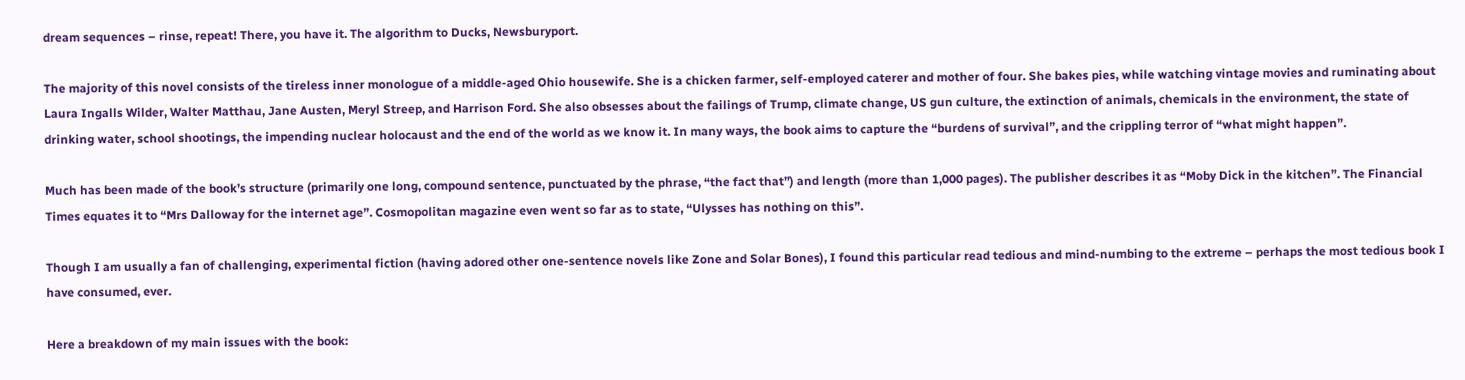dream sequences – rinse, repeat! There, you have it. The algorithm to Ducks, Newsburyport.

The majority of this novel consists of the tireless inner monologue of a middle-aged Ohio housewife. She is a chicken farmer, self-employed caterer and mother of four. She bakes pies, while watching vintage movies and ruminating about Laura Ingalls Wilder, Walter Matthau, Jane Austen, Meryl Streep, and Harrison Ford. She also obsesses about the failings of Trump, climate change, US gun culture, the extinction of animals, chemicals in the environment, the state of drinking water, school shootings, the impending nuclear holocaust and the end of the world as we know it. In many ways, the book aims to capture the “burdens of survival”, and the crippling terror of “what might happen”.

Much has been made of the book’s structure (primarily one long, compound sentence, punctuated by the phrase, “the fact that”) and length (more than 1,000 pages). The publisher describes it as “Moby Dick in the kitchen”. The Financial Times equates it to “Mrs Dalloway for the internet age”. Cosmopolitan magazine even went so far as to state, “Ulysses has nothing on this”.

Though I am usually a fan of challenging, experimental fiction (having adored other one-sentence novels like Zone and Solar Bones), I found this particular read tedious and mind-numbing to the extreme – perhaps the most tedious book I have consumed, ever.

Here a breakdown of my main issues with the book: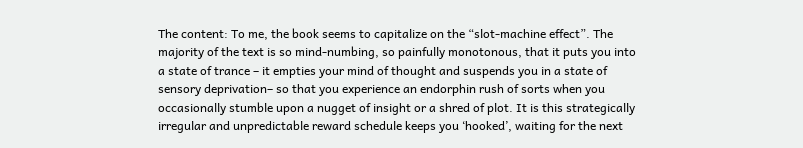The content: To me, the book seems to capitalize on the “slot-machine effect”. The majority of the text is so mind-numbing, so painfully monotonous, that it puts you into a state of trance – it empties your mind of thought and suspends you in a state of sensory deprivation– so that you experience an endorphin rush of sorts when you occasionally stumble upon a nugget of insight or a shred of plot. It is this strategically irregular and unpredictable reward schedule keeps you ‘hooked’, waiting for the next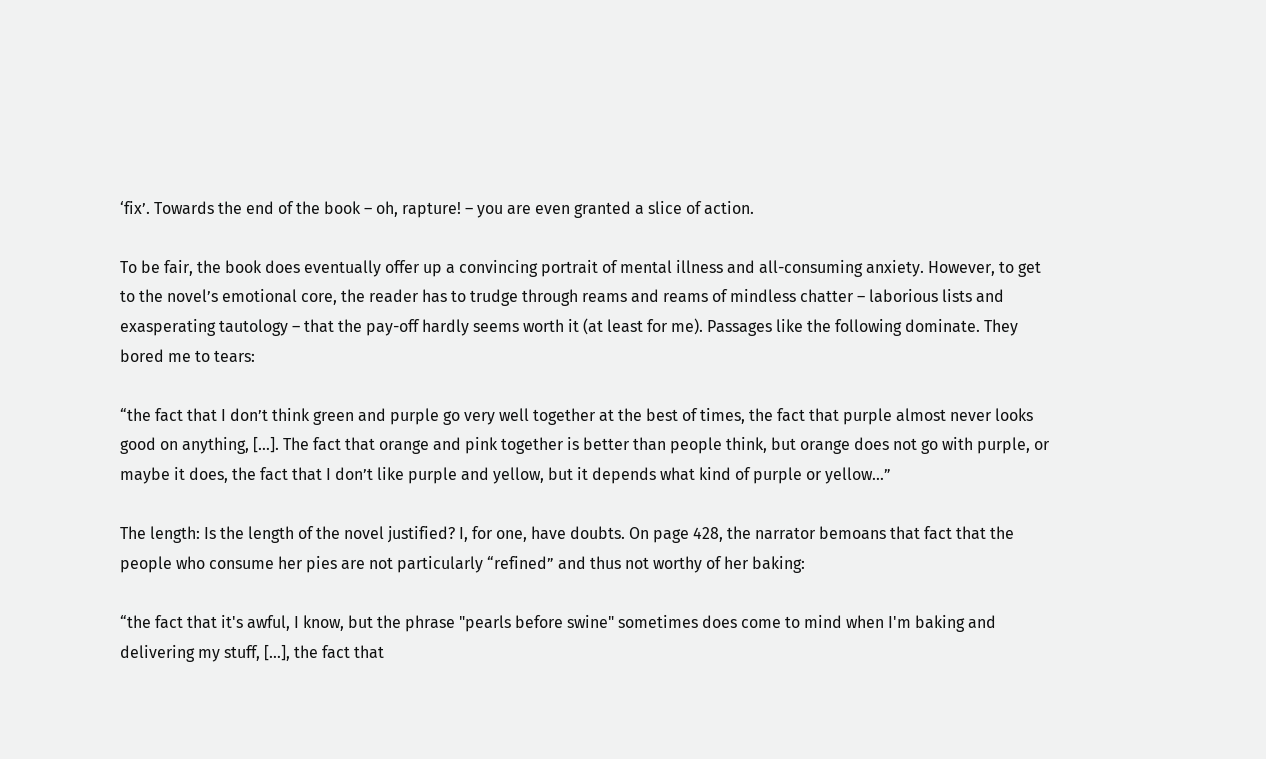‘fix’. Towards the end of the book – oh, rapture! – you are even granted a slice of action.

To be fair, the book does eventually offer up a convincing portrait of mental illness and all-consuming anxiety. However, to get to the novel’s emotional core, the reader has to trudge through reams and reams of mindless chatter – laborious lists and exasperating tautology – that the pay-off hardly seems worth it (at least for me). Passages like the following dominate. They bored me to tears:

“the fact that I don’t think green and purple go very well together at the best of times, the fact that purple almost never looks good on anything, […]. The fact that orange and pink together is better than people think, but orange does not go with purple, or maybe it does, the fact that I don’t like purple and yellow, but it depends what kind of purple or yellow…”

The length: Is the length of the novel justified? I, for one, have doubts. On page 428, the narrator bemoans that fact that the people who consume her pies are not particularly “refined” and thus not worthy of her baking:

“the fact that it's awful, I know, but the phrase "pearls before swine" sometimes does come to mind when I'm baking and delivering my stuff, […], the fact that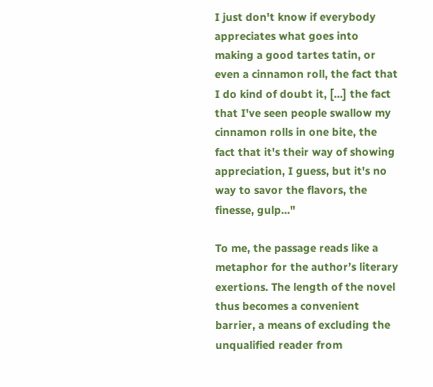I just don't know if everybody appreciates what goes into making a good tartes tatin, or even a cinnamon roll, the fact that I do kind of doubt it, [...] the fact that I've seen people swallow my cinnamon rolls in one bite, the fact that it's their way of showing appreciation, I guess, but it's no way to savor the flavors, the finesse, gulp..."

To me, the passage reads like a metaphor for the author’s literary exertions. The length of the novel thus becomes a convenient barrier, a means of excluding the unqualified reader from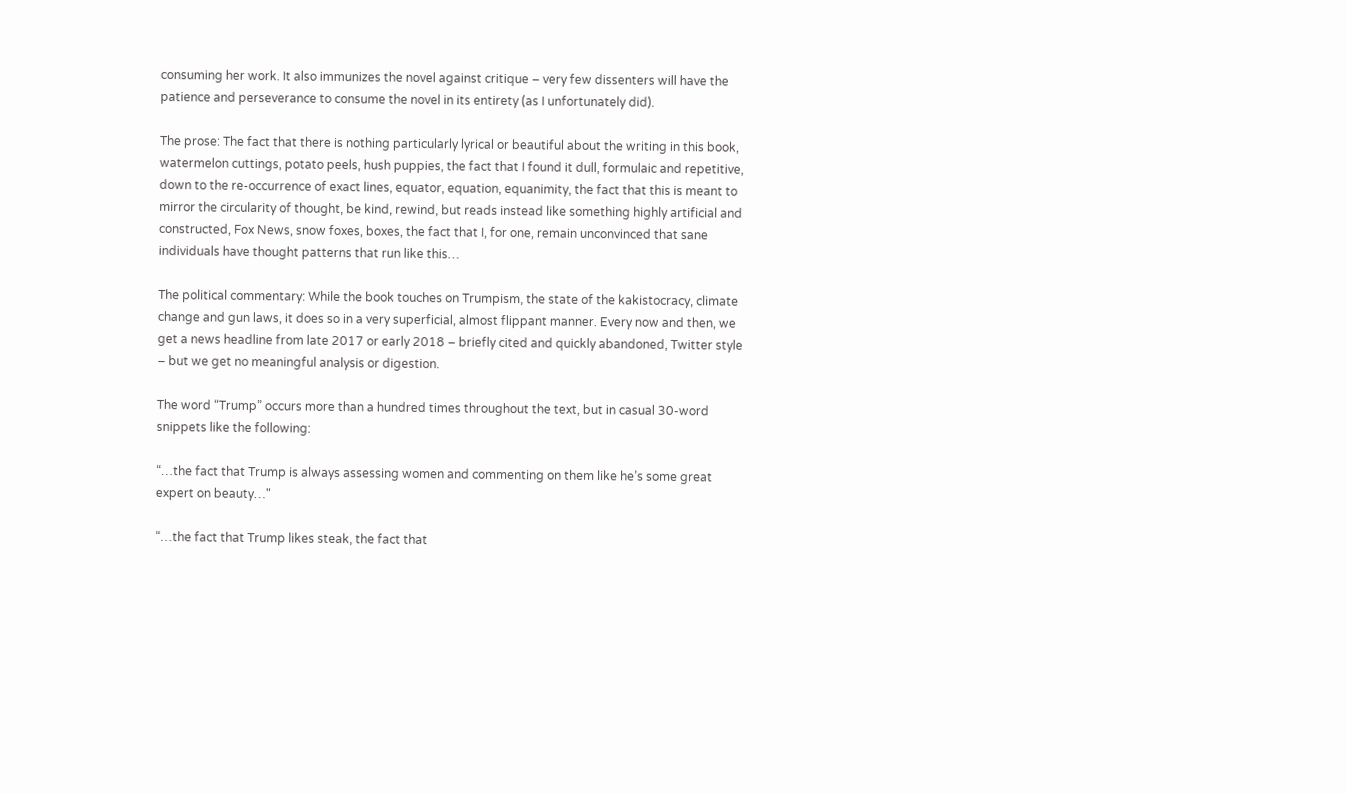consuming her work. It also immunizes the novel against critique – very few dissenters will have the patience and perseverance to consume the novel in its entirety (as I unfortunately did).

The prose: The fact that there is nothing particularly lyrical or beautiful about the writing in this book, watermelon cuttings, potato peels, hush puppies, the fact that I found it dull, formulaic and repetitive, down to the re-occurrence of exact lines, equator, equation, equanimity, the fact that this is meant to mirror the circularity of thought, be kind, rewind, but reads instead like something highly artificial and constructed, Fox News, snow foxes, boxes, the fact that I, for one, remain unconvinced that sane individuals have thought patterns that run like this…

The political commentary: While the book touches on Trumpism, the state of the kakistocracy, climate change and gun laws, it does so in a very superficial, almost flippant manner. Every now and then, we get a news headline from late 2017 or early 2018 – briefly cited and quickly abandoned, Twitter style – but we get no meaningful analysis or digestion.

The word “Trump” occurs more than a hundred times throughout the text, but in casual 30-word snippets like the following:

“…the fact that Trump is always assessing women and commenting on them like he’s some great expert on beauty…"

“…the fact that Trump likes steak, the fact that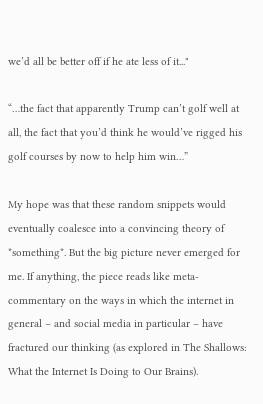we’d all be better off if he ate less of it..."

“…the fact that apparently Trump can’t golf well at all, the fact that you’d think he would’ve rigged his golf courses by now to help him win…”

My hope was that these random snippets would eventually coalesce into a convincing theory of *something*. But the big picture never emerged for me. If anything, the piece reads like meta-commentary on the ways in which the internet in general – and social media in particular – have fractured our thinking (as explored in The Shallows: What the Internet Is Doing to Our Brains).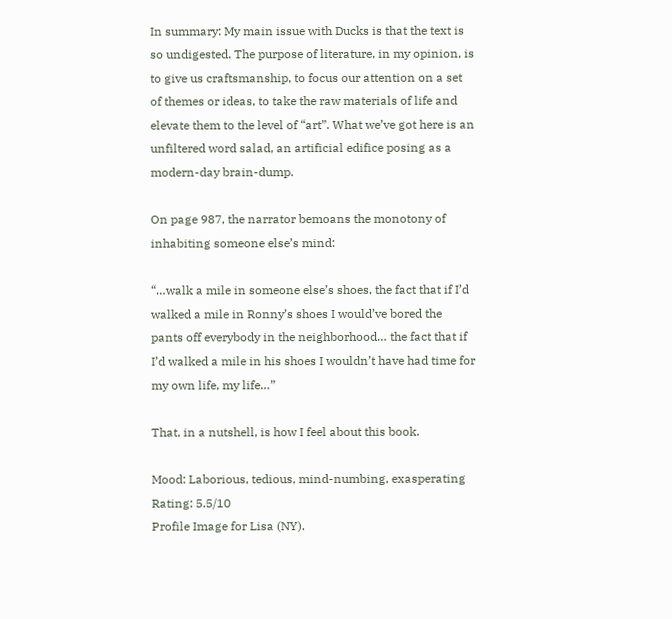In summary: My main issue with Ducks is that the text is so undigested. The purpose of literature, in my opinion, is to give us craftsmanship, to focus our attention on a set of themes or ideas, to take the raw materials of life and elevate them to the level of “art”. What we’ve got here is an unfiltered word salad, an artificial edifice posing as a modern-day brain-dump.

On page 987, the narrator bemoans the monotony of inhabiting someone else’s mind:

“…walk a mile in someone else’s shoes, the fact that if I’d walked a mile in Ronny’s shoes I would’ve bored the pants off everybody in the neighborhood… the fact that if I’d walked a mile in his shoes I wouldn’t have had time for my own life, my life…”

That, in a nutshell, is how I feel about this book.

Mood: Laborious, tedious, mind-numbing, exasperating
Rating: 5.5/10
Profile Image for Lisa (NY).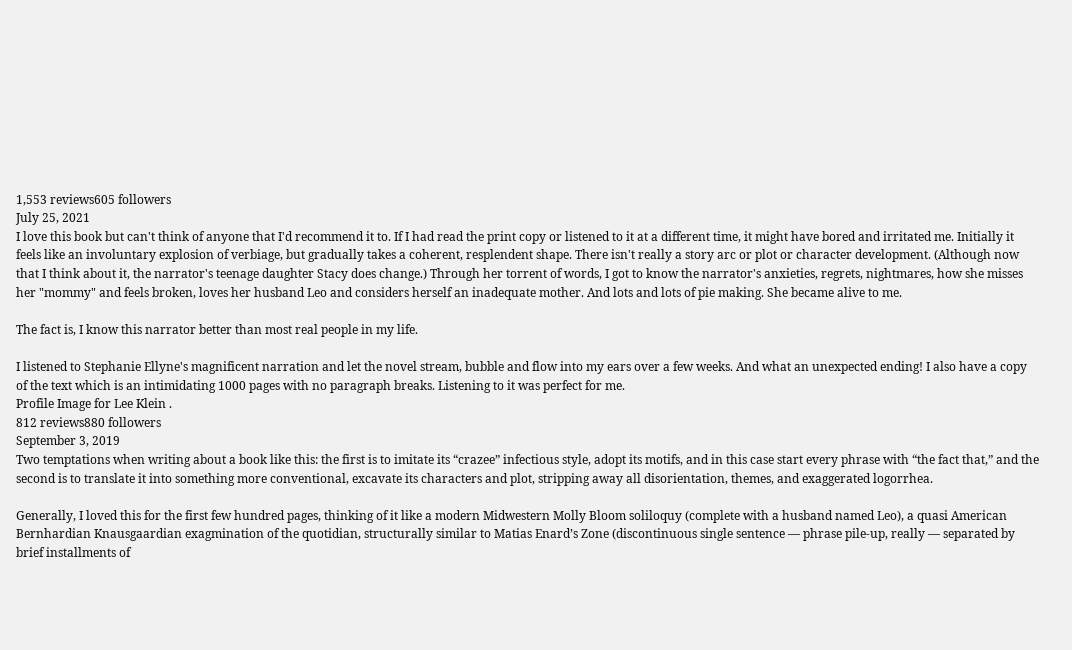1,553 reviews605 followers
July 25, 2021
I love this book but can't think of anyone that I'd recommend it to. If I had read the print copy or listened to it at a different time, it might have bored and irritated me. Initially it feels like an involuntary explosion of verbiage, but gradually takes a coherent, resplendent shape. There isn't really a story arc or plot or character development. (Although now that I think about it, the narrator's teenage daughter Stacy does change.) Through her torrent of words, I got to know the narrator's anxieties, regrets, nightmares, how she misses her "mommy" and feels broken, loves her husband Leo and considers herself an inadequate mother. And lots and lots of pie making. She became alive to me.

The fact is, I know this narrator better than most real people in my life.

I listened to Stephanie Ellyne's magnificent narration and let the novel stream, bubble and flow into my ears over a few weeks. And what an unexpected ending! I also have a copy of the text which is an intimidating 1000 pages with no paragraph breaks. Listening to it was perfect for me.
Profile Image for Lee Klein .
812 reviews880 followers
September 3, 2019
Two temptations when writing about a book like this: the first is to imitate its “crazee” infectious style, adopt its motifs, and in this case start every phrase with “the fact that,” and the second is to translate it into something more conventional, excavate its characters and plot, stripping away all disorientation, themes, and exaggerated logorrhea.

Generally, I loved this for the first few hundred pages, thinking of it like a modern Midwestern Molly Bloom soliloquy (complete with a husband named Leo), a quasi American Bernhardian Knausgaardian exagmination of the quotidian, structurally similar to Matias Enard’s Zone (discontinuous single sentence — phrase pile-up, really — separated by brief installments of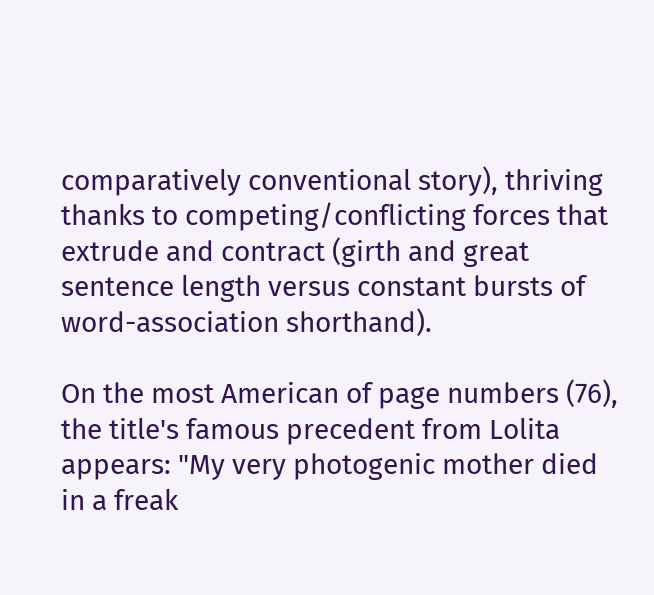comparatively conventional story), thriving thanks to competing/conflicting forces that extrude and contract (girth and great sentence length versus constant bursts of word-association shorthand).

On the most American of page numbers (76), the title's famous precedent from Lolita appears: "My very photogenic mother died in a freak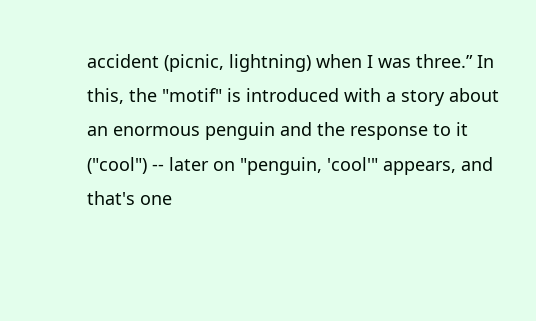accident (picnic, lightning) when I was three.” In this, the "motif" is introduced with a story about an enormous penguin and the response to it ("cool") -- later on "penguin, 'cool'" appears, and that's one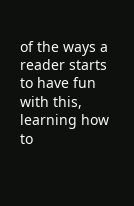of the ways a reader starts to have fun with this, learning how to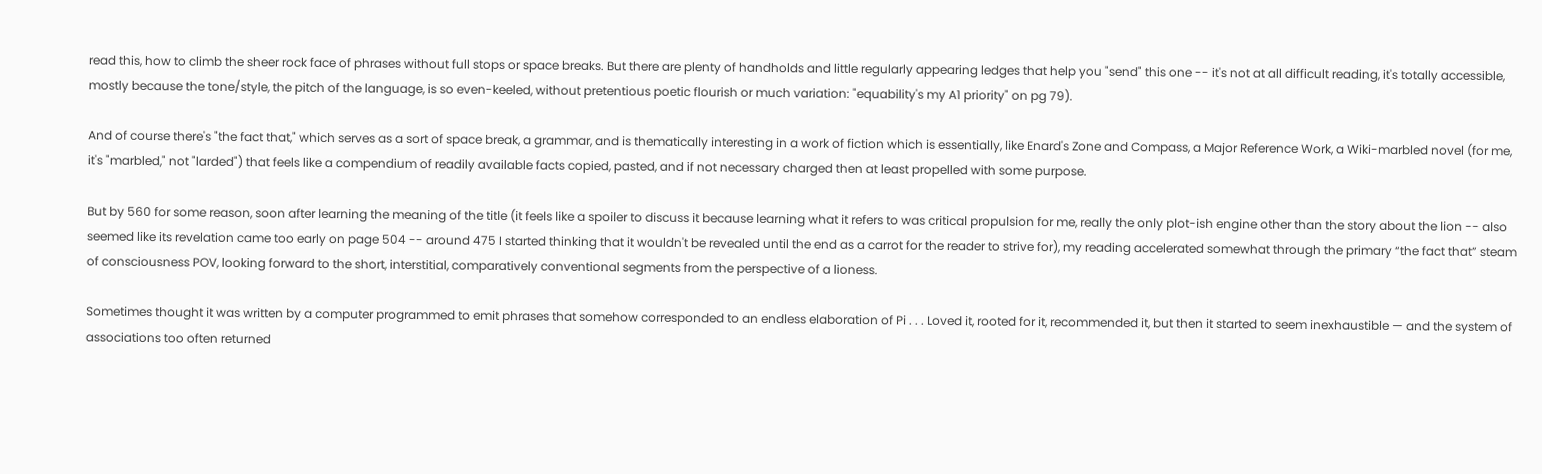read this, how to climb the sheer rock face of phrases without full stops or space breaks. But there are plenty of handholds and little regularly appearing ledges that help you "send" this one -- it's not at all difficult reading, it's totally accessible, mostly because the tone/style, the pitch of the language, is so even-keeled, without pretentious poetic flourish or much variation: "equability's my A1 priority" on pg 79).

And of course there's "the fact that," which serves as a sort of space break, a grammar, and is thematically interesting in a work of fiction which is essentially, like Enard's Zone and Compass, a Major Reference Work, a Wiki-marbled novel (for me, it's "marbled," not "larded") that feels like a compendium of readily available facts copied, pasted, and if not necessary charged then at least propelled with some purpose.

But by 560 for some reason, soon after learning the meaning of the title (it feels like a spoiler to discuss it because learning what it refers to was critical propulsion for me, really the only plot-ish engine other than the story about the lion -- also seemed like its revelation came too early on page 504 -- around 475 I started thinking that it wouldn't be revealed until the end as a carrot for the reader to strive for), my reading accelerated somewhat through the primary “the fact that” steam of consciousness POV, looking forward to the short, interstitial, comparatively conventional segments from the perspective of a lioness.

Sometimes thought it was written by a computer programmed to emit phrases that somehow corresponded to an endless elaboration of Pi . . . Loved it, rooted for it, recommended it, but then it started to seem inexhaustible — and the system of associations too often returned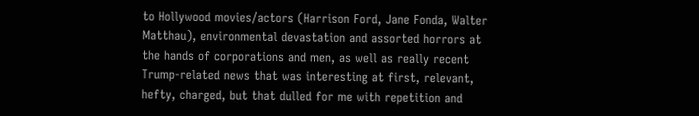to Hollywood movies/actors (Harrison Ford, Jane Fonda, Walter Matthau), environmental devastation and assorted horrors at the hands of corporations and men, as well as really recent Trump-related news that was interesting at first, relevant, hefty, charged, but that dulled for me with repetition and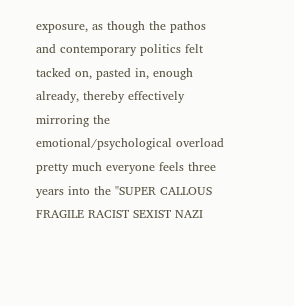exposure, as though the pathos and contemporary politics felt tacked on, pasted in, enough already, thereby effectively mirroring the emotional/psychological overload pretty much everyone feels three years into the "SUPER CALLOUS FRAGILE RACIST SEXIST NAZI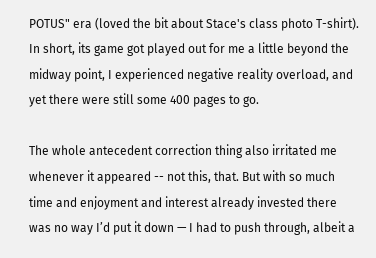POTUS" era (loved the bit about Stace's class photo T-shirt). In short, its game got played out for me a little beyond the midway point, I experienced negative reality overload, and yet there were still some 400 pages to go.

The whole antecedent correction thing also irritated me whenever it appeared -- not this, that. But with so much time and enjoyment and interest already invested there was no way I’d put it down — I had to push through, albeit a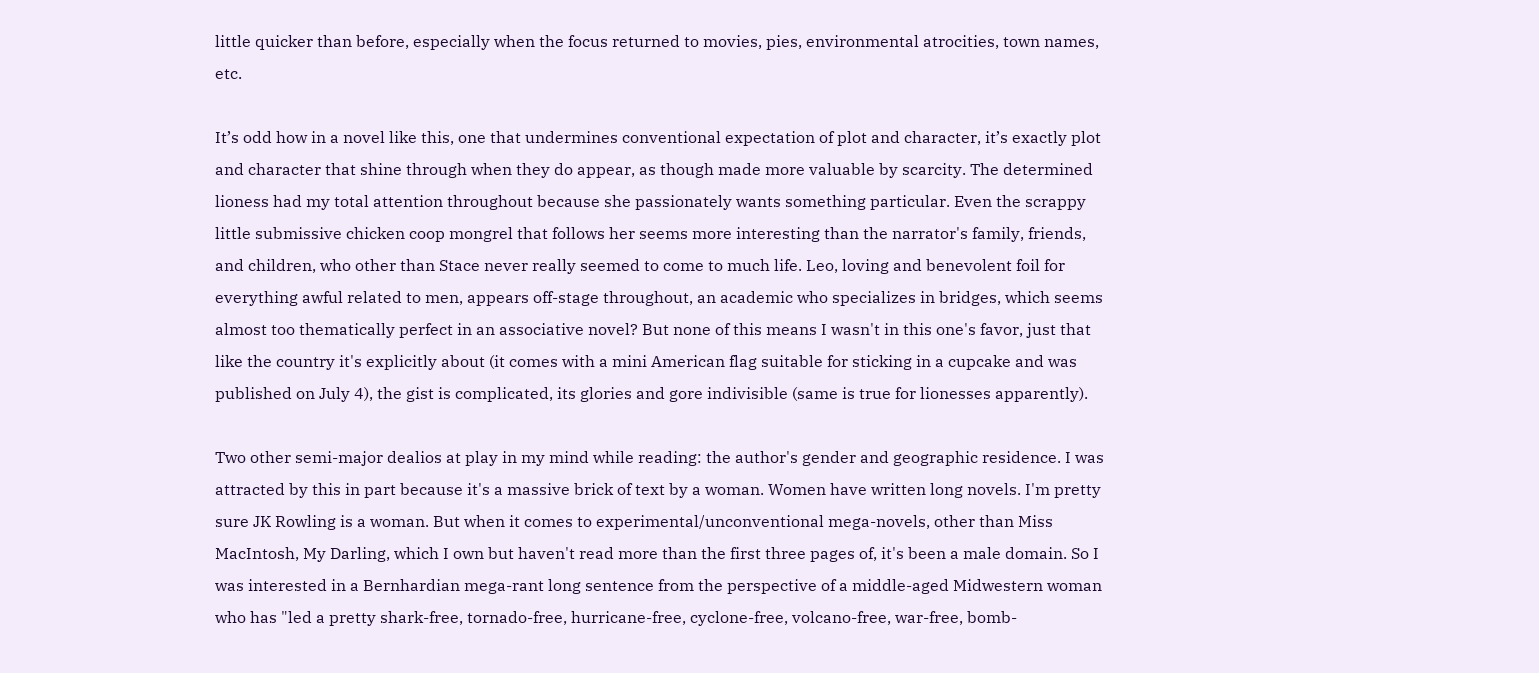little quicker than before, especially when the focus returned to movies, pies, environmental atrocities, town names, etc.

It’s odd how in a novel like this, one that undermines conventional expectation of plot and character, it’s exactly plot and character that shine through when they do appear, as though made more valuable by scarcity. The determined lioness had my total attention throughout because she passionately wants something particular. Even the scrappy little submissive chicken coop mongrel that follows her seems more interesting than the narrator's family, friends, and children, who other than Stace never really seemed to come to much life. Leo, loving and benevolent foil for everything awful related to men, appears off-stage throughout, an academic who specializes in bridges, which seems almost too thematically perfect in an associative novel? But none of this means I wasn't in this one's favor, just that like the country it's explicitly about (it comes with a mini American flag suitable for sticking in a cupcake and was published on July 4), the gist is complicated, its glories and gore indivisible (same is true for lionesses apparently).

Two other semi-major dealios at play in my mind while reading: the author's gender and geographic residence. I was attracted by this in part because it's a massive brick of text by a woman. Women have written long novels. I'm pretty sure JK Rowling is a woman. But when it comes to experimental/unconventional mega-novels, other than Miss MacIntosh, My Darling, which I own but haven't read more than the first three pages of, it's been a male domain. So I was interested in a Bernhardian mega-rant long sentence from the perspective of a middle-aged Midwestern woman who has "led a pretty shark-free, tornado-free, hurricane-free, cyclone-free, volcano-free, war-free, bomb-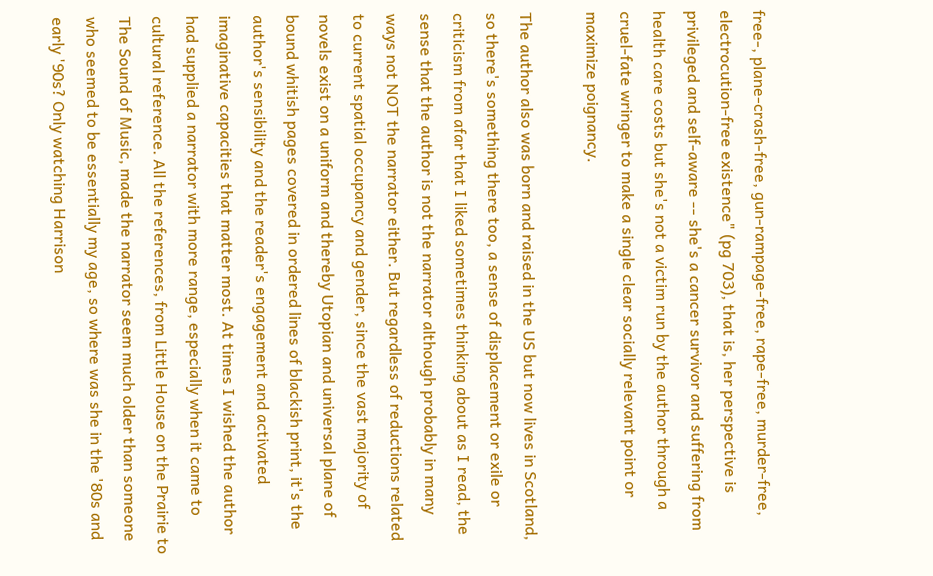free-, plane-crash-free, gun-rampage-free, rape-free, murder-free, electrocution-free existence" (pg 703), that is, her perspective is privileged and self-aware -- she's a cancer survivor and suffering from health care costs but she's not a victim run by the author through a cruel-fate wringer to make a single clear socially relevant point or maximize poignancy.

The author also was born and raised in the US but now lives in Scotland, so there's something there too, a sense of displacement or exile or criticism from afar that I liked sometimes thinking about as I read, the sense that the author is not the narrator although probably in many ways not NOT the narrator either. But regardless of reductions related to current spatial occupancy and gender, since the vast majority of novels exist on a uniform and thereby Utopian and universal plane of bound whitish pages covered in ordered lines of blackish print, it's the author's sensibility and the reader's engagement and activated imaginative capacities that matter most. At times I wished the author had supplied a narrator with more range, especially when it came to cultural reference. All the references, from Little House on the Prairie to The Sound of Music, made the narrator seem much older than someone who seemed to be essentially my age, so where was she in the '80s and early '90s? Only watching Harrison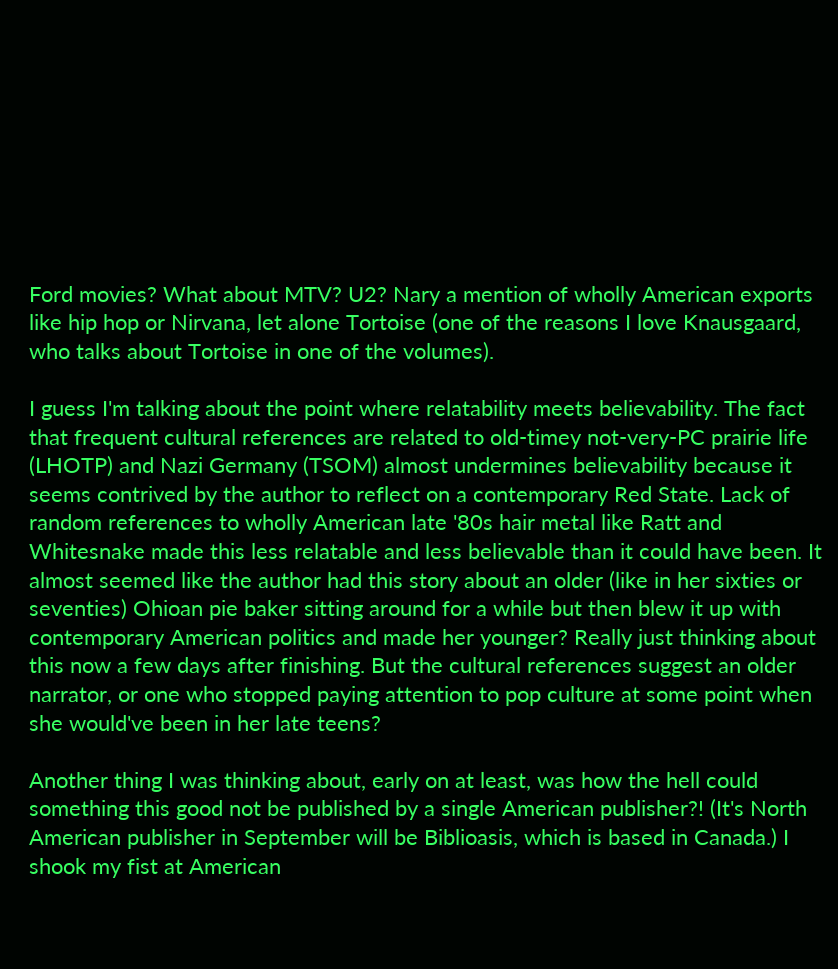Ford movies? What about MTV? U2? Nary a mention of wholly American exports like hip hop or Nirvana, let alone Tortoise (one of the reasons I love Knausgaard, who talks about Tortoise in one of the volumes).

I guess I'm talking about the point where relatability meets believability. The fact that frequent cultural references are related to old-timey not-very-PC prairie life (LHOTP) and Nazi Germany (TSOM) almost undermines believability because it seems contrived by the author to reflect on a contemporary Red State. Lack of random references to wholly American late '80s hair metal like Ratt and Whitesnake made this less relatable and less believable than it could have been. It almost seemed like the author had this story about an older (like in her sixties or seventies) Ohioan pie baker sitting around for a while but then blew it up with contemporary American politics and made her younger? Really just thinking about this now a few days after finishing. But the cultural references suggest an older narrator, or one who stopped paying attention to pop culture at some point when she would've been in her late teens?

Another thing I was thinking about, early on at least, was how the hell could something this good not be published by a single American publisher?! (It's North American publisher in September will be Biblioasis, which is based in Canada.) I shook my fist at American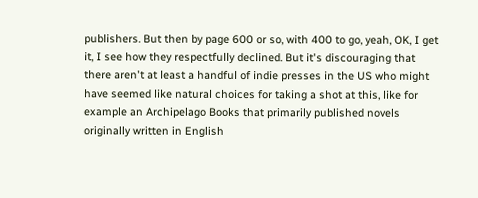publishers. But then by page 600 or so, with 400 to go, yeah, OK, I get it, I see how they respectfully declined. But it's discouraging that there aren't at least a handful of indie presses in the US who might have seemed like natural choices for taking a shot at this, like for example an Archipelago Books that primarily published novels originally written in English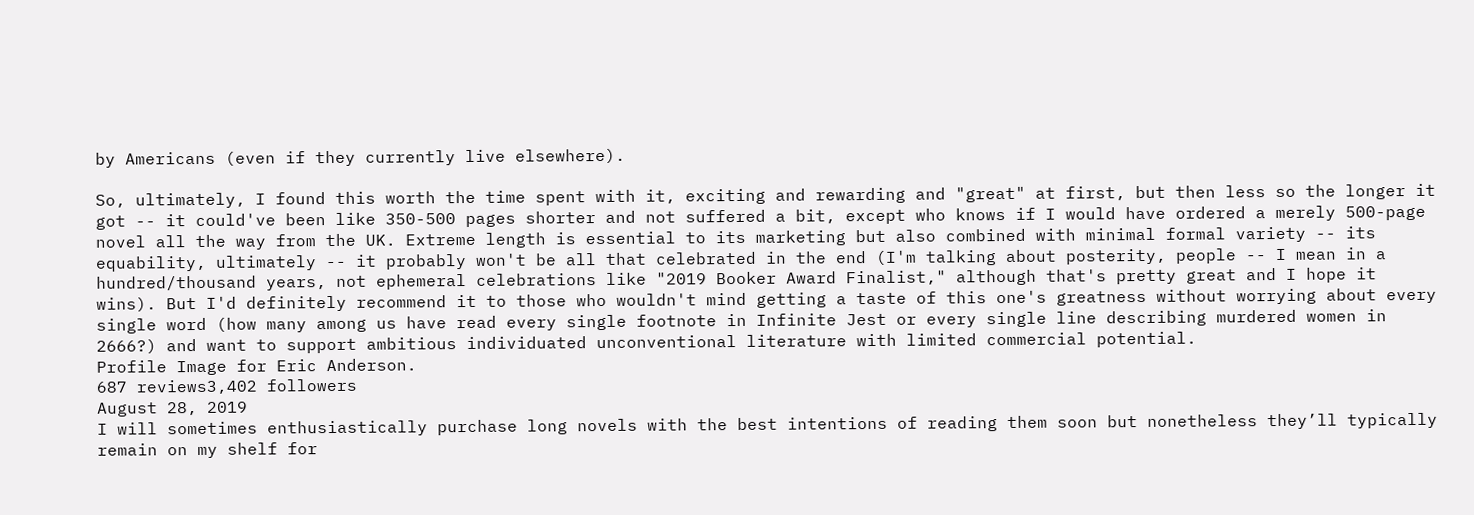by Americans (even if they currently live elsewhere).

So, ultimately, I found this worth the time spent with it, exciting and rewarding and "great" at first, but then less so the longer it got -- it could've been like 350-500 pages shorter and not suffered a bit, except who knows if I would have ordered a merely 500-page novel all the way from the UK. Extreme length is essential to its marketing but also combined with minimal formal variety -- its equability, ultimately -- it probably won't be all that celebrated in the end (I'm talking about posterity, people -- I mean in a hundred/thousand years, not ephemeral celebrations like "2019 Booker Award Finalist," although that's pretty great and I hope it wins). But I'd definitely recommend it to those who wouldn't mind getting a taste of this one's greatness without worrying about every single word (how many among us have read every single footnote in Infinite Jest or every single line describing murdered women in 2666?) and want to support ambitious individuated unconventional literature with limited commercial potential.
Profile Image for Eric Anderson.
687 reviews3,402 followers
August 28, 2019
I will sometimes enthusiastically purchase long novels with the best intentions of reading them soon but nonetheless they’ll typically remain on my shelf for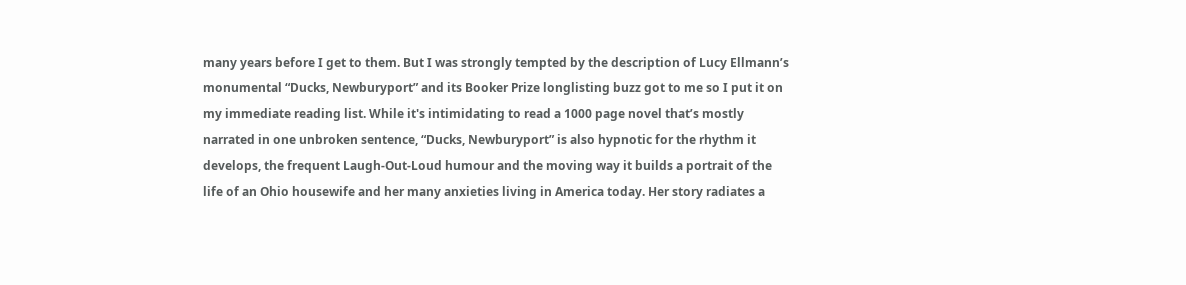many years before I get to them. But I was strongly tempted by the description of Lucy Ellmann’s monumental “Ducks, Newburyport” and its Booker Prize longlisting buzz got to me so I put it on my immediate reading list. While it's intimidating to read a 1000 page novel that’s mostly narrated in one unbroken sentence, “Ducks, Newburyport” is also hypnotic for the rhythm it develops, the frequent Laugh-Out-Loud humour and the moving way it builds a portrait of the life of an Ohio housewife and her many anxieties living in America today. Her story radiates a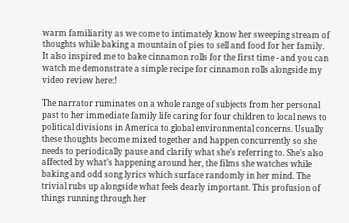warm familiarity as we come to intimately know her sweeping stream of thoughts while baking a mountain of pies to sell and food for her family. It also inspired me to bake cinnamon rolls for the first time - and you can watch me demonstrate a simple recipe for cinnamon rolls alongside my video review here:!

The narrator ruminates on a whole range of subjects from her personal past to her immediate family life caring for four children to local news to political divisions in America to global environmental concerns. Usually these thoughts become mixed together and happen concurrently so she needs to periodically pause and clarify what she’s referring to. She’s also affected by what’s happening around her, the films she watches while baking and odd song lyrics which surface randomly in her mind. The trivial rubs up alongside what feels dearly important. This profusion of things running through her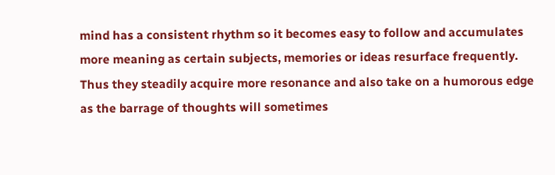mind has a consistent rhythm so it becomes easy to follow and accumulates more meaning as certain subjects, memories or ideas resurface frequently. Thus they steadily acquire more resonance and also take on a humorous edge as the barrage of thoughts will sometimes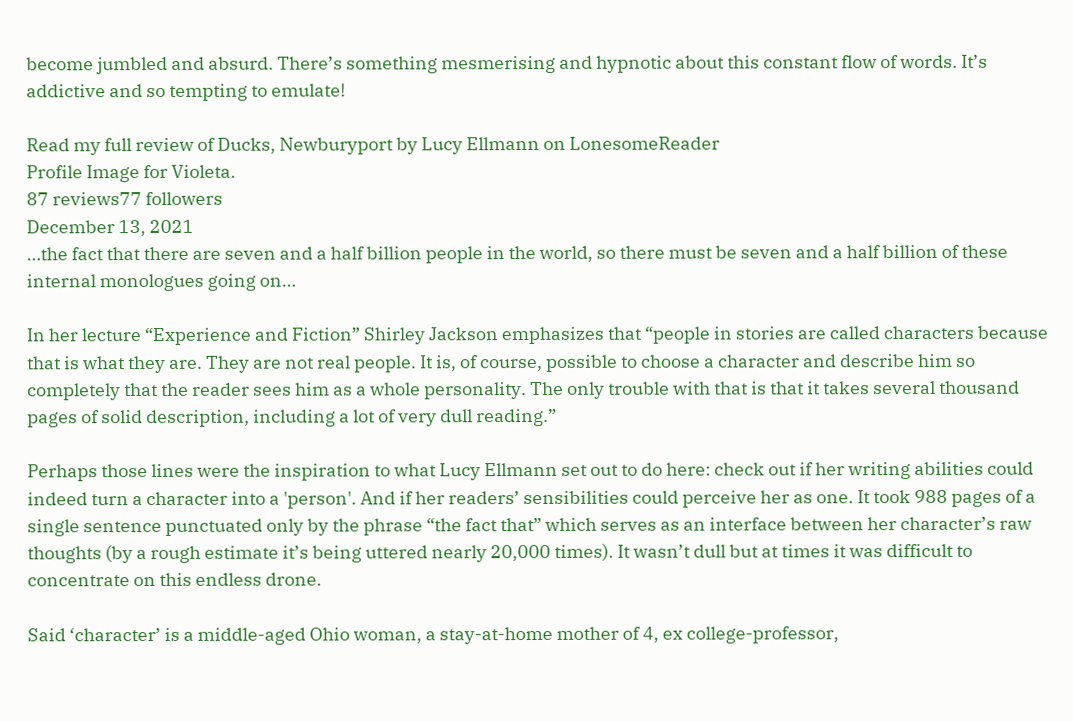become jumbled and absurd. There’s something mesmerising and hypnotic about this constant flow of words. It’s addictive and so tempting to emulate!

Read my full review of Ducks, Newburyport by Lucy Ellmann on LonesomeReader
Profile Image for Violeta.
87 reviews77 followers
December 13, 2021
…the fact that there are seven and a half billion people in the world, so there must be seven and a half billion of these internal monologues going on…

In her lecture “Experience and Fiction” Shirley Jackson emphasizes that “people in stories are called characters because that is what they are. They are not real people. It is, of course, possible to choose a character and describe him so completely that the reader sees him as a whole personality. The only trouble with that is that it takes several thousand pages of solid description, including a lot of very dull reading.”

Perhaps those lines were the inspiration to what Lucy Ellmann set out to do here: check out if her writing abilities could indeed turn a character into a 'person'. And if her readers’ sensibilities could perceive her as one. It took 988 pages of a single sentence punctuated only by the phrase “the fact that” which serves as an interface between her character’s raw thoughts (by a rough estimate it’s being uttered nearly 20,000 times). It wasn’t dull but at times it was difficult to concentrate on this endless drone.

Said ‘character’ is a middle-aged Ohio woman, a stay-at-home mother of 4, ex college-professor,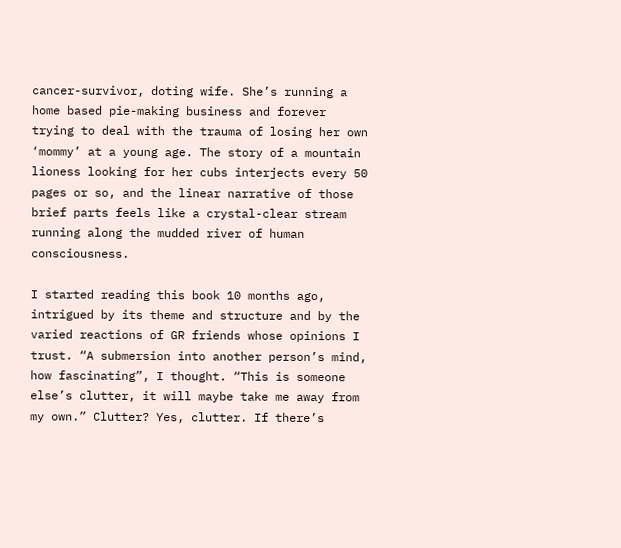cancer-survivor, doting wife. She’s running a home based pie-making business and forever trying to deal with the trauma of losing her own ‘mommy’ at a young age. The story of a mountain lioness looking for her cubs interjects every 50 pages or so, and the linear narrative of those brief parts feels like a crystal-clear stream running along the mudded river of human consciousness.

I started reading this book 10 months ago, intrigued by its theme and structure and by the varied reactions of GR friends whose opinions I trust. “A submersion into another person’s mind, how fascinating”, I thought. “This is someone else’s clutter, it will maybe take me away from my own.” Clutter? Yes, clutter. If there’s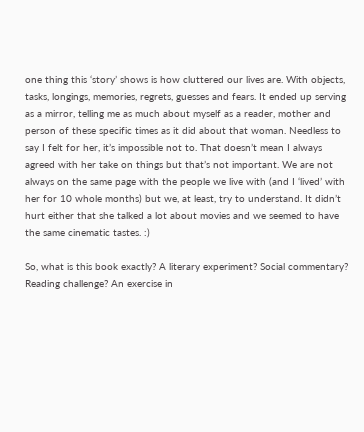one thing this ‘story’ shows is how cluttered our lives are. With objects, tasks, longings, memories, regrets, guesses and fears. It ended up serving as a mirror, telling me as much about myself as a reader, mother and person of these specific times as it did about that woman. Needless to say I felt for her, it’s impossible not to. That doesn’t mean I always agreed with her take on things but that’s not important. We are not always on the same page with the people we live with (and I ‘lived’ with her for 10 whole months) but we, at least, try to understand. It didn’t hurt either that she talked a lot about movies and we seemed to have the same cinematic tastes. :)

So, what is this book exactly? A literary experiment? Social commentary? Reading challenge? An exercise in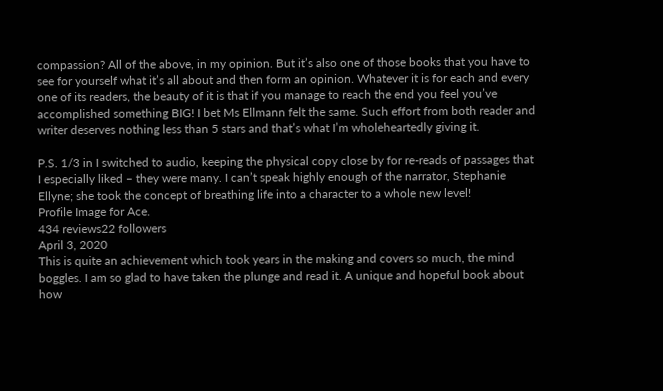compassion? All of the above, in my opinion. But it’s also one of those books that you have to see for yourself what it’s all about and then form an opinion. Whatever it is for each and every one of its readers, the beauty of it is that if you manage to reach the end you feel you’ve accomplished something BIG! I bet Ms Ellmann felt the same. Such effort from both reader and writer deserves nothing less than 5 stars and that’s what I’m wholeheartedly giving it.

P.S. 1/3 in I switched to audio, keeping the physical copy close by for re-reads of passages that I especially liked – they were many. I can’t speak highly enough of the narrator, Stephanie Ellyne; she took the concept of breathing life into a character to a whole new level!
Profile Image for Ace.
434 reviews22 followers
April 3, 2020
This is quite an achievement which took years in the making and covers so much, the mind boggles. I am so glad to have taken the plunge and read it. A unique and hopeful book about how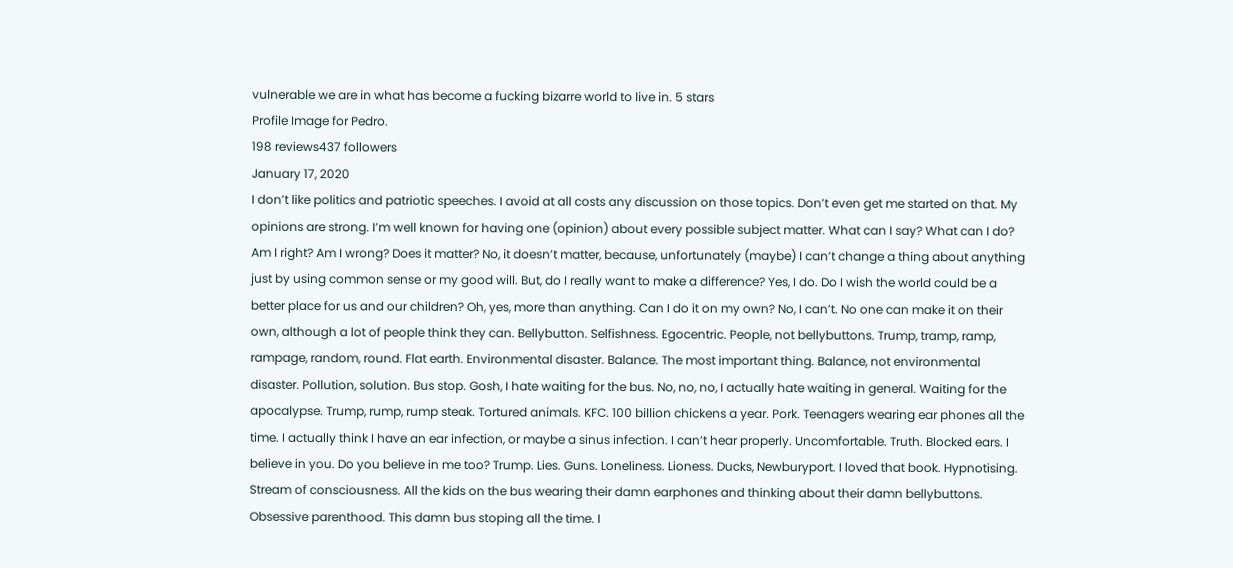vulnerable we are in what has become a fucking bizarre world to live in. 5 stars
Profile Image for Pedro.
198 reviews437 followers
January 17, 2020
I don’t like politics and patriotic speeches. I avoid at all costs any discussion on those topics. Don’t even get me started on that. My opinions are strong. I’m well known for having one (opinion) about every possible subject matter. What can I say? What can I do? Am I right? Am I wrong? Does it matter? No, it doesn’t matter, because, unfortunately (maybe) I can’t change a thing about anything just by using common sense or my good will. But, do I really want to make a difference? Yes, I do. Do I wish the world could be a better place for us and our children? Oh, yes, more than anything. Can I do it on my own? No, I can’t. No one can make it on their own, although a lot of people think they can. Bellybutton. Selfishness. Egocentric. People, not bellybuttons. Trump, tramp, ramp, rampage, random, round. Flat earth. Environmental disaster. Balance. The most important thing. Balance, not environmental disaster. Pollution, solution. Bus stop. Gosh, I hate waiting for the bus. No, no, no, I actually hate waiting in general. Waiting for the apocalypse. Trump, rump, rump steak. Tortured animals. KFC. 100 billion chickens a year. Pork. Teenagers wearing ear phones all the time. I actually think I have an ear infection, or maybe a sinus infection. I can’t hear properly. Uncomfortable. Truth. Blocked ears. I believe in you. Do you believe in me too? Trump. Lies. Guns. Loneliness. Lioness. Ducks, Newburyport. I loved that book. Hypnotising. Stream of consciousness. All the kids on the bus wearing their damn earphones and thinking about their damn bellybuttons. Obsessive parenthood. This damn bus stoping all the time. I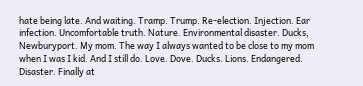hate being late. And waiting. Tramp. Trump. Re-election. Injection. Ear infection. Uncomfortable truth. Nature. Environmental disaster. Ducks, Newburyport. My mom. The way I always wanted to be close to my mom when I was I kid. And I still do. Love. Dove. Ducks. Lions. Endangered. Disaster. Finally at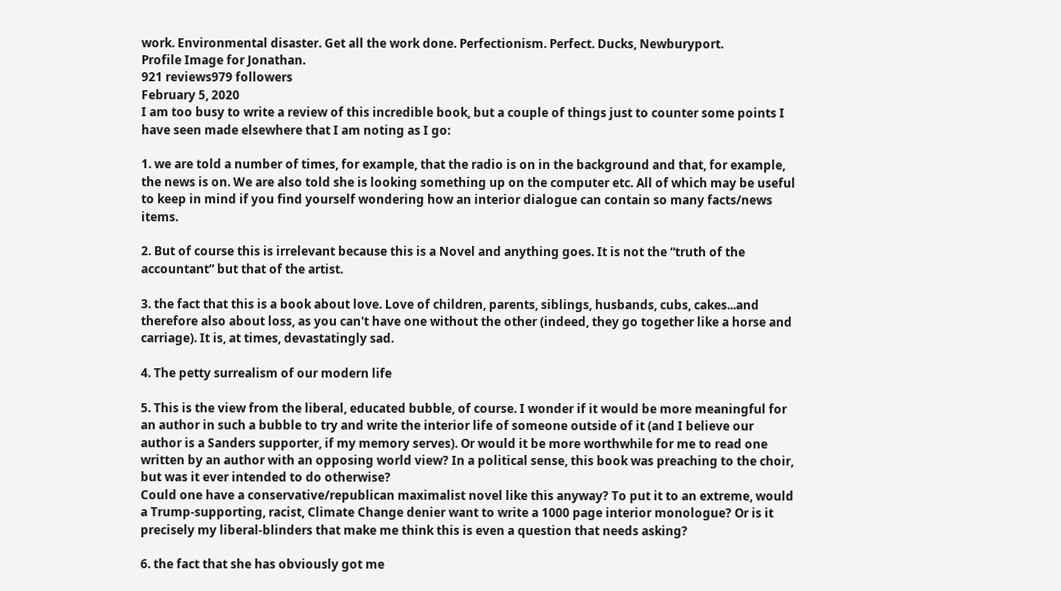work. Environmental disaster. Get all the work done. Perfectionism. Perfect. Ducks, Newburyport.
Profile Image for Jonathan.
921 reviews979 followers
February 5, 2020
I am too busy to write a review of this incredible book, but a couple of things just to counter some points I have seen made elsewhere that I am noting as I go:

1. we are told a number of times, for example, that the radio is on in the background and that, for example, the news is on. We are also told she is looking something up on the computer etc. All of which may be useful to keep in mind if you find yourself wondering how an interior dialogue can contain so many facts/news items.

2. But of course this is irrelevant because this is a Novel and anything goes. It is not the “truth of the accountant” but that of the artist.

3. the fact that this is a book about love. Love of children, parents, siblings, husbands, cubs, cakes...and therefore also about loss, as you can't have one without the other (indeed, they go together like a horse and carriage). It is, at times, devastatingly sad.

4. The petty surrealism of our modern life

5. This is the view from the liberal, educated bubble, of course. I wonder if it would be more meaningful for an author in such a bubble to try and write the interior life of someone outside of it (and I believe our author is a Sanders supporter, if my memory serves). Or would it be more worthwhile for me to read one written by an author with an opposing world view? In a political sense, this book was preaching to the choir, but was it ever intended to do otherwise?
Could one have a conservative/republican maximalist novel like this anyway? To put it to an extreme, would a Trump-supporting, racist, Climate Change denier want to write a 1000 page interior monologue? Or is it precisely my liberal-blinders that make me think this is even a question that needs asking?

6. the fact that she has obviously got me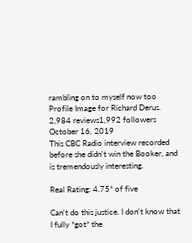rambling on to myself now too
Profile Image for Richard Derus.
2,984 reviews1,992 followers
October 16, 2019
This CBC Radio interview recorded before she didn't win the Booker, and is tremendously interesting.

Real Rating: 4.75* of five

Can't do this justice. I don't know that I fully *got* the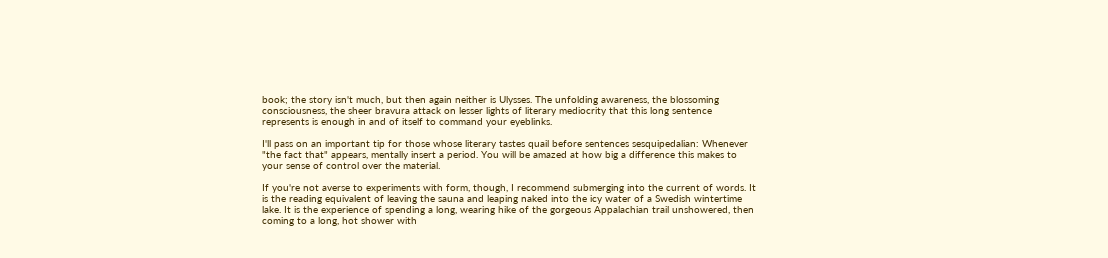book; the story isn't much, but then again neither is Ulysses. The unfolding awareness, the blossoming consciousness, the sheer bravura attack on lesser lights of literary mediocrity that this long sentence represents is enough in and of itself to command your eyeblinks.

I'll pass on an important tip for those whose literary tastes quail before sentences sesquipedalian: Whenever "the fact that" appears, mentally insert a period. You will be amazed at how big a difference this makes to your sense of control over the material.

If you're not averse to experiments with form, though, I recommend submerging into the current of words. It is the reading equivalent of leaving the sauna and leaping naked into the icy water of a Swedish wintertime lake. It is the experience of spending a long, wearing hike of the gorgeous Appalachian trail unshowered, then coming to a long, hot shower with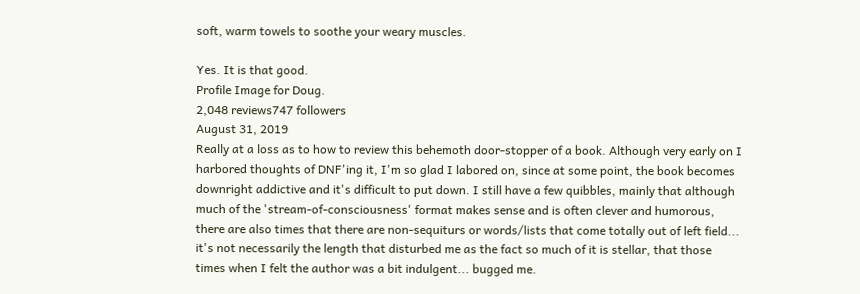soft, warm towels to soothe your weary muscles.

Yes. It is that good.
Profile Image for Doug.
2,048 reviews747 followers
August 31, 2019
Really at a loss as to how to review this behemoth door-stopper of a book. Although very early on I harbored thoughts of DNF'ing it, I'm so glad I labored on, since at some point, the book becomes downright addictive and it's difficult to put down. I still have a few quibbles, mainly that although much of the 'stream-of-consciousness' format makes sense and is often clever and humorous, there are also times that there are non-sequiturs or words/lists that come totally out of left field... it's not necessarily the length that disturbed me as the fact so much of it is stellar, that those times when I felt the author was a bit indulgent... bugged me.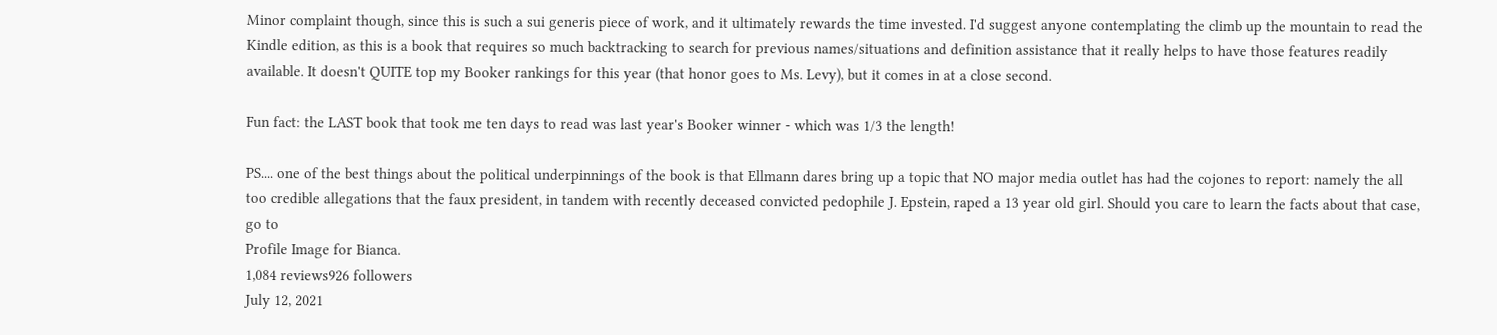Minor complaint though, since this is such a sui generis piece of work, and it ultimately rewards the time invested. I'd suggest anyone contemplating the climb up the mountain to read the Kindle edition, as this is a book that requires so much backtracking to search for previous names/situations and definition assistance that it really helps to have those features readily available. It doesn't QUITE top my Booker rankings for this year (that honor goes to Ms. Levy), but it comes in at a close second.

Fun fact: the LAST book that took me ten days to read was last year's Booker winner - which was 1/3 the length!

PS.... one of the best things about the political underpinnings of the book is that Ellmann dares bring up a topic that NO major media outlet has had the cojones to report: namely the all too credible allegations that the faux president, in tandem with recently deceased convicted pedophile J. Epstein, raped a 13 year old girl. Should you care to learn the facts about that case, go to
Profile Image for Bianca.
1,084 reviews926 followers
July 12, 2021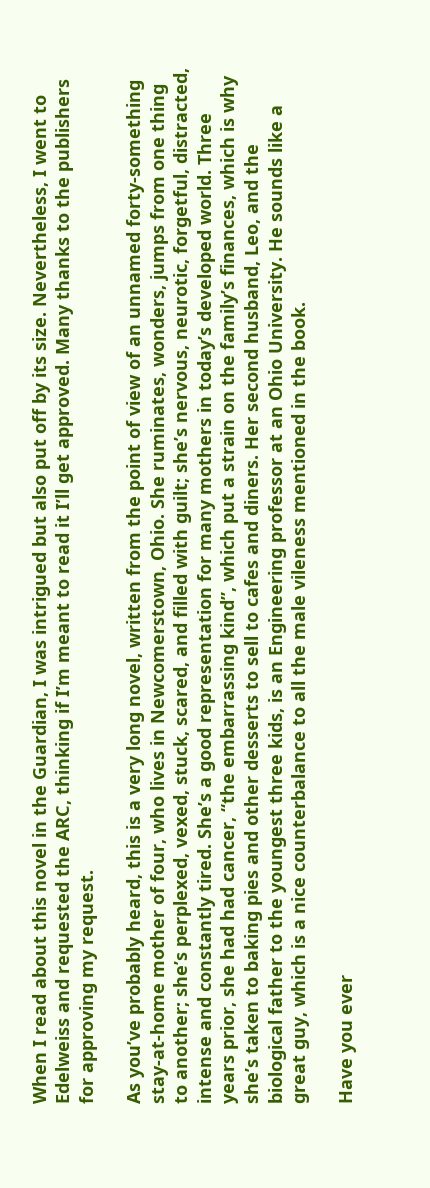When I read about this novel in the Guardian, I was intrigued but also put off by its size. Nevertheless, I went to Edelweiss and requested the ARC, thinking if I’m meant to read it I’ll get approved. Many thanks to the publishers for approving my request.

As you’ve probably heard, this is a very long novel, written from the point of view of an unnamed forty-something stay-at-home mother of four, who lives in Newcomerstown, Ohio. She ruminates, wonders, jumps from one thing to another; she’s perplexed, vexed, stuck, scared, and filled with guilt; she’s nervous, neurotic, forgetful, distracted, intense and constantly tired. She’s a good representation for many mothers in today’s developed world. Three years prior, she had had cancer, “the embarrassing kind”, which put a strain on the family’s finances, which is why she’s taken to baking pies and other desserts to sell to cafes and diners. Her second husband, Leo, and the biological father to the youngest three kids, is an Engineering professor at an Ohio University. He sounds like a great guy, which is a nice counterbalance to all the male vileness mentioned in the book.

Have you ever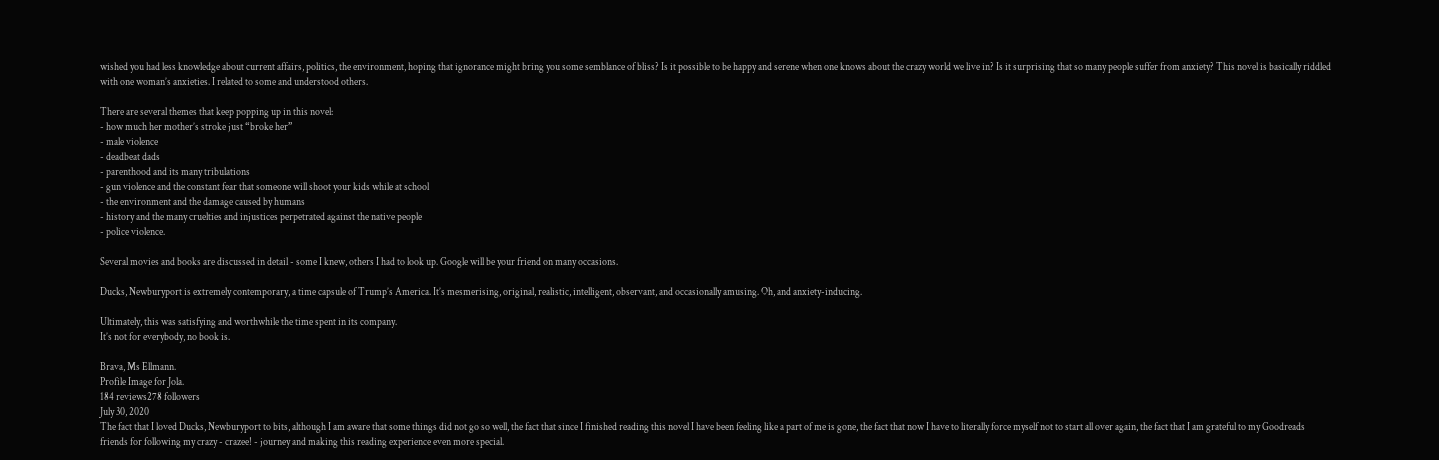wished you had less knowledge about current affairs, politics, the environment, hoping that ignorance might bring you some semblance of bliss? Is it possible to be happy and serene when one knows about the crazy world we live in? Is it surprising that so many people suffer from anxiety? This novel is basically riddled with one woman’s anxieties. I related to some and understood others.

There are several themes that keep popping up in this novel:
- how much her mother’s stroke just “broke her”
- male violence
- deadbeat dads
- parenthood and its many tribulations
- gun violence and the constant fear that someone will shoot your kids while at school
- the environment and the damage caused by humans
- history and the many cruelties and injustices perpetrated against the native people
- police violence.

Several movies and books are discussed in detail - some I knew, others I had to look up. Google will be your friend on many occasions.

Ducks, Newburyport is extremely contemporary, a time capsule of Trump’s America. It’s mesmerising, original, realistic, intelligent, observant, and occasionally amusing. Oh, and anxiety-inducing.

Ultimately, this was satisfying and worthwhile the time spent in its company.
It’s not for everybody, no book is.

Brava, Ms Ellmann.
Profile Image for Jola.
184 reviews278 followers
July 30, 2020
The fact that I loved Ducks, Newburyport to bits, although I am aware that some things did not go so well, the fact that since I finished reading this novel I have been feeling like a part of me is gone, the fact that now I have to literally force myself not to start all over again, the fact that I am grateful to my Goodreads friends for following my crazy - crazee! - journey and making this reading experience even more special.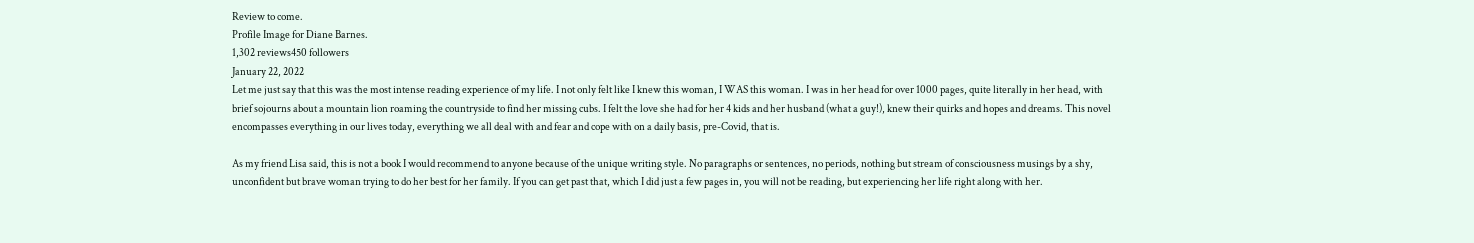Review to come.
Profile Image for Diane Barnes.
1,302 reviews450 followers
January 22, 2022
Let me just say that this was the most intense reading experience of my life. I not only felt like I knew this woman, I WAS this woman. I was in her head for over 1000 pages, quite literally in her head, with brief sojourns about a mountain lion roaming the countryside to find her missing cubs. I felt the love she had for her 4 kids and her husband (what a guy!), knew their quirks and hopes and dreams. This novel encompasses everything in our lives today, everything we all deal with and fear and cope with on a daily basis, pre-Covid, that is.

As my friend Lisa said, this is not a book I would recommend to anyone because of the unique writing style. No paragraphs or sentences, no periods, nothing but stream of consciousness musings by a shy, unconfident but brave woman trying to do her best for her family. If you can get past that, which I did just a few pages in, you will not be reading, but experiencing her life right along with her.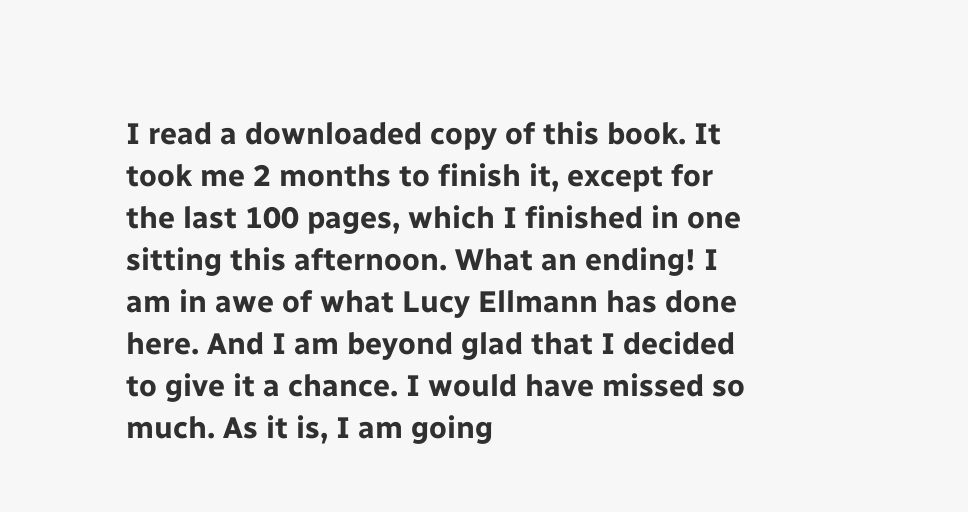I read a downloaded copy of this book. It took me 2 months to finish it, except for the last 100 pages, which I finished in one sitting this afternoon. What an ending! I am in awe of what Lucy Ellmann has done here. And I am beyond glad that I decided to give it a chance. I would have missed so much. As it is, I am going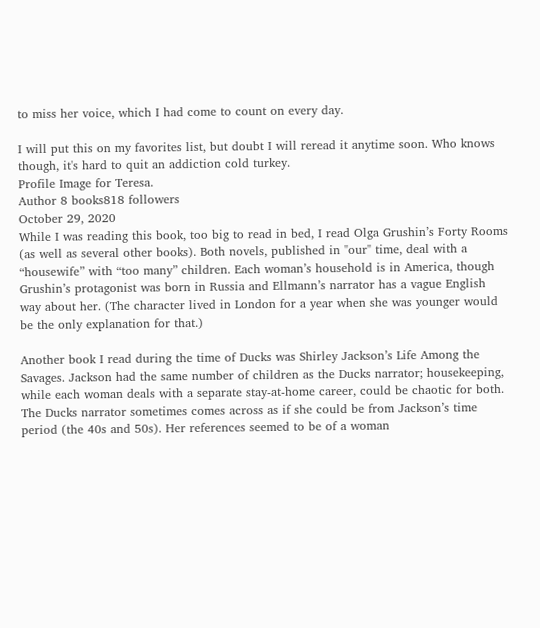to miss her voice, which I had come to count on every day.

I will put this on my favorites list, but doubt I will reread it anytime soon. Who knows though, it's hard to quit an addiction cold turkey.
Profile Image for Teresa.
Author 8 books818 followers
October 29, 2020
While I was reading this book, too big to read in bed, I read Olga Grushin’s Forty Rooms (as well as several other books). Both novels, published in "our" time, deal with a “housewife” with “too many” children. Each woman’s household is in America, though Grushin’s protagonist was born in Russia and Ellmann’s narrator has a vague English way about her. (The character lived in London for a year when she was younger would be the only explanation for that.)

Another book I read during the time of Ducks was Shirley Jackson’s Life Among the Savages. Jackson had the same number of children as the Ducks narrator; housekeeping, while each woman deals with a separate stay-at-home career, could be chaotic for both. The Ducks narrator sometimes comes across as if she could be from Jackson’s time period (the 40s and 50s). Her references seemed to be of a woman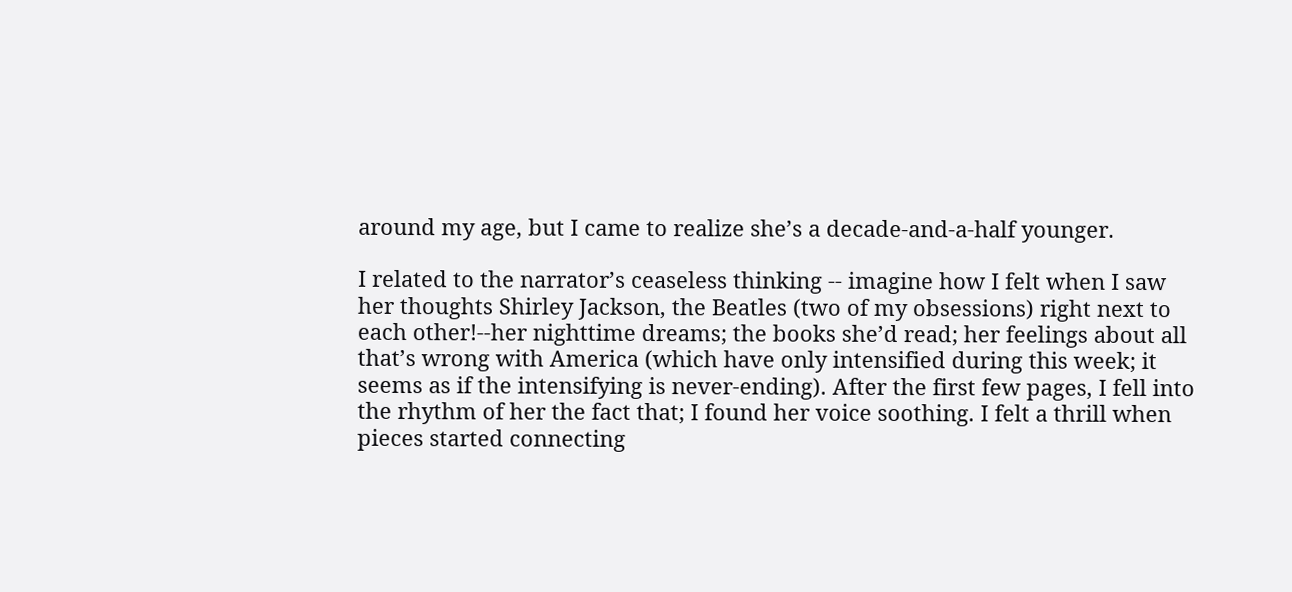around my age, but I came to realize she’s a decade-and-a-half younger.

I related to the narrator’s ceaseless thinking -- imagine how I felt when I saw her thoughts Shirley Jackson, the Beatles (two of my obsessions) right next to each other!--her nighttime dreams; the books she’d read; her feelings about all that’s wrong with America (which have only intensified during this week; it seems as if the intensifying is never-ending). After the first few pages, I fell into the rhythm of her the fact that; I found her voice soothing. I felt a thrill when pieces started connecting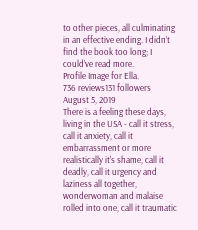to other pieces, all culminating in an effective ending. I didn’t find the book too long; I could’ve read more.
Profile Image for Ella.
736 reviews131 followers
August 5, 2019
There is a feeling these days, living in the USA - call it stress, call it anxiety, call it embarrassment or more realistically it's shame, call it deadly, call it urgency and laziness all together, wonderwoman and malaise rolled into one, call it traumatic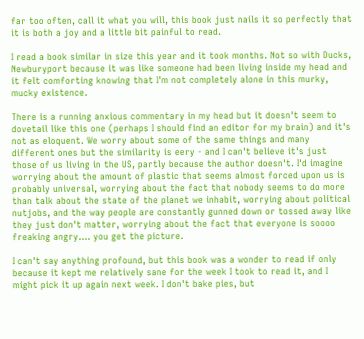far too often, call it what you will, this book just nails it so perfectly that it is both a joy and a little bit painful to read.

I read a book similar in size this year and it took months. Not so with Ducks, Newburyport because it was like someone had been living inside my head and it felt comforting knowing that I'm not completely alone in this murky, mucky existence.

There is a running anxious commentary in my head but it doesn't seem to dovetail like this one (perhaps I should find an editor for my brain) and it's not as eloquent. We worry about some of the same things and many different ones but the similarity is eery - and I can't believe it's just those of us living in the US, partly because the author doesn't. I'd imagine worrying about the amount of plastic that seems almost forced upon us is probably universal, worrying about the fact that nobody seems to do more than talk about the state of the planet we inhabit, worrying about political nutjobs, and the way people are constantly gunned down or tossed away like they just don't matter, worrying about the fact that everyone is soooo freaking angry.... you get the picture.

I can't say anything profound, but this book was a wonder to read if only because it kept me relatively sane for the week I took to read it, and I might pick it up again next week. I don't bake pies, but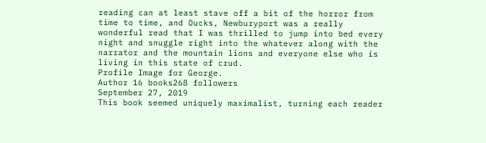reading can at least stave off a bit of the horror from time to time, and Ducks, Newburyport was a really wonderful read that I was thrilled to jump into bed every night and snuggle right into the whatever along with the narrator and the mountain lions and everyone else who is living in this state of crud.
Profile Image for George.
Author 16 books268 followers
September 27, 2019
This book seemed uniquely maximalist, turning each reader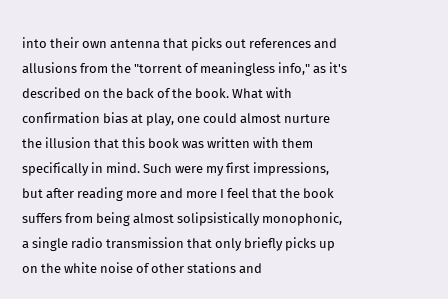into their own antenna that picks out references and allusions from the "torrent of meaningless info," as it's described on the back of the book. What with confirmation bias at play, one could almost nurture the illusion that this book was written with them specifically in mind. Such were my first impressions, but after reading more and more I feel that the book suffers from being almost solipsistically monophonic, a single radio transmission that only briefly picks up on the white noise of other stations and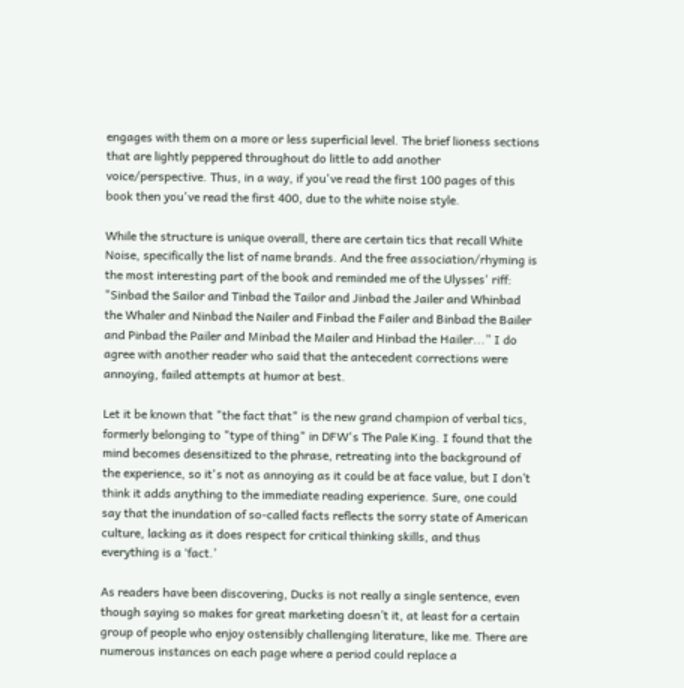engages with them on a more or less superficial level. The brief lioness sections that are lightly peppered throughout do little to add another voice/perspective. Thus, in a way, if you've read the first 100 pages of this book then you've read the first 400, due to the white noise style.

While the structure is unique overall, there are certain tics that recall White Noise, specifically the list of name brands. And the free association/rhyming is the most interesting part of the book and reminded me of the Ulysses' riff: "Sinbad the Sailor and Tinbad the Tailor and Jinbad the Jailer and Whinbad the Whaler and Ninbad the Nailer and Finbad the Failer and Binbad the Bailer and Pinbad the Pailer and Minbad the Mailer and Hinbad the Hailer...” I do agree with another reader who said that the antecedent corrections were annoying, failed attempts at humor at best.

Let it be known that "the fact that" is the new grand champion of verbal tics, formerly belonging to "type of thing" in DFW's The Pale King. I found that the mind becomes desensitized to the phrase, retreating into the background of the experience, so it's not as annoying as it could be at face value, but I don’t think it adds anything to the immediate reading experience. Sure, one could say that the inundation of so-called facts reflects the sorry state of American culture, lacking as it does respect for critical thinking skills, and thus everything is a ‘fact.’

As readers have been discovering, Ducks is not really a single sentence, even though saying so makes for great marketing doesn’t it, at least for a certain group of people who enjoy ostensibly challenging literature, like me. There are numerous instances on each page where a period could replace a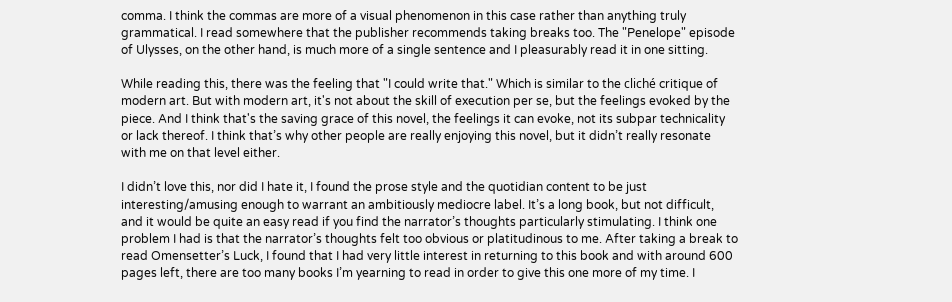comma. I think the commas are more of a visual phenomenon in this case rather than anything truly grammatical. I read somewhere that the publisher recommends taking breaks too. The "Penelope" episode of Ulysses, on the other hand, is much more of a single sentence and I pleasurably read it in one sitting.

While reading this, there was the feeling that "I could write that." Which is similar to the cliché critique of modern art. But with modern art, it's not about the skill of execution per se, but the feelings evoked by the piece. And I think that's the saving grace of this novel, the feelings it can evoke, not its subpar technicality or lack thereof. I think that’s why other people are really enjoying this novel, but it didn’t really resonate with me on that level either.

I didn’t love this, nor did I hate it, I found the prose style and the quotidian content to be just interesting/amusing enough to warrant an ambitiously mediocre label. It’s a long book, but not difficult, and it would be quite an easy read if you find the narrator’s thoughts particularly stimulating. I think one problem I had is that the narrator’s thoughts felt too obvious or platitudinous to me. After taking a break to read Omensetter’s Luck, I found that I had very little interest in returning to this book and with around 600 pages left, there are too many books I’m yearning to read in order to give this one more of my time. I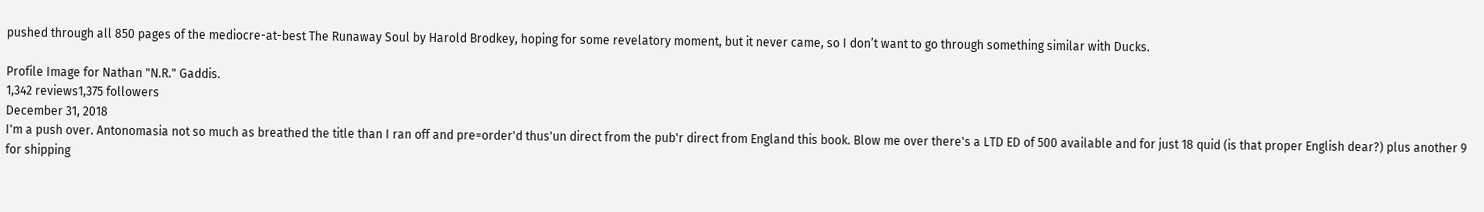pushed through all 850 pages of the mediocre-at-best The Runaway Soul by Harold Brodkey, hoping for some revelatory moment, but it never came, so I don’t want to go through something similar with Ducks.

Profile Image for Nathan "N.R." Gaddis.
1,342 reviews1,375 followers
December 31, 2018
I'm a push over. Antonomasia not so much as breathed the title than I ran off and pre=order'd thus'un direct from the pub'r direct from England this book. Blow me over there's a LTD ED of 500 available and for just 18 quid (is that proper English dear?) plus another 9 for shipping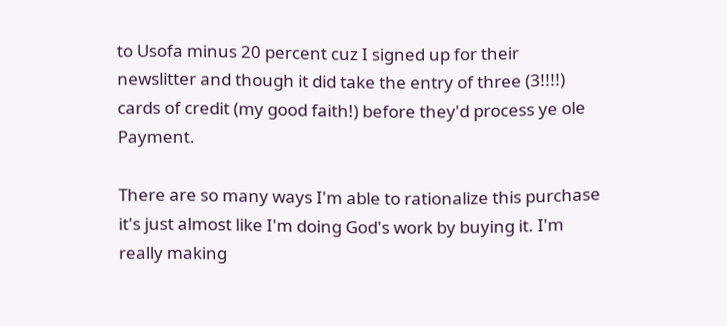to Usofa minus 20 percent cuz I signed up for their newslitter and though it did take the entry of three (3!!!!) cards of credit (my good faith!) before they'd process ye ole Payment.

There are so many ways I'm able to rationalize this purchase it's just almost like I'm doing God's work by buying it. I'm really making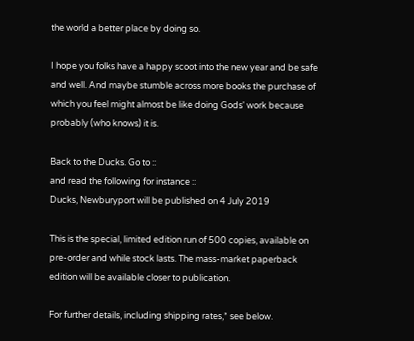the world a better place by doing so.

I hope you folks have a happy scoot into the new year and be safe and well. And maybe stumble across more books the purchase of which you feel might almost be like doing Gods' work because probably (who knows) it is.

Back to the Ducks. Go to ::
and read the following for instance ::
Ducks, Newburyport will be published on 4 July 2019

This is the special, limited edition run of 500 copies, available on pre-order and while stock lasts. The mass-market paperback edition will be available closer to publication.

For further details, including shipping rates,* see below.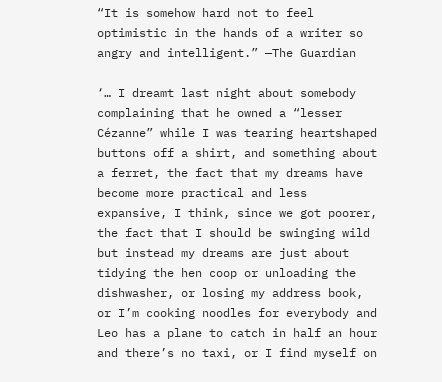“It is somehow hard not to feel optimistic in the hands of a writer so angry and intelligent.” —The Guardian

‘… I dreamt last night about somebody complaining that he owned a “lesser Cézanne” while I was tearing heartshaped buttons off a shirt, and something about a ferret, the fact that my dreams have become more practical and less expansive, I think, since we got poorer, the fact that I should be swinging wild but instead my dreams are just about tidying the hen coop or unloading the dishwasher, or losing my address book, or I’m cooking noodles for everybody and Leo has a plane to catch in half an hour and there’s no taxi, or I find myself on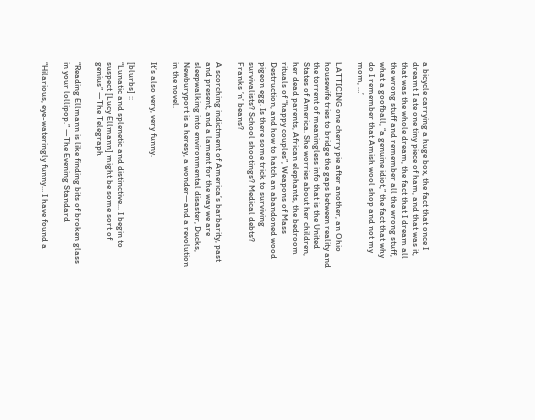a bicycle carrying a huge box, the fact that once I dreamt I ate one tiny piece of ham, and that was it, that was the whole dream, the fact that I dream all the wrong stuff and remember all the wrong stuff, what a goofball, “a genuine idiot,” the fact that why do I remember that Amish wool shop and not my mom, …’

LATTICING one cherry pie after another, an Ohio housewife tries to bridge the gaps between reality and the torrent of meaningless info that is the United States of America. She worries about her children, her dead parents, African elephants, the bedroom rituals of “happy couples”, Weapons of Mass Destruction, and how to hatch an abandoned wood pigeon egg. Is there some trick to surviving survivalists? School shootings? Medical debts? Franks ’n’ beans?

A scorching indictment of America’s barbarity, past and present, and a lament for the way we are sleepwalking into environmental disaster, Ducks, Newburyport is a heresy, a wonder—and a revolution in the novel.

It’s also very, very funny.

[blurbs] ::
“Lunatic and splenetic and distinctive... I begin to suspect [Lucy Ellmann] might be some sort of genius” —The Telegraph

“Reading Ellmann is like finding bits of broken glass in your lollipop.” —The Evening Standard

“Hilarious, eye-wateringly funny… I have found a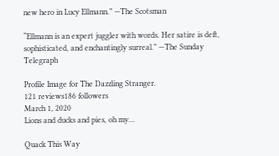new hero in Lucy Ellmann.” —The Scotsman

“Ellmann is an expert juggler with words. Her satire is deft, sophisticated, and enchantingly surreal.” —The Sunday Telegraph

Profile Image for The Dazzling Stranger.
121 reviews186 followers
March 1, 2020
Lions and ducks and pies, oh my…

Quack This Way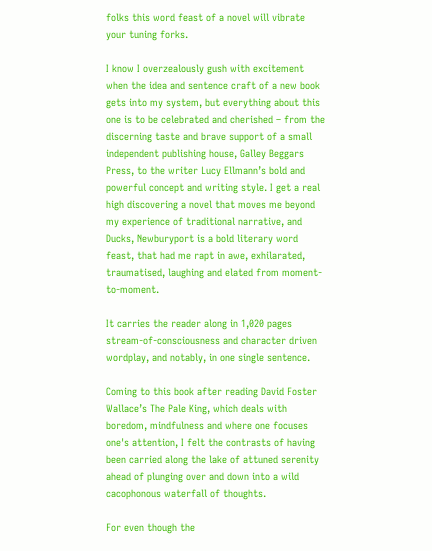folks this word feast of a novel will vibrate your tuning forks.

I know I overzealously gush with excitement when the idea and sentence craft of a new book gets into my system, but everything about this one is to be celebrated and cherished – from the discerning taste and brave support of a small independent publishing house, Galley Beggars Press, to the writer Lucy Ellmann’s bold and powerful concept and writing style. I get a real high discovering a novel that moves me beyond my experience of traditional narrative, and Ducks, Newburyport is a bold literary word feast, that had me rapt in awe, exhilarated, traumatised, laughing and elated from moment-to-moment.

It carries the reader along in 1,020 pages stream-of-consciousness and character driven wordplay, and notably, in one single sentence.

Coming to this book after reading David Foster Wallace’s The Pale King, which deals with boredom, mindfulness and where one focuses one's attention, I felt the contrasts of having been carried along the lake of attuned serenity ahead of plunging over and down into a wild cacophonous waterfall of thoughts.

For even though the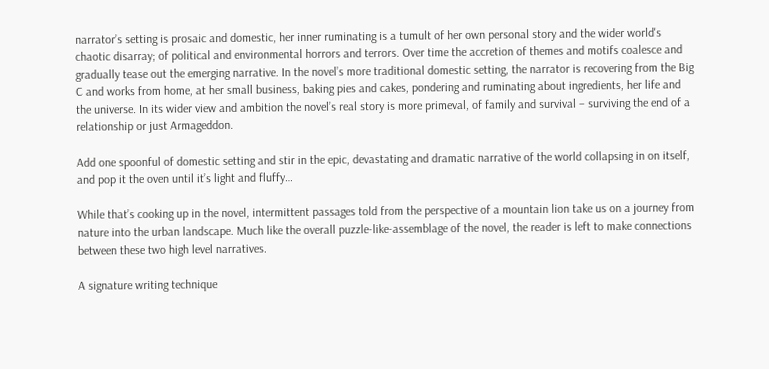narrator’s setting is prosaic and domestic, her inner ruminating is a tumult of her own personal story and the wider world's chaotic disarray; of political and environmental horrors and terrors. Over time the accretion of themes and motifs coalesce and gradually tease out the emerging narrative. In the novel’s more traditional domestic setting, the narrator is recovering from the Big C and works from home, at her small business, baking pies and cakes, pondering and ruminating about ingredients, her life and the universe. In its wider view and ambition the novel’s real story is more primeval, of family and survival – surviving the end of a relationship or just Armageddon.

Add one spoonful of domestic setting and stir in the epic, devastating and dramatic narrative of the world collapsing in on itself, and pop it the oven until it’s light and fluffy…

While that’s cooking up in the novel, intermittent passages told from the perspective of a mountain lion take us on a journey from nature into the urban landscape. Much like the overall puzzle-like-assemblage of the novel, the reader is left to make connections between these two high level narratives.

A signature writing technique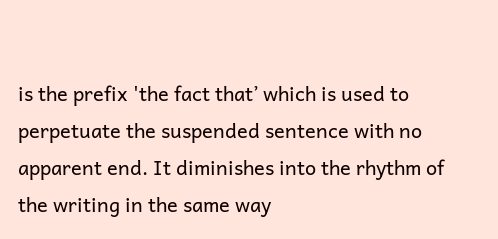is the prefix 'the fact that’ which is used to perpetuate the suspended sentence with no apparent end. It diminishes into the rhythm of the writing in the same way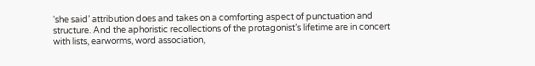‘she said’ attribution does and takes on a comforting aspect of punctuation and structure. And the aphoristic recollections of the protagonist’s lifetime are in concert with lists, earworms, word association,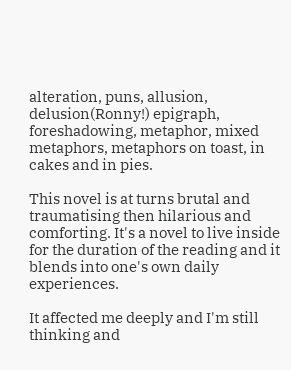alteration, puns, allusion, delusion(Ronny!) epigraph, foreshadowing, metaphor, mixed metaphors, metaphors on toast, in cakes and in pies.

This novel is at turns brutal and traumatising then hilarious and comforting. It's a novel to live inside for the duration of the reading and it blends into one's own daily experiences.

It affected me deeply and I'm still thinking and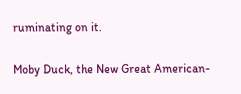ruminating on it.

Moby Duck, the New Great American-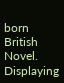born British Novel.
Displaying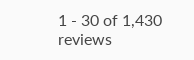1 - 30 of 1,430 reviews